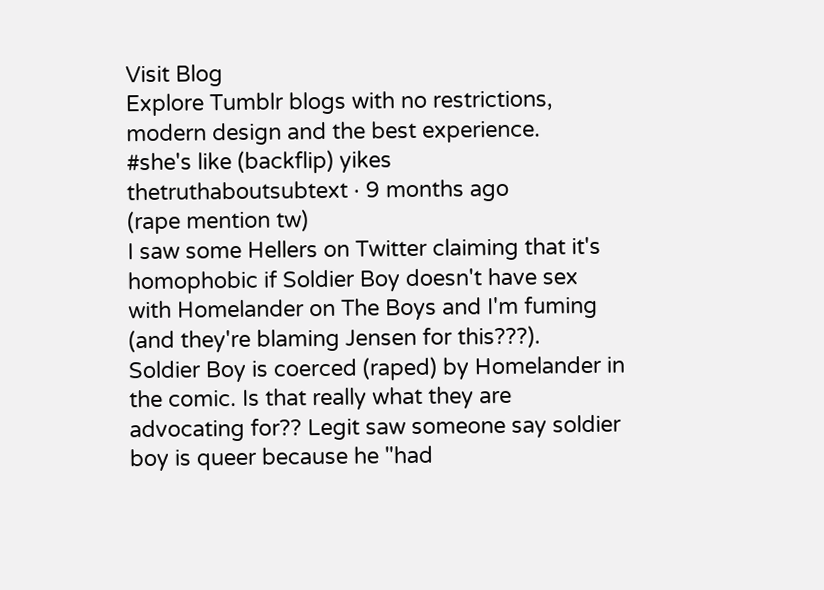Visit Blog
Explore Tumblr blogs with no restrictions, modern design and the best experience.
#she's like (backflip) yikes
thetruthaboutsubtext · 9 months ago
(rape mention tw)
I saw some Hellers on Twitter claiming that it's homophobic if Soldier Boy doesn't have sex with Homelander on The Boys and I'm fuming  (and they're blaming Jensen for this???).
Soldier Boy is coerced (raped) by Homelander in the comic. Is that really what they are advocating for?? Legit saw someone say soldier boy is queer because he "had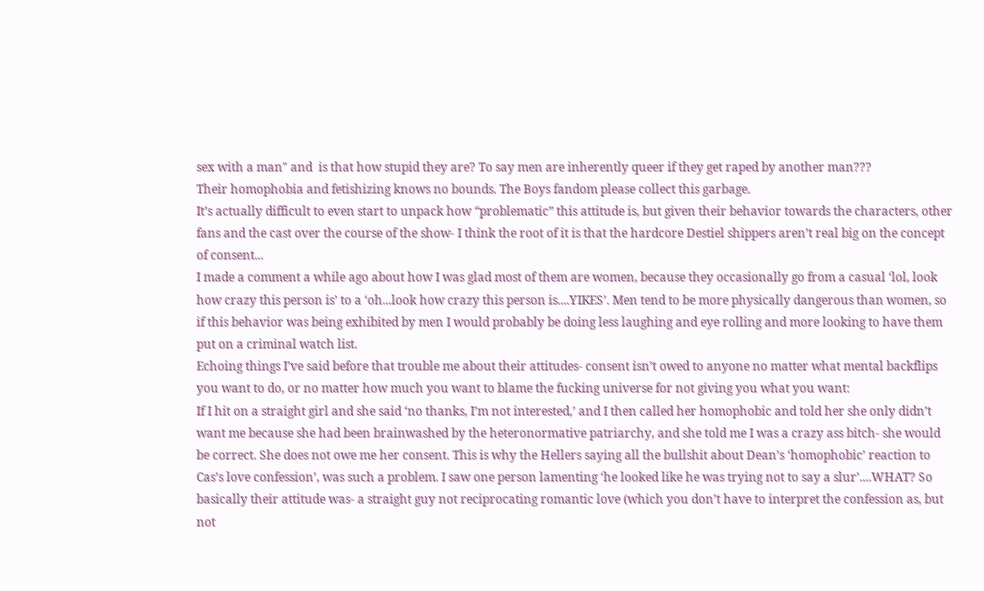sex with a man" and  is that how stupid they are? To say men are inherently queer if they get raped by another man???
Their homophobia and fetishizing knows no bounds. The Boys fandom please collect this garbage.
It’s actually difficult to even start to unpack how “problematic” this attitude is, but given their behavior towards the characters, other fans and the cast over the course of the show- I think the root of it is that the hardcore Destiel shippers aren’t real big on the concept of consent...
I made a comment a while ago about how I was glad most of them are women, because they occasionally go from a casual ‘lol, look how crazy this person is’ to a ‘oh...look how crazy this person is....YIKES’. Men tend to be more physically dangerous than women, so if this behavior was being exhibited by men I would probably be doing less laughing and eye rolling and more looking to have them put on a criminal watch list.
Echoing things I’ve said before that trouble me about their attitudes- consent isn’t owed to anyone no matter what mental backflips you want to do, or no matter how much you want to blame the fucking universe for not giving you what you want:
If I hit on a straight girl and she said ‘no thanks, I’m not interested,’ and I then called her homophobic and told her she only didn’t want me because she had been brainwashed by the heteronormative patriarchy, and she told me I was a crazy ass bitch- she would be correct. She does not owe me her consent. This is why the Hellers saying all the bullshit about Dean’s ‘homophobic’ reaction to Cas’s love confession’, was such a problem. I saw one person lamenting ‘he looked like he was trying not to say a slur’....WHAT? So basically their attitude was- a straight guy not reciprocating romantic love (which you don’t have to interpret the confession as, but not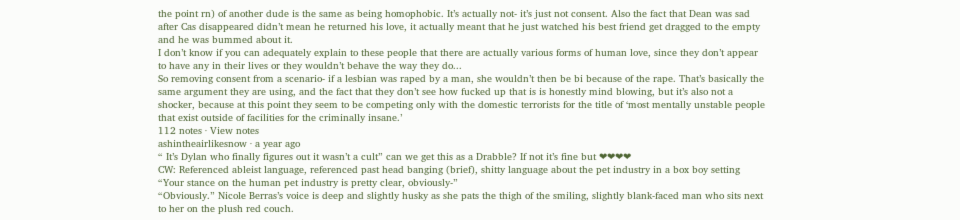the point rn) of another dude is the same as being homophobic. It’s actually not- it’s just not consent. Also the fact that Dean was sad after Cas disappeared didn’t mean he returned his love, it actually meant that he just watched his best friend get dragged to the empty and he was bummed about it.
I don’t know if you can adequately explain to these people that there are actually various forms of human love, since they don’t appear to have any in their lives or they wouldn’t behave the way they do...
So removing consent from a scenario- if a lesbian was raped by a man, she wouldn’t then be bi because of the rape. That’s basically the same argument they are using, and the fact that they don’t see how fucked up that is is honestly mind blowing, but it’s also not a shocker, because at this point they seem to be competing only with the domestic terrorists for the title of ‘most mentally unstable people that exist outside of facilities for the criminally insane.’
112 notes · View notes
ashintheairlikesnow · a year ago
“ It’s Dylan who finally figures out it wasn’t a cult” can we get this as a Drabble? If not it’s fine but ❤❤❤❤
CW: Referenced ableist language, referenced past head banging (brief), shitty language about the pet industry in a box boy setting
“Your stance on the human pet industry is pretty clear, obviously-”
“Obviously.” Nicole Berras’s voice is deep and slightly husky as she pats the thigh of the smiling, slightly blank-faced man who sits next to her on the plush red couch.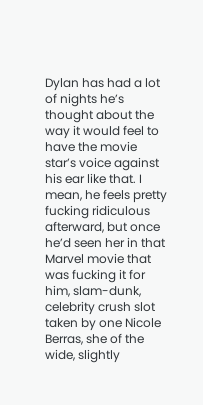Dylan has had a lot of nights he’s thought about the way it would feel to have the movie star’s voice against his ear like that. I mean, he feels pretty fucking ridiculous afterward, but once he’d seen her in that Marvel movie that was fucking it for him, slam-dunk, celebrity crush slot taken by one Nicole Berras, she of the wide, slightly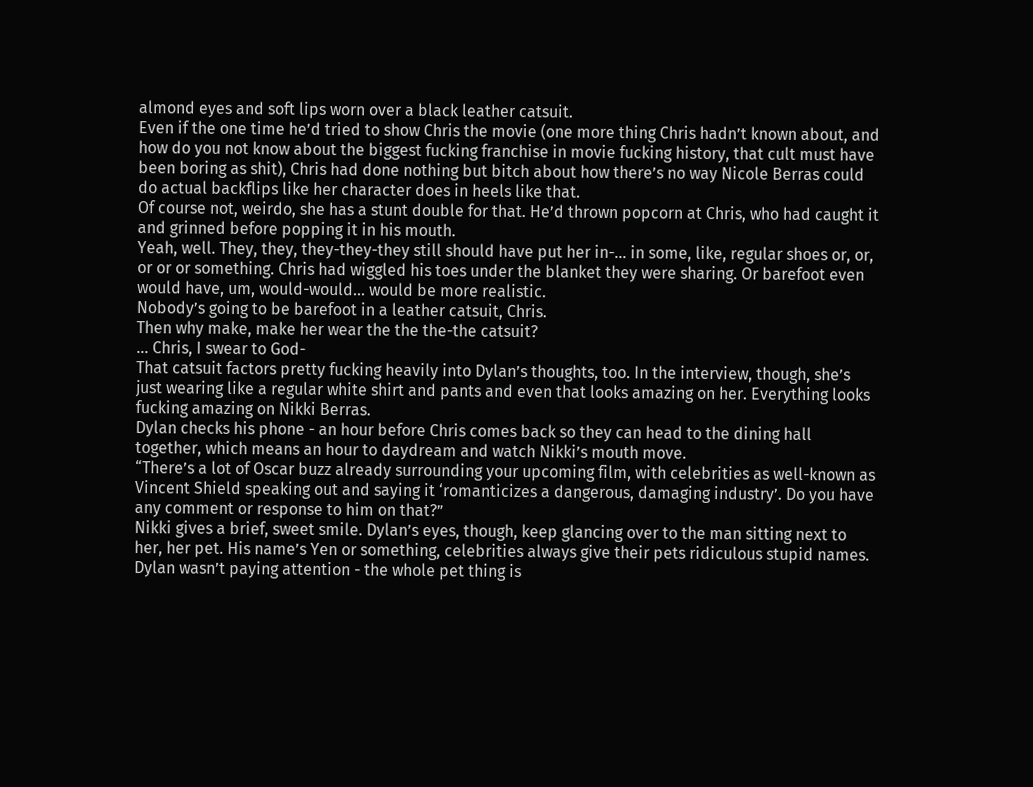almond eyes and soft lips worn over a black leather catsuit.
Even if the one time he’d tried to show Chris the movie (one more thing Chris hadn’t known about, and how do you not know about the biggest fucking franchise in movie fucking history, that cult must have been boring as shit), Chris had done nothing but bitch about how there’s no way Nicole Berras could do actual backflips like her character does in heels like that.
Of course not, weirdo, she has a stunt double for that. He’d thrown popcorn at Chris, who had caught it and grinned before popping it in his mouth.
Yeah, well. They, they, they-they-they still should have put her in-... in some, like, regular shoes or, or, or or or something. Chris had wiggled his toes under the blanket they were sharing. Or barefoot even would have, um, would-would... would be more realistic.
Nobody’s going to be barefoot in a leather catsuit, Chris.
Then why make, make her wear the the the-the catsuit?
... Chris, I swear to God-
That catsuit factors pretty fucking heavily into Dylan’s thoughts, too. In the interview, though, she’s just wearing like a regular white shirt and pants and even that looks amazing on her. Everything looks fucking amazing on Nikki Berras.
Dylan checks his phone - an hour before Chris comes back so they can head to the dining hall together, which means an hour to daydream and watch Nikki’s mouth move.
“There’s a lot of Oscar buzz already surrounding your upcoming film, with celebrities as well-known as Vincent Shield speaking out and saying it ‘romanticizes a dangerous, damaging industry’. Do you have any comment or response to him on that?”
Nikki gives a brief, sweet smile. Dylan’s eyes, though, keep glancing over to the man sitting next to her, her pet. His name’s Yen or something, celebrities always give their pets ridiculous stupid names. Dylan wasn’t paying attention - the whole pet thing is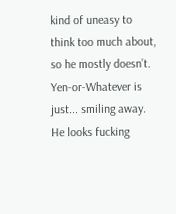kind of uneasy to think too much about, so he mostly doesn’t. Yen-or-Whatever is just... smiling away.
He looks fucking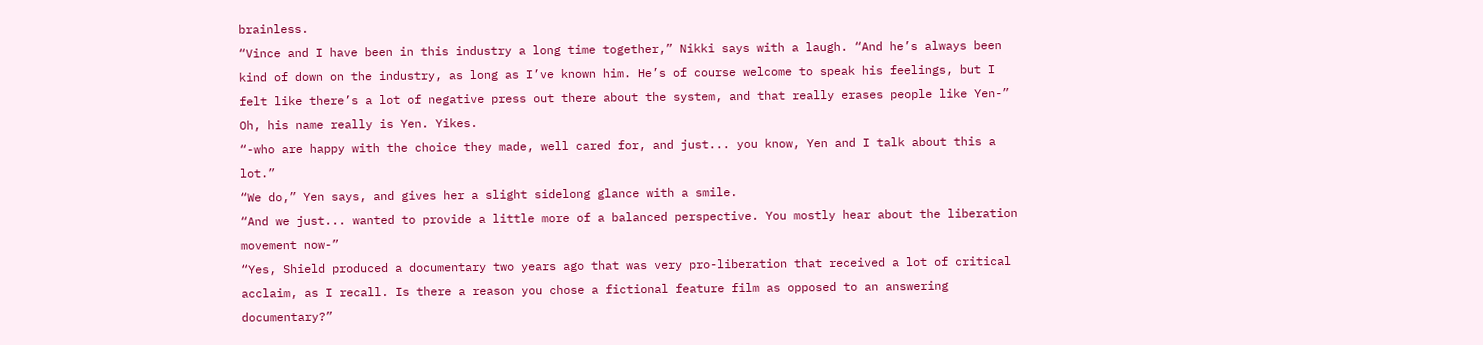brainless.
“Vince and I have been in this industry a long time together,” Nikki says with a laugh. “And he’s always been kind of down on the industry, as long as I’ve known him. He’s of course welcome to speak his feelings, but I felt like there’s a lot of negative press out there about the system, and that really erases people like Yen-”
Oh, his name really is Yen. Yikes.
“-who are happy with the choice they made, well cared for, and just... you know, Yen and I talk about this a lot.”
“We do,” Yen says, and gives her a slight sidelong glance with a smile.
“And we just... wanted to provide a little more of a balanced perspective. You mostly hear about the liberation movement now-”
“Yes, Shield produced a documentary two years ago that was very pro-liberation that received a lot of critical acclaim, as I recall. Is there a reason you chose a fictional feature film as opposed to an answering documentary?”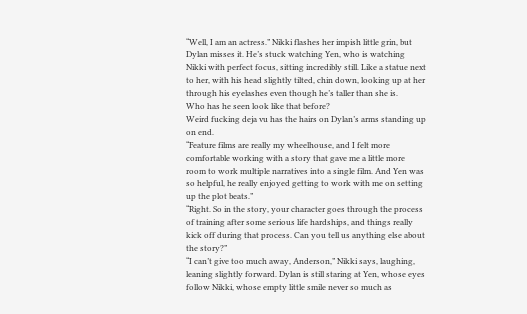“Well, I am an actress.” Nikki flashes her impish little grin, but Dylan misses it. He’s stuck watching Yen, who is watching Nikki with perfect focus, sitting incredibly still. Like a statue next to her, with his head slightly tilted, chin down, looking up at her through his eyelashes even though he’s taller than she is.
Who has he seen look like that before?
Weird fucking deja vu has the hairs on Dylan’s arms standing up on end.
“Feature films are really my wheelhouse, and I felt more comfortable working with a story that gave me a little more room to work multiple narratives into a single film. And Yen was so helpful, he really enjoyed getting to work with me on setting up the plot beats.”
“Right. So in the story, your character goes through the process of training after some serious life hardships, and things really kick off during that process. Can you tell us anything else about the story?”
“I can’t give too much away, Anderson,” Nikki says, laughing, leaning slightly forward. Dylan is still staring at Yen, whose eyes follow Nikki, whose empty little smile never so much as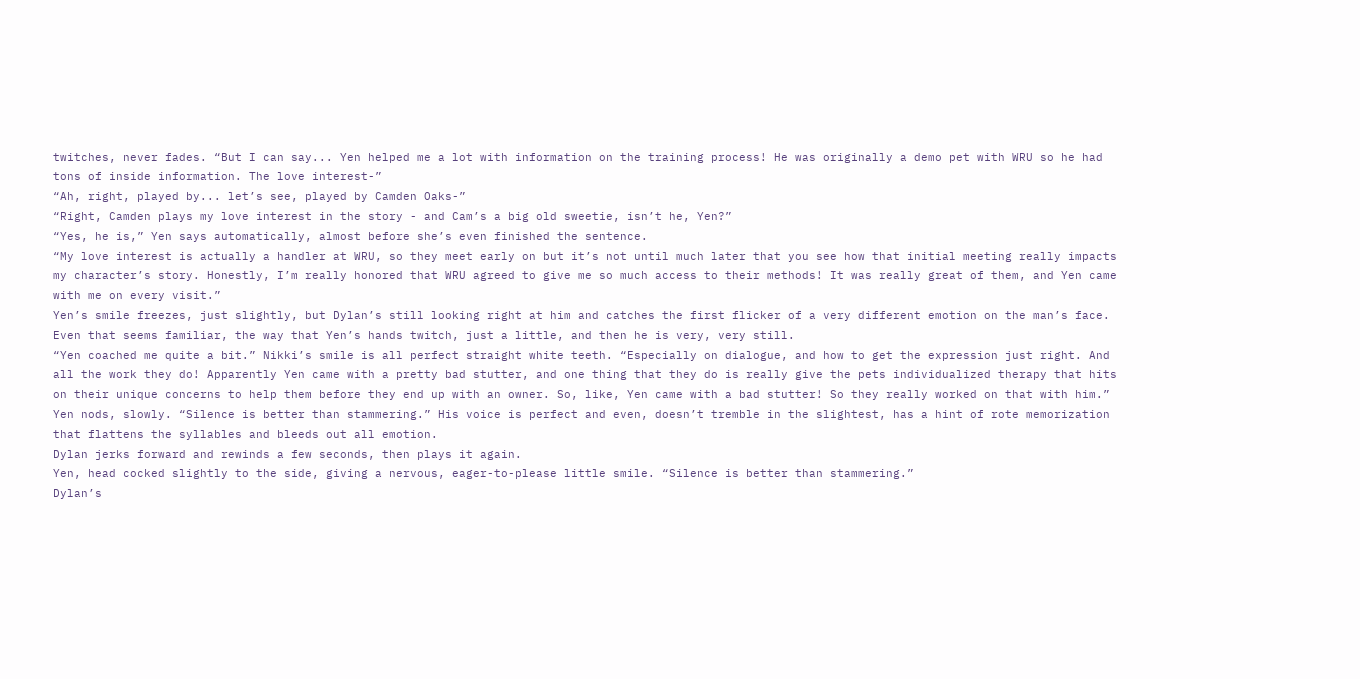twitches, never fades. “But I can say... Yen helped me a lot with information on the training process! He was originally a demo pet with WRU so he had tons of inside information. The love interest-”
“Ah, right, played by... let’s see, played by Camden Oaks-”
“Right, Camden plays my love interest in the story - and Cam’s a big old sweetie, isn’t he, Yen?”
“Yes, he is,” Yen says automatically, almost before she’s even finished the sentence.
“My love interest is actually a handler at WRU, so they meet early on but it’s not until much later that you see how that initial meeting really impacts my character’s story. Honestly, I’m really honored that WRU agreed to give me so much access to their methods! It was really great of them, and Yen came with me on every visit.”
Yen’s smile freezes, just slightly, but Dylan’s still looking right at him and catches the first flicker of a very different emotion on the man’s face. Even that seems familiar, the way that Yen’s hands twitch, just a little, and then he is very, very still.
“Yen coached me quite a bit.” Nikki’s smile is all perfect straight white teeth. “Especially on dialogue, and how to get the expression just right. And all the work they do! Apparently Yen came with a pretty bad stutter, and one thing that they do is really give the pets individualized therapy that hits on their unique concerns to help them before they end up with an owner. So, like, Yen came with a bad stutter! So they really worked on that with him.”
Yen nods, slowly. “Silence is better than stammering.” His voice is perfect and even, doesn’t tremble in the slightest, has a hint of rote memorization that flattens the syllables and bleeds out all emotion.
Dylan jerks forward and rewinds a few seconds, then plays it again.
Yen, head cocked slightly to the side, giving a nervous, eager-to-please little smile. “Silence is better than stammering.”
Dylan’s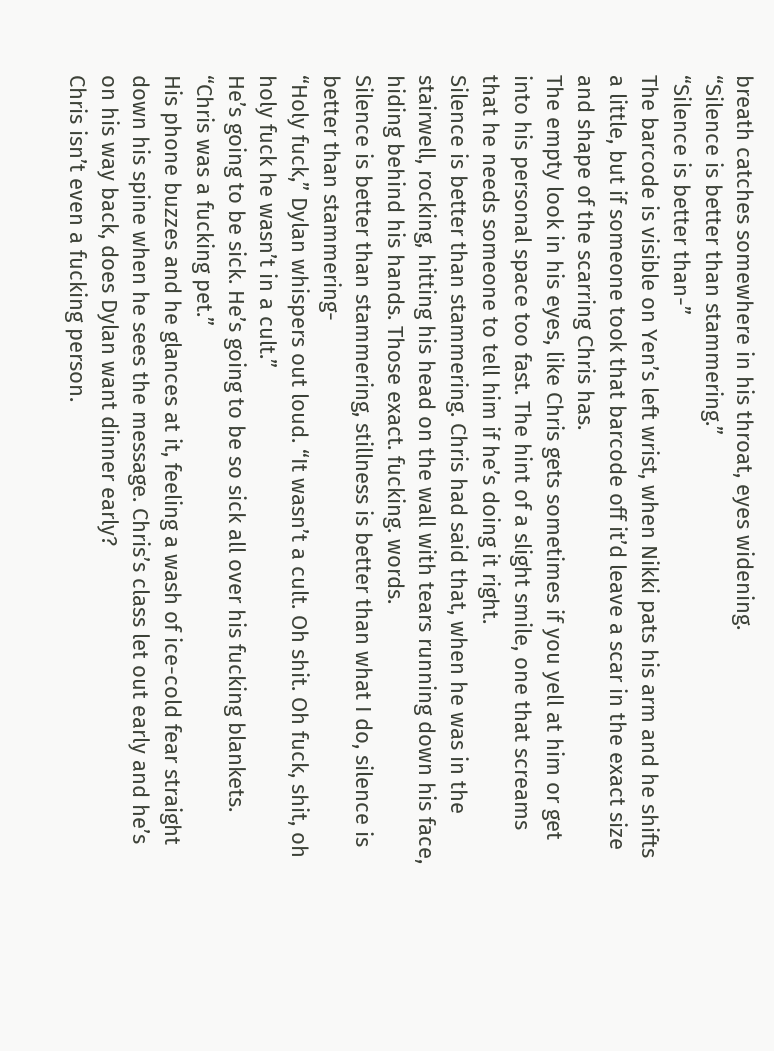breath catches somewhere in his throat, eyes widening.
“Silence is better than stammering.”
“Silence is better than-”
The barcode is visible on Yen’s left wrist, when Nikki pats his arm and he shifts a little, but if someone took that barcode off it’d leave a scar in the exact size and shape of the scarring Chris has.
The empty look in his eyes, like Chris gets sometimes if you yell at him or get into his personal space too fast. The hint of a slight smile, one that screams that he needs someone to tell him if he’s doing it right.
Silence is better than stammering. Chris had said that, when he was in the stairwell, rocking, hitting his head on the wall with tears running down his face, hiding behind his hands. Those exact. fucking. words.
Silence is better than stammering, stillness is better than what I do, silence is better than stammering-
“Holy fuck,” Dylan whispers out loud. “It wasn’t a cult. Oh shit. Oh fuck, shit, oh holy fuck he wasn’t in a cult.”
He’s going to be sick. He’s going to be so sick all over his fucking blankets.
“Chris was a fucking pet.”
His phone buzzes and he glances at it, feeling a wash of ice-cold fear straight down his spine when he sees the message. Chris’s class let out early and he’s on his way back, does Dylan want dinner early?
Chris isn’t even a fucking person.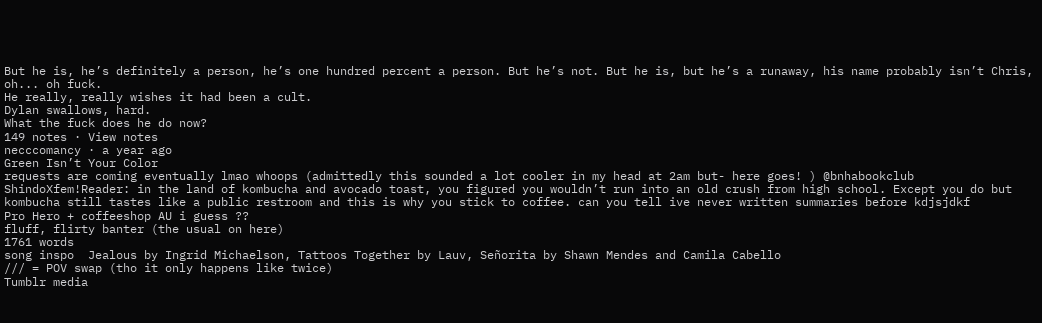But he is, he’s definitely a person, he’s one hundred percent a person. But he’s not. But he is, but he’s a runaway, his name probably isn’t Chris, oh... oh fuck.
He really, really wishes it had been a cult.
Dylan swallows, hard.
What the fuck does he do now?
149 notes · View notes
necccomancy · a year ago
Green Isn’t Your Color
requests are coming eventually lmao whoops (admittedly this sounded a lot cooler in my head at 2am but- here goes! ) @bnhabookclub
ShindoXfem!Reader: in the land of kombucha and avocado toast, you figured you wouldn’t run into an old crush from high school. Except you do but kombucha still tastes like a public restroom and this is why you stick to coffee. can you tell ive never written summaries before kdjsjdkf
Pro Hero + coffeeshop AU i guess ??
fluff, flirty banter (the usual on here)
1761 words
song inspo  Jealous by Ingrid Michaelson, Tattoos Together by Lauv, Señorita by Shawn Mendes and Camila Cabello
/// = POV swap (tho it only happens like twice)
Tumblr media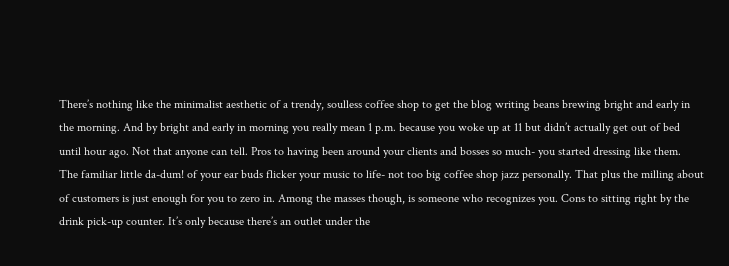There’s nothing like the minimalist aesthetic of a trendy, soulless coffee shop to get the blog writing beans brewing bright and early in the morning. And by bright and early in morning you really mean 1 p.m. because you woke up at 11 but didn’t actually get out of bed until hour ago. Not that anyone can tell. Pros to having been around your clients and bosses so much- you started dressing like them.
The familiar little da-dum! of your ear buds flicker your music to life- not too big coffee shop jazz personally. That plus the milling about of customers is just enough for you to zero in. Among the masses though, is someone who recognizes you. Cons to sitting right by the drink pick-up counter. It’s only because there’s an outlet under the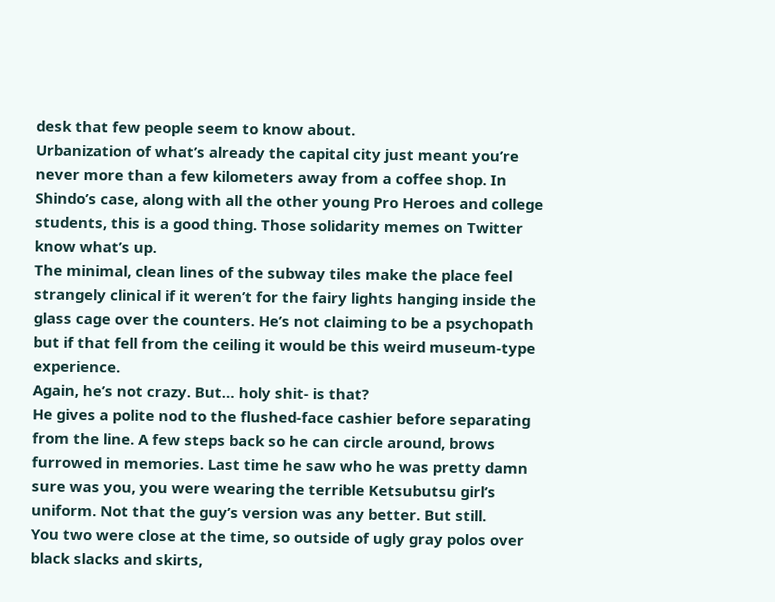desk that few people seem to know about.
Urbanization of what’s already the capital city just meant you’re never more than a few kilometers away from a coffee shop. In Shindo’s case, along with all the other young Pro Heroes and college students, this is a good thing. Those solidarity memes on Twitter know what’s up.
The minimal, clean lines of the subway tiles make the place feel strangely clinical if it weren’t for the fairy lights hanging inside the glass cage over the counters. He’s not claiming to be a psychopath but if that fell from the ceiling it would be this weird museum-type experience.
Again, he’s not crazy. But… holy shit- is that?
He gives a polite nod to the flushed-face cashier before separating from the line. A few steps back so he can circle around, brows furrowed in memories. Last time he saw who he was pretty damn sure was you, you were wearing the terrible Ketsubutsu girl’s uniform. Not that the guy’s version was any better. But still.
You two were close at the time, so outside of ugly gray polos over black slacks and skirts,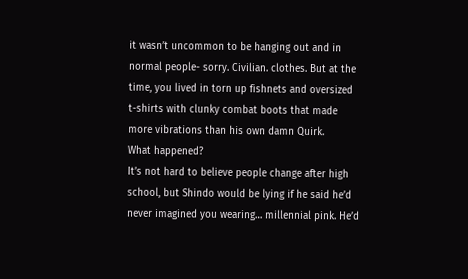it wasn’t uncommon to be hanging out and in normal people- sorry. Civilian. clothes. But at the time, you lived in torn up fishnets and oversized t-shirts with clunky combat boots that made more vibrations than his own damn Quirk.
What happened?
It’s not hard to believe people change after high school, but Shindo would be lying if he said he’d never imagined you wearing… millennial pink. He’d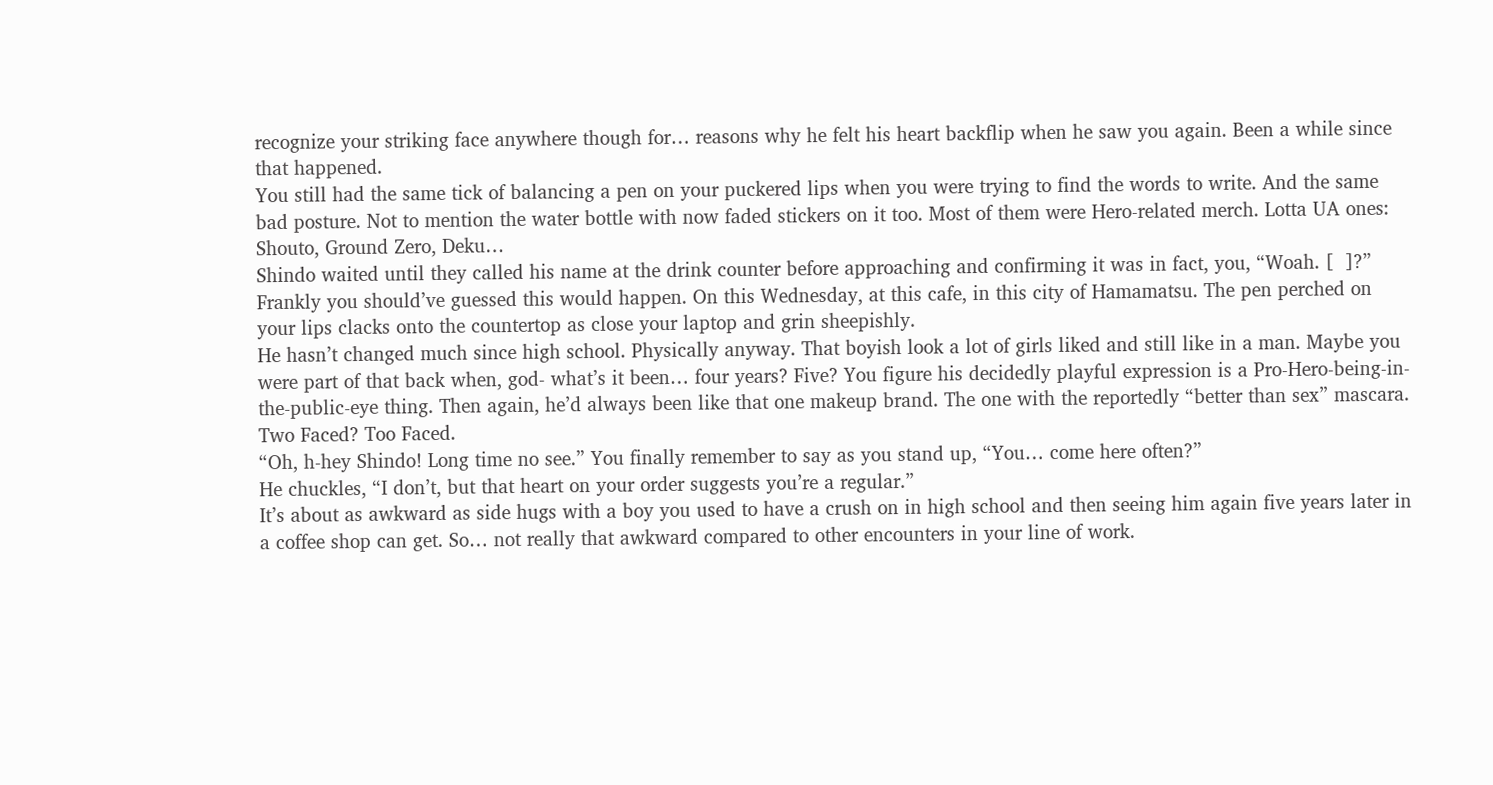recognize your striking face anywhere though for… reasons why he felt his heart backflip when he saw you again. Been a while since that happened.
You still had the same tick of balancing a pen on your puckered lips when you were trying to find the words to write. And the same bad posture. Not to mention the water bottle with now faded stickers on it too. Most of them were Hero-related merch. Lotta UA ones: Shouto, Ground Zero, Deku…
Shindo waited until they called his name at the drink counter before approaching and confirming it was in fact, you, “Woah. [  ]?”
Frankly you should’ve guessed this would happen. On this Wednesday, at this cafe, in this city of Hamamatsu. The pen perched on your lips clacks onto the countertop as close your laptop and grin sheepishly.
He hasn’t changed much since high school. Physically anyway. That boyish look a lot of girls liked and still like in a man. Maybe you were part of that back when, god- what’s it been… four years? Five? You figure his decidedly playful expression is a Pro-Hero-being-in-the-public-eye thing. Then again, he’d always been like that one makeup brand. The one with the reportedly “better than sex” mascara.
Two Faced? Too Faced.
“Oh, h-hey Shindo! Long time no see.” You finally remember to say as you stand up, “You… come here often?”
He chuckles, “I don’t, but that heart on your order suggests you’re a regular.”
It’s about as awkward as side hugs with a boy you used to have a crush on in high school and then seeing him again five years later in a coffee shop can get. So… not really that awkward compared to other encounters in your line of work.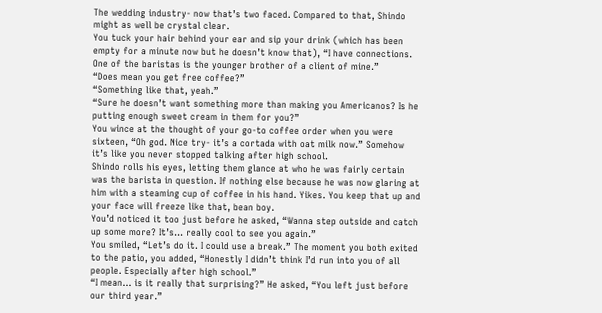The wedding industry- now that’s two faced. Compared to that, Shindo might as well be crystal clear.
You tuck your hair behind your ear and sip your drink (which has been empty for a minute now but he doesn’t know that), “I have connections. One of the baristas is the younger brother of a client of mine.”
“Does mean you get free coffee?”
“Something like that, yeah.”
“Sure he doesn’t want something more than making you Americanos? Is he putting enough sweet cream in them for you?”
You wince at the thought of your go-to coffee order when you were sixteen, “Oh god. Nice try- it’s a cortada with oat milk now.” Somehow it’s like you never stopped talking after high school.
Shindo rolls his eyes, letting them glance at who he was fairly certain was the barista in question. If nothing else because he was now glaring at him with a steaming cup of coffee in his hand. Yikes. You keep that up and your face will freeze like that, bean boy.
You’d noticed it too just before he asked, “Wanna step outside and catch up some more? It’s… really cool to see you again.”
You smiled, “Let’s do it. I could use a break.” The moment you both exited to the patio, you added, “Honestly I didn’t think I’d run into you of all people. Especially after high school.”
“I mean… is it really that surprising?” He asked, “You left just before our third year.”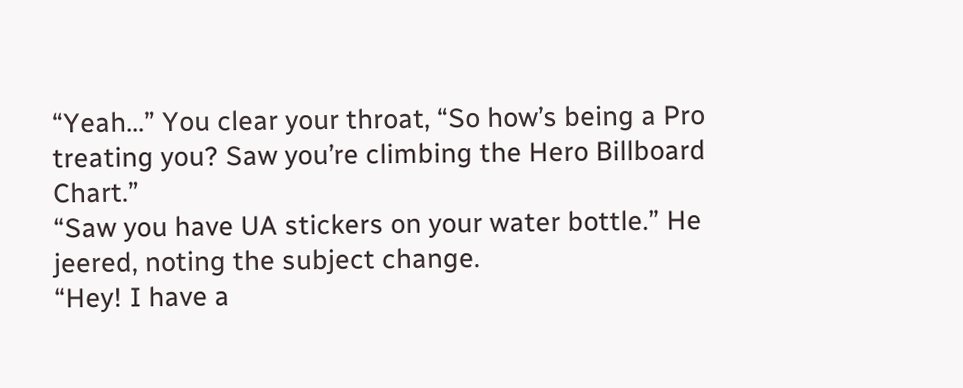“Yeah…” You clear your throat, “So how’s being a Pro treating you? Saw you’re climbing the Hero Billboard Chart.”
“Saw you have UA stickers on your water bottle.” He jeered, noting the subject change.
“Hey! I have a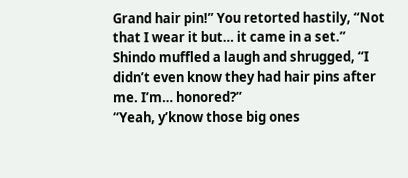Grand hair pin!” You retorted hastily, “Not that I wear it but… it came in a set.”
Shindo muffled a laugh and shrugged, “I didn’t even know they had hair pins after me. I’m… honored?”
“Yeah, y’know those big ones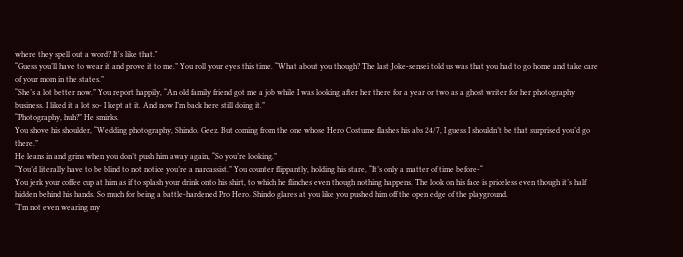where they spell out a word? It's like that."
“Guess you’ll have to wear it and prove it to me.” You roll your eyes this time. “What about you though? The last Joke-sensei told us was that you had to go home and take care of your mom in the states.”
“She’s a lot better now.” You report happily, “An old family friend got me a job while I was looking after her there for a year or two as a ghost writer for her photography business. I liked it a lot so- I kept at it. And now I’m back here still doing it.”
“Photography, huh?” He smirks.
You shove his shoulder, “Wedding photography, Shindo. Geez. But coming from the one whose Hero Costume flashes his abs 24/7, I guess I shouldn’t be that surprised you’d go there.”
He leans in and grins when you don’t push him away again, “So you’re looking.”
“You’d literally have to be blind to not notice you’re a narcassist.” You counter flippantly, holding his stare, “It’s only a matter of time before-“
You jerk your coffee cup at him as if to splash your drink onto his shirt, to which he flinches even though nothing happens. The look on his face is priceless even though it’s half hidden behind his hands. So much for being a battle-hardened Pro Hero. Shindo glares at you like you pushed him off the open edge of the playground.
“I’m not even wearing my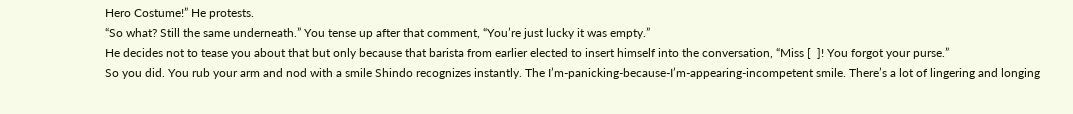Hero Costume!” He protests.
“So what? Still the same underneath.” You tense up after that comment, “You’re just lucky it was empty.”
He decides not to tease you about that but only because that barista from earlier elected to insert himself into the conversation, “Miss [  ]! You forgot your purse.”
So you did. You rub your arm and nod with a smile Shindo recognizes instantly. The I’m-panicking-because-I’m-appearing-incompetent smile. There’s a lot of lingering and longing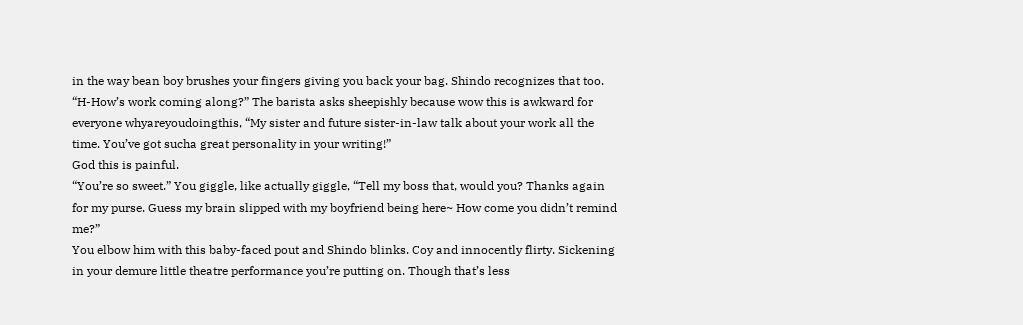in the way bean boy brushes your fingers giving you back your bag. Shindo recognizes that too.
“H-How’s work coming along?” The barista asks sheepishly because wow this is awkward for everyone whyareyoudoingthis, “My sister and future sister-in-law talk about your work all the time. You’ve got sucha great personality in your writing!”
God this is painful.
“You’re so sweet.” You giggle, like actually giggle, “Tell my boss that, would you? Thanks again for my purse. Guess my brain slipped with my boyfriend being here~ How come you didn’t remind me?”
You elbow him with this baby-faced pout and Shindo blinks. Coy and innocently flirty. Sickening in your demure little theatre performance you’re putting on. Though that’s less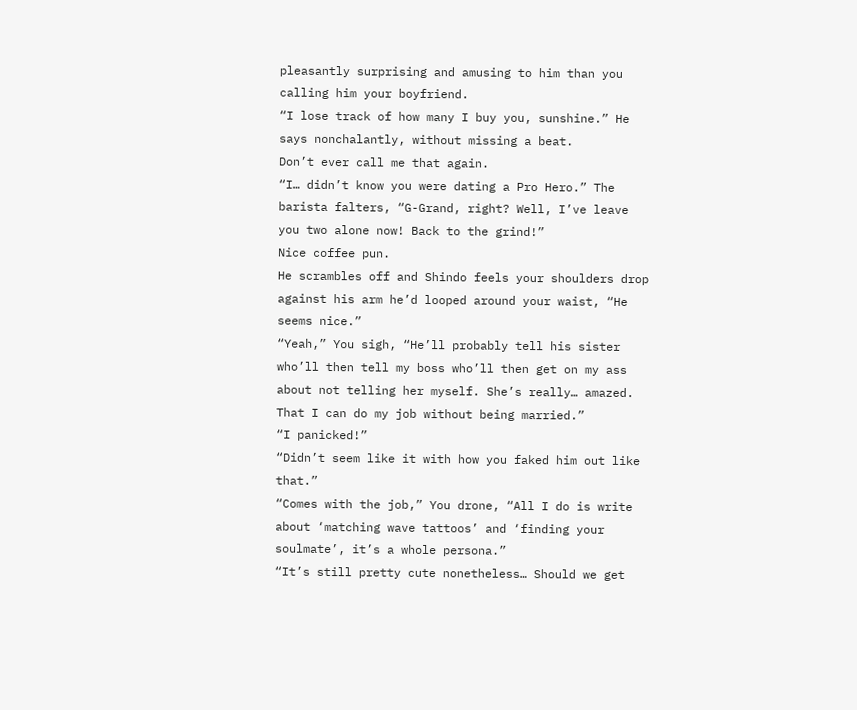pleasantly surprising and amusing to him than you calling him your boyfriend.
“I lose track of how many I buy you, sunshine.” He says nonchalantly, without missing a beat.
Don’t ever call me that again.
“I… didn’t know you were dating a Pro Hero.” The barista falters, “G-Grand, right? Well, I’ve leave you two alone now! Back to the grind!”
Nice coffee pun.
He scrambles off and Shindo feels your shoulders drop against his arm he’d looped around your waist, “He seems nice.”
“Yeah,” You sigh, “He’ll probably tell his sister who’ll then tell my boss who’ll then get on my ass about not telling her myself. She’s really… amazed. That I can do my job without being married.”
“I panicked!”
“Didn’t seem like it with how you faked him out like that.”
“Comes with the job,” You drone, “All I do is write about ‘matching wave tattoos’ and ‘finding your soulmate’, it’s a whole persona.”
“It’s still pretty cute nonetheless… Should we get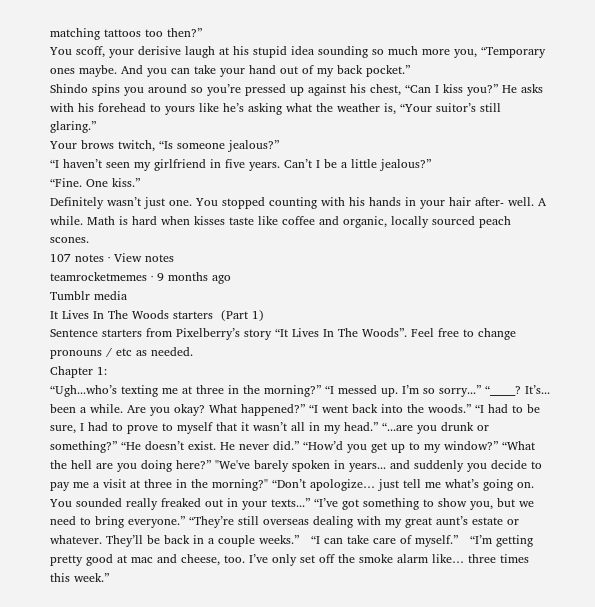matching tattoos too then?”
You scoff, your derisive laugh at his stupid idea sounding so much more you, “Temporary ones maybe. And you can take your hand out of my back pocket.”
Shindo spins you around so you’re pressed up against his chest, “Can I kiss you?” He asks with his forehead to yours like he’s asking what the weather is, “Your suitor’s still glaring.”
Your brows twitch, “Is someone jealous?”
“I haven’t seen my girlfriend in five years. Can’t I be a little jealous?”
“Fine. One kiss.”
Definitely wasn’t just one. You stopped counting with his hands in your hair after- well. A while. Math is hard when kisses taste like coffee and organic, locally sourced peach scones.
107 notes · View notes
teamrocketmemes · 9 months ago
Tumblr media
It Lives In The Woods starters  (Part 1)
Sentence starters from Pixelberry’s story “It Lives In The Woods”. Feel free to change pronouns / etc as needed.
Chapter 1:
“Ugh...who’s texting me at three in the morning?” “I messed up. I’m so sorry...” “_____? It’s... been a while. Are you okay? What happened?” “I went back into the woods.” “I had to be sure, I had to prove to myself that it wasn’t all in my head.” “...are you drunk or something?” “He doesn’t exist. He never did.” “How’d you get up to my window?” “What the hell are you doing here?” "We've barely spoken in years... and suddenly you decide to pay me a visit at three in the morning?" “Don’t apologize… just tell me what’s going on. You sounded really freaked out in your texts...” “I’ve got something to show you, but we need to bring everyone.” “They’re still overseas dealing with my great aunt’s estate or whatever. They’ll be back in a couple weeks.”   “I can take care of myself.”   “I’m getting pretty good at mac and cheese, too. I’ve only set off the smoke alarm like… three times this week.”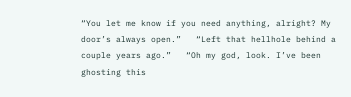“You let me know if you need anything, alright? My door’s always open.”   “Left that hellhole behind a couple years ago.”   “Oh my god, look. I’ve been ghosting this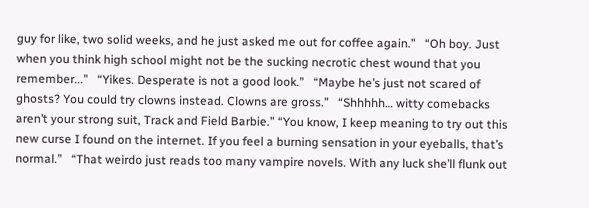guy for like, two solid weeks, and he just asked me out for coffee again.”   “Oh boy. Just when you think high school might not be the sucking necrotic chest wound that you remember...”   “Yikes. Desperate is not a good look.”   “Maybe he’s just not scared of ghosts? You could try clowns instead. Clowns are gross.”   “Shhhhh… witty comebacks aren’t your strong suit, Track and Field Barbie.” “You know, I keep meaning to try out this new curse I found on the internet. If you feel a burning sensation in your eyeballs, that’s normal.”   “That weirdo just reads too many vampire novels. With any luck she’ll flunk out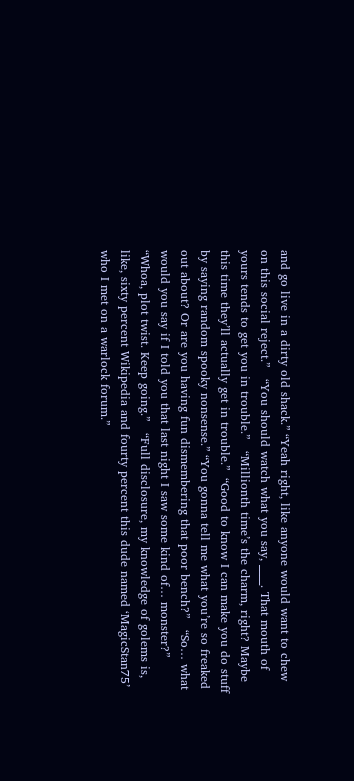and go live in a dirty old shack.” “Yeah right, like anyone would want to chew on this social reject.”   “You should watch what you say, ____. That mouth of yours tends to get you in trouble.”   “Millionth time’s the charm, right? Maybe this time they’ll actually get in trouble.”  “Good to know I can make you do stuff by saying random spooky nonsense.” “You gonna tell me what you’re so freaked out about? Or are you having fun dismembering that poor bench?”   “So… what would you say if I told you that last night I saw some kind of… monster?”   “Whoa, plot twist. Keep going.”   “Full disclosure, my knowledge of golems is, like, sixty percent Wikipedia and fourty percent this dude named ‘MagicStan75’ who I met on a warlock forum.”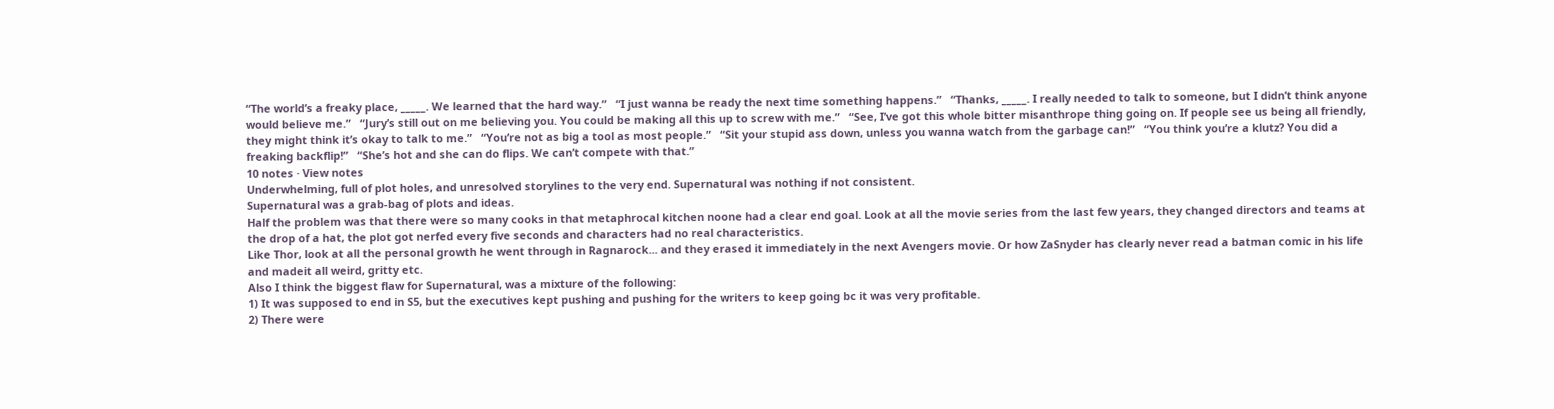“The world’s a freaky place, _____. We learned that the hard way.”   “I just wanna be ready the next time something happens.”   “Thanks, _____. I really needed to talk to someone, but I didn’t think anyone would believe me.”   “Jury’s still out on me believing you. You could be making all this up to screw with me.”   “See, I’ve got this whole bitter misanthrope thing going on. If people see us being all friendly, they might think it’s okay to talk to me.”   “You’re not as big a tool as most people.”   “Sit your stupid ass down, unless you wanna watch from the garbage can!”   “You think you’re a klutz? You did a freaking backflip!”   “She’s hot and she can do flips. We can’t compete with that.”
10 notes · View notes
Underwhelming, full of plot holes, and unresolved storylines to the very end. Supernatural was nothing if not consistent.
Supernatural was a grab-bag of plots and ideas.
Half the problem was that there were so many cooks in that metaphrocal kitchen noone had a clear end goal. Look at all the movie series from the last few years, they changed directors and teams at the drop of a hat, the plot got nerfed every five seconds and characters had no real characteristics.
Like Thor, look at all the personal growth he went through in Ragnarock... and they erased it immediately in the next Avengers movie. Or how ZaSnyder has clearly never read a batman comic in his life and madeit all weird, gritty etc.
Also I think the biggest flaw for Supernatural, was a mixture of the following:
1) It was supposed to end in S5, but the executives kept pushing and pushing for the writers to keep going bc it was very profitable.
2) There were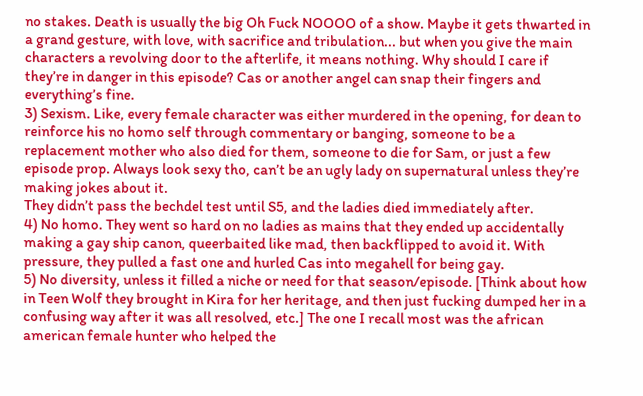no stakes. Death is usually the big Oh Fuck NOOOO of a show. Maybe it gets thwarted in a grand gesture, with love, with sacrifice and tribulation... but when you give the main characters a revolving door to the afterlife, it means nothing. Why should I care if they’re in danger in this episode? Cas or another angel can snap their fingers and everything’s fine.
3) Sexism. Like, every female character was either murdered in the opening, for dean to reinforce his no homo self through commentary or banging, someone to be a replacement mother who also died for them, someone to die for Sam, or just a few episode prop. Always look sexy tho, can’t be an ugly lady on supernatural unless they’re making jokes about it.
They didn’t pass the bechdel test until S5, and the ladies died immediately after.
4) No homo. They went so hard on no ladies as mains that they ended up accidentally making a gay ship canon, queerbaited like mad, then backflipped to avoid it. With pressure, they pulled a fast one and hurled Cas into megahell for being gay.
5) No diversity, unless it filled a niche or need for that season/episode. [Think about how in Teen Wolf they brought in Kira for her heritage, and then just fucking dumped her in a confusing way after it was all resolved, etc.] The one I recall most was the african american female hunter who helped the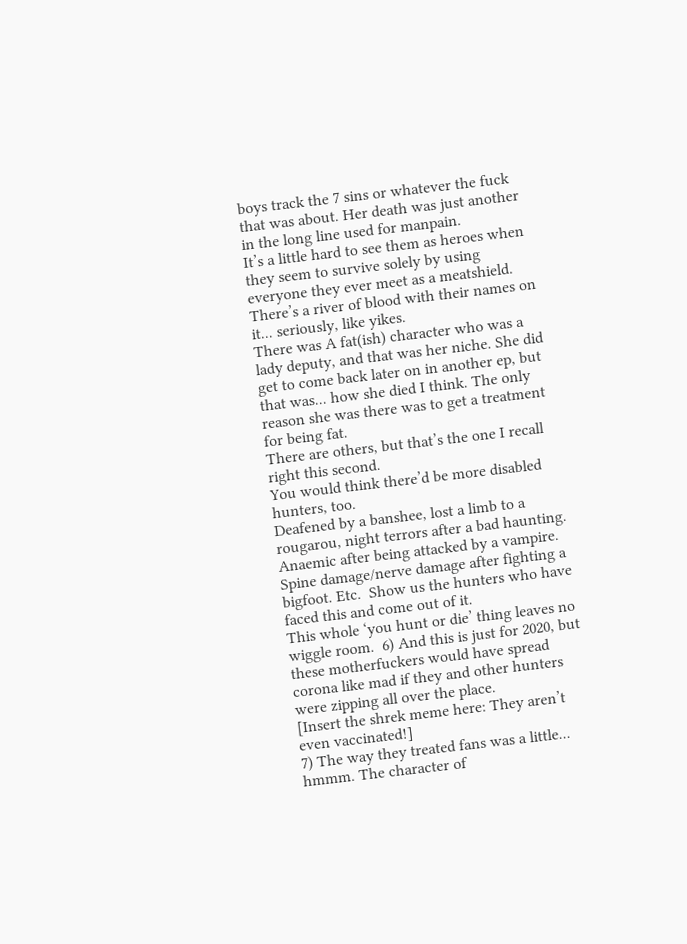boys track the 7 sins or whatever the fuck that was about. Her death was just another in the long line used for manpain.
It’s a little hard to see them as heroes when they seem to survive solely by using everyone they ever meet as a meatshield. There’s a river of blood with their names on it... seriously, like yikes.
There was A fat(ish) character who was a lady deputy, and that was her niche. She did get to come back later on in another ep, but that was... how she died I think. The only reason she was there was to get a treatment for being fat.
There are others, but that’s the one I recall right this second.
You would think there’d be more disabled hunters, too.
Deafened by a banshee, lost a limb to a rougarou, night terrors after a bad haunting. Anaemic after being attacked by a vampire. Spine damage/nerve damage after fighting a bigfoot. Etc.  Show us the hunters who have faced this and come out of it.
This whole ‘you hunt or die’ thing leaves no wiggle room.  6) And this is just for 2020, but these motherfuckers would have spread corona like mad if they and other hunters were zipping all over the place.
[Insert the shrek meme here: They aren’t even vaccinated!]
7) The way they treated fans was a little... hmmm. The character of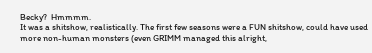Becky?  Hmmmm.
It was a shitshow, realistically. The first few seasons were a FUN shitshow, could have used more non-human monsters (even GRIMM managed this alright,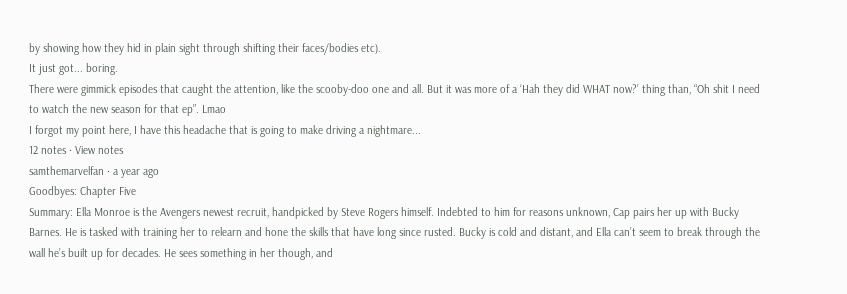by showing how they hid in plain sight through shifting their faces/bodies etc).
It just got... boring.
There were gimmick episodes that caught the attention, like the scooby-doo one and all. But it was more of a ‘Hah they did WHAT now?’ thing than, “Oh shit I need to watch the new season for that ep”. Lmao
I forgot my point here, I have this headache that is going to make driving a nightmare...
12 notes · View notes
samthemarvelfan · a year ago
Goodbyes: Chapter Five
Summary: Ella Monroe is the Avengers newest recruit, handpicked by Steve Rogers himself. Indebted to him for reasons unknown, Cap pairs her up with Bucky Barnes. He is tasked with training her to relearn and hone the skills that have long since rusted. Bucky is cold and distant, and Ella can’t seem to break through the wall he’s built up for decades. He sees something in her though, and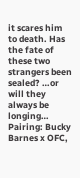it scares him to death. Has the fate of these two strangers been sealed? …or will they always be longing…
Pairing: Bucky Barnes x OFC,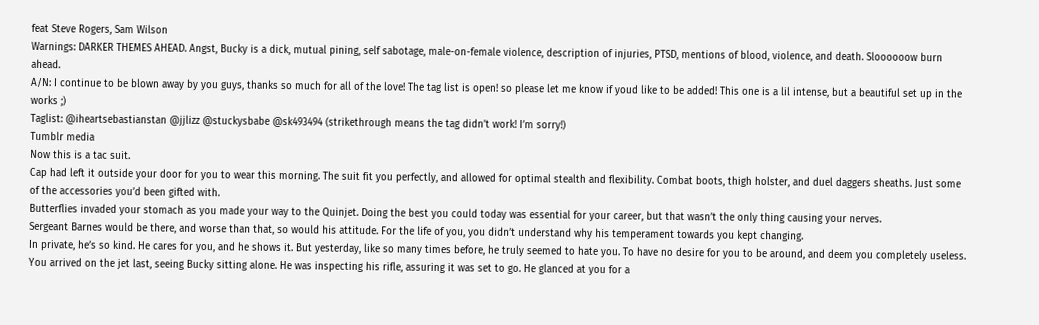feat Steve Rogers, Sam Wilson
Warnings: DARKER THEMES AHEAD. Angst, Bucky is a dick, mutual pining, self sabotage, male-on-female violence, description of injuries, PTSD, mentions of blood, violence, and death. Sloooooow burn ahead.
A/N: I continue to be blown away by you guys, thanks so much for all of the love! The tag list is open! so please let me know if youd like to be added! This one is a lil intense, but a beautiful set up in the works ;)
Taglist: @iheartsebastianstan @jjlizz @stuckysbabe @sk493494 (strikethrough means the tag didn’t work! I’m sorry!)
Tumblr media
Now this is a tac suit.
Cap had left it outside your door for you to wear this morning. The suit fit you perfectly, and allowed for optimal stealth and flexibility. Combat boots, thigh holster, and duel daggers sheaths. Just some of the accessories you’d been gifted with.
Butterflies invaded your stomach as you made your way to the Quinjet. Doing the best you could today was essential for your career, but that wasn’t the only thing causing your nerves.
Sergeant Barnes would be there, and worse than that, so would his attitude. For the life of you, you didn’t understand why his temperament towards you kept changing.
In private, he’s so kind. He cares for you, and he shows it. But yesterday, like so many times before, he truly seemed to hate you. To have no desire for you to be around, and deem you completely useless.
You arrived on the jet last, seeing Bucky sitting alone. He was inspecting his rifle, assuring it was set to go. He glanced at you for a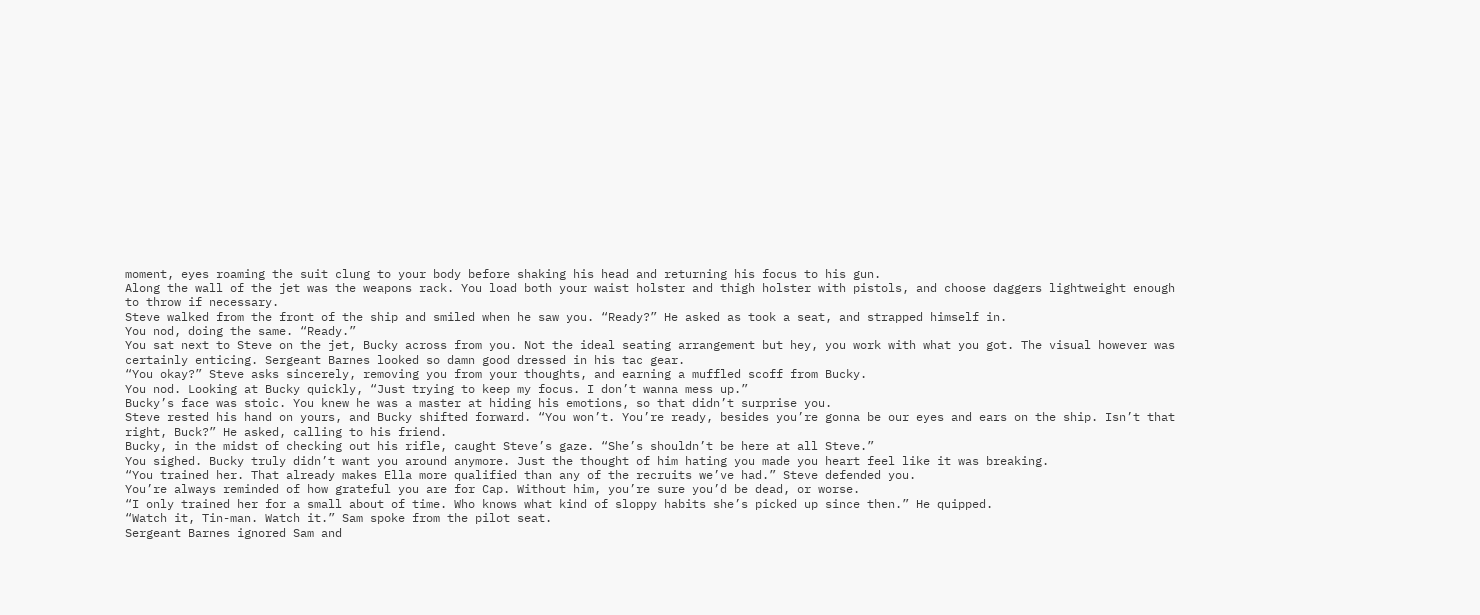moment, eyes roaming the suit clung to your body before shaking his head and returning his focus to his gun.
Along the wall of the jet was the weapons rack. You load both your waist holster and thigh holster with pistols, and choose daggers lightweight enough to throw if necessary.
Steve walked from the front of the ship and smiled when he saw you. “Ready?” He asked as took a seat, and strapped himself in.
You nod, doing the same. “Ready.”
You sat next to Steve on the jet, Bucky across from you. Not the ideal seating arrangement but hey, you work with what you got. The visual however was certainly enticing. Sergeant Barnes looked so damn good dressed in his tac gear.
“You okay?” Steve asks sincerely, removing you from your thoughts, and earning a muffled scoff from Bucky.
You nod. Looking at Bucky quickly, “Just trying to keep my focus. I don’t wanna mess up.”
Bucky’s face was stoic. You knew he was a master at hiding his emotions, so that didn’t surprise you.
Steve rested his hand on yours, and Bucky shifted forward. “You won’t. You’re ready, besides you’re gonna be our eyes and ears on the ship. Isn’t that right, Buck?” He asked, calling to his friend.
Bucky, in the midst of checking out his rifle, caught Steve’s gaze. “She’s shouldn’t be here at all Steve.”
You sighed. Bucky truly didn’t want you around anymore. Just the thought of him hating you made you heart feel like it was breaking.
“You trained her. That already makes Ella more qualified than any of the recruits we’ve had.” Steve defended you.
You’re always reminded of how grateful you are for Cap. Without him, you’re sure you’d be dead, or worse.
“I only trained her for a small about of time. Who knows what kind of sloppy habits she’s picked up since then.” He quipped.
“Watch it, Tin-man. Watch it.” Sam spoke from the pilot seat.
Sergeant Barnes ignored Sam and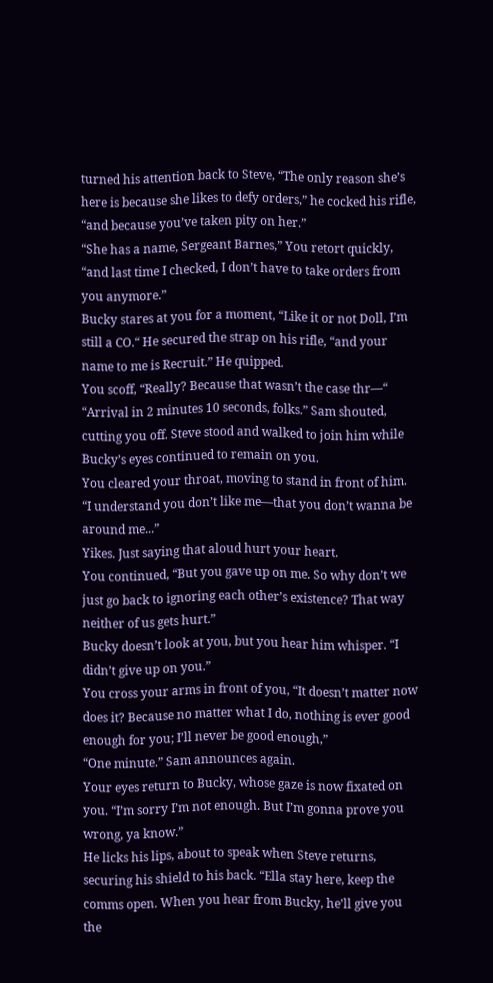turned his attention back to Steve, “The only reason she’s here is because she likes to defy orders,” he cocked his rifle, “and because you’ve taken pity on her.”
“She has a name, Sergeant Barnes,” You retort quickly, “and last time I checked, I don’t have to take orders from you anymore.”
Bucky stares at you for a moment, “Like it or not Doll, I’m still a CO.“ He secured the strap on his rifle, “and your name to me is Recruit.” He quipped.
You scoff, “Really? Because that wasn’t the case thr—“
“Arrival in 2 minutes 10 seconds, folks.” Sam shouted, cutting you off. Steve stood and walked to join him while Bucky’s eyes continued to remain on you.
You cleared your throat, moving to stand in front of him. “I understand you don’t like me—that you don’t wanna be around me...”
Yikes. Just saying that aloud hurt your heart.
You continued, “But you gave up on me. So why don’t we just go back to ignoring each other’s existence? That way neither of us gets hurt.”
Bucky doesn’t look at you, but you hear him whisper. “I didn’t give up on you.”
You cross your arms in front of you, “It doesn’t matter now does it? Because no matter what I do, nothing is ever good enough for you; I’ll never be good enough,”
“One minute.” Sam announces again.
Your eyes return to Bucky, whose gaze is now fixated on you. “I’m sorry I’m not enough. But I’m gonna prove you wrong, ya know.”
He licks his lips, about to speak when Steve returns, securing his shield to his back. “Ella stay here, keep the comms open. When you hear from Bucky, he’ll give you the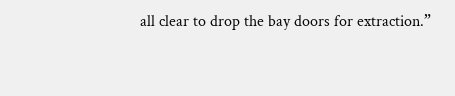all clear to drop the bay doors for extraction.”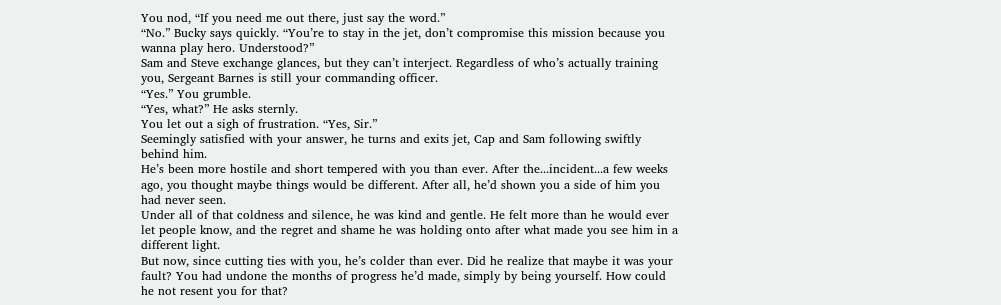You nod, “If you need me out there, just say the word.”
“No.” Bucky says quickly. “You’re to stay in the jet, don’t compromise this mission because you wanna play hero. Understood?”
Sam and Steve exchange glances, but they can’t interject. Regardless of who’s actually training you, Sergeant Barnes is still your commanding officer.
“Yes.” You grumble.
“Yes, what?” He asks sternly.
You let out a sigh of frustration. “Yes, Sir.”
Seemingly satisfied with your answer, he turns and exits jet, Cap and Sam following swiftly behind him.
He’s been more hostile and short tempered with you than ever. After the...incident...a few weeks ago, you thought maybe things would be different. After all, he’d shown you a side of him you had never seen.
Under all of that coldness and silence, he was kind and gentle. He felt more than he would ever let people know, and the regret and shame he was holding onto after what made you see him in a different light.
But now, since cutting ties with you, he’s colder than ever. Did he realize that maybe it was your fault? You had undone the months of progress he’d made, simply by being yourself. How could he not resent you for that?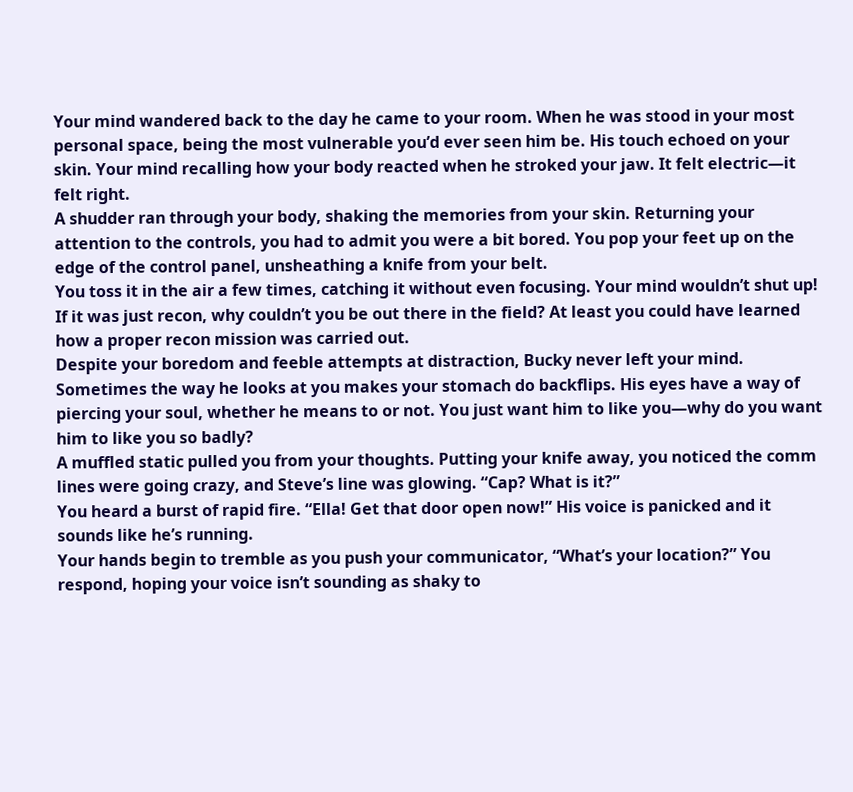Your mind wandered back to the day he came to your room. When he was stood in your most personal space, being the most vulnerable you’d ever seen him be. His touch echoed on your skin. Your mind recalling how your body reacted when he stroked your jaw. It felt electric—it felt right.
A shudder ran through your body, shaking the memories from your skin. Returning your attention to the controls, you had to admit you were a bit bored. You pop your feet up on the edge of the control panel, unsheathing a knife from your belt.
You toss it in the air a few times, catching it without even focusing. Your mind wouldn’t shut up! If it was just recon, why couldn’t you be out there in the field? At least you could have learned how a proper recon mission was carried out.
Despite your boredom and feeble attempts at distraction, Bucky never left your mind.
Sometimes the way he looks at you makes your stomach do backflips. His eyes have a way of piercing your soul, whether he means to or not. You just want him to like you—why do you want him to like you so badly?
A muffled static pulled you from your thoughts. Putting your knife away, you noticed the comm lines were going crazy, and Steve’s line was glowing. “Cap? What is it?”
You heard a burst of rapid fire. “Ella! Get that door open now!” His voice is panicked and it sounds like he’s running.
Your hands begin to tremble as you push your communicator, “What’s your location?” You respond, hoping your voice isn’t sounding as shaky to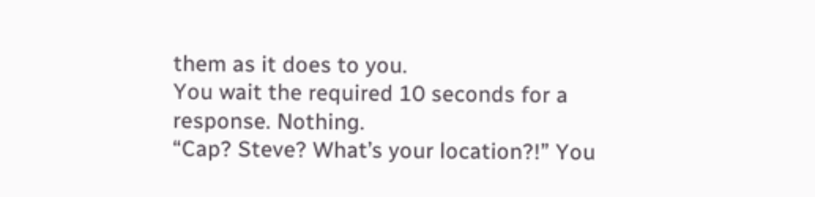them as it does to you.
You wait the required 10 seconds for a response. Nothing.
“Cap? Steve? What’s your location?!” You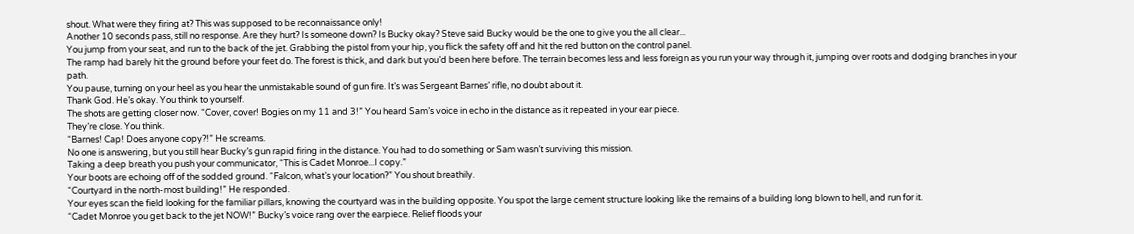shout. What were they firing at? This was supposed to be reconnaissance only!
Another 10 seconds pass, still no response. Are they hurt? Is someone down? Is Bucky okay? Steve said Bucky would be the one to give you the all clear...
You jump from your seat, and run to the back of the jet. Grabbing the pistol from your hip, you flick the safety off and hit the red button on the control panel.
The ramp had barely hit the ground before your feet do. The forest is thick, and dark but you’d been here before. The terrain becomes less and less foreign as you run your way through it, jumping over roots and dodging branches in your path.
You pause, turning on your heel as you hear the unmistakable sound of gun fire. It’s was Sergeant Barnes’ rifle, no doubt about it.
Thank God. He’s okay. You think to yourself.
The shots are getting closer now. “Cover, cover! Bogies on my 11 and 3!” You heard Sam’s voice in echo in the distance as it repeated in your ear piece.
They’re close. You think.
“Barnes! Cap! Does anyone copy?!” He screams.
No one is answering, but you still hear Bucky’s gun rapid firing in the distance. You had to do something or Sam wasn’t surviving this mission.
Taking a deep breath you push your communicator, “This is Cadet Monroe...I copy.”
Your boots are echoing off of the sodded ground. “Falcon, what’s your location?” You shout breathily.
“Courtyard in the north-most building!” He responded.
Your eyes scan the field looking for the familiar pillars, knowing the courtyard was in the building opposite. You spot the large cement structure looking like the remains of a building long blown to hell, and run for it.
“Cadet Monroe you get back to the jet NOW!” Bucky’s voice rang over the earpiece. Relief floods your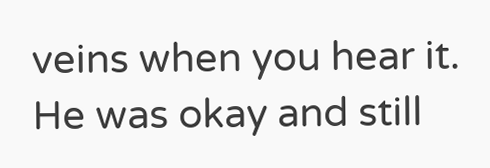veins when you hear it. He was okay and still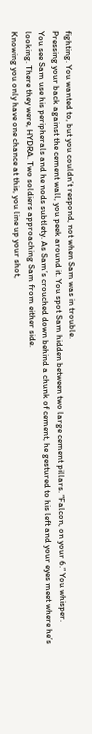fighting. You wanted to, but you couldn’t respond, not when Sam was in trouble.
Pressing your back against the cement wall, you peek around it. You spot Sam hidden between two large cement pillars. “Falcon, on your 6.” You whisper.
You see Sam use his peripherals and he nods subtlety. As Sam’s crouched down behind a chunk of cement, he gestured to his left and your eyes meet where he’s looking. There they were, HYDRA. Two soldiers approaching Sam from either side.
Knowing you only have one chance at this, you line up your shot,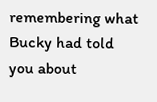remembering what Bucky had told you about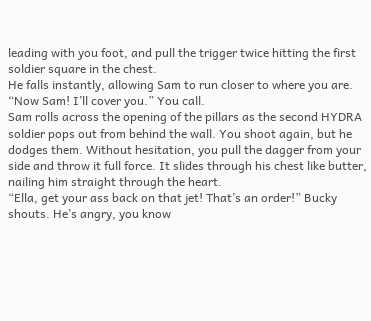leading with you foot, and pull the trigger twice hitting the first soldier square in the chest.
He falls instantly, allowing Sam to run closer to where you are. “Now Sam! I’ll cover you.” You call.
Sam rolls across the opening of the pillars as the second HYDRA soldier pops out from behind the wall. You shoot again, but he dodges them. Without hesitation, you pull the dagger from your side and throw it full force. It slides through his chest like butter, nailing him straight through the heart.
“Ella, get your ass back on that jet! That’s an order!” Bucky shouts. He’s angry, you know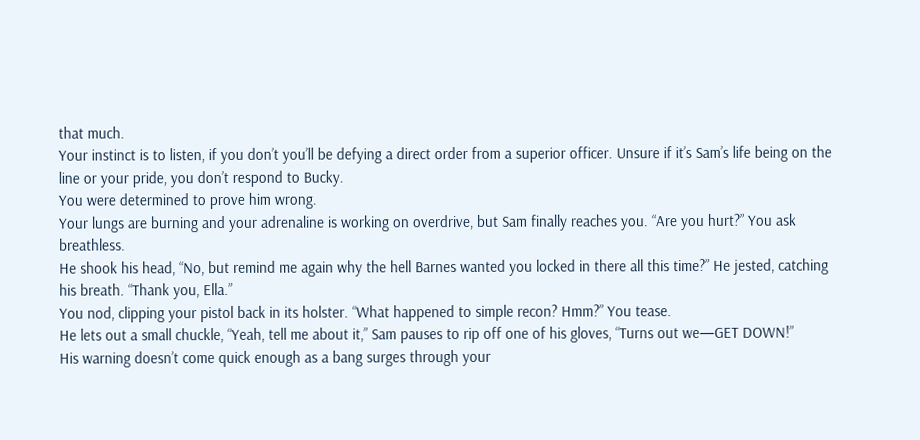that much.
Your instinct is to listen, if you don’t you’ll be defying a direct order from a superior officer. Unsure if it’s Sam’s life being on the line or your pride, you don’t respond to Bucky.
You were determined to prove him wrong.
Your lungs are burning and your adrenaline is working on overdrive, but Sam finally reaches you. “Are you hurt?” You ask breathless.
He shook his head, “No, but remind me again why the hell Barnes wanted you locked in there all this time?” He jested, catching his breath. “Thank you, Ella.”
You nod, clipping your pistol back in its holster. “What happened to simple recon? Hmm?” You tease.
He lets out a small chuckle, “Yeah, tell me about it,” Sam pauses to rip off one of his gloves, “Turns out we—GET DOWN!”
His warning doesn’t come quick enough as a bang surges through your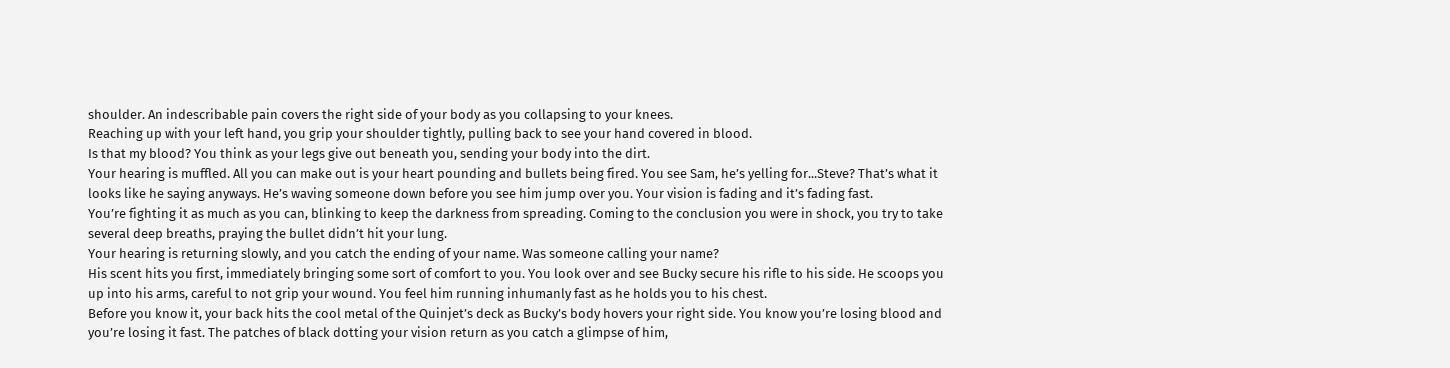shoulder. An indescribable pain covers the right side of your body as you collapsing to your knees.
Reaching up with your left hand, you grip your shoulder tightly, pulling back to see your hand covered in blood.
Is that my blood? You think as your legs give out beneath you, sending your body into the dirt.
Your hearing is muffled. All you can make out is your heart pounding and bullets being fired. You see Sam, he’s yelling for...Steve? That’s what it looks like he saying anyways. He’s waving someone down before you see him jump over you. Your vision is fading and it’s fading fast.
You’re fighting it as much as you can, blinking to keep the darkness from spreading. Coming to the conclusion you were in shock, you try to take several deep breaths, praying the bullet didn’t hit your lung.
Your hearing is returning slowly, and you catch the ending of your name. Was someone calling your name?
His scent hits you first, immediately bringing some sort of comfort to you. You look over and see Bucky secure his rifle to his side. He scoops you up into his arms, careful to not grip your wound. You feel him running inhumanly fast as he holds you to his chest.
Before you know it, your back hits the cool metal of the Quinjet’s deck as Bucky’s body hovers your right side. You know you’re losing blood and you’re losing it fast. The patches of black dotting your vision return as you catch a glimpse of him,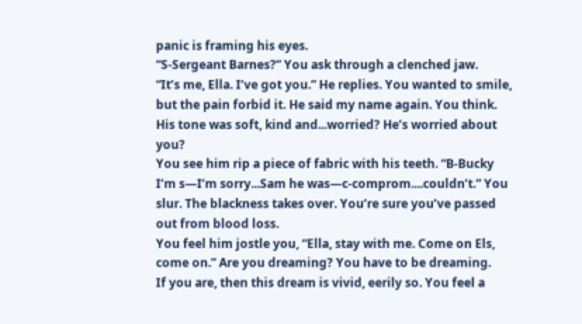panic is framing his eyes.
“S-Sergeant Barnes?” You ask through a clenched jaw.
“It’s me, Ella. I’ve got you.” He replies. You wanted to smile, but the pain forbid it. He said my name again. You think. His tone was soft, kind and...worried? He’s worried about you?
You see him rip a piece of fabric with his teeth. “B-Bucky I’m s—I’m sorry...Sam he was—c-comprom....couldn’t.” You slur. The blackness takes over. You’re sure you’ve passed out from blood loss.
You feel him jostle you, “Ella, stay with me. Come on Els, come on.” Are you dreaming? You have to be dreaming.
If you are, then this dream is vivid, eerily so. You feel a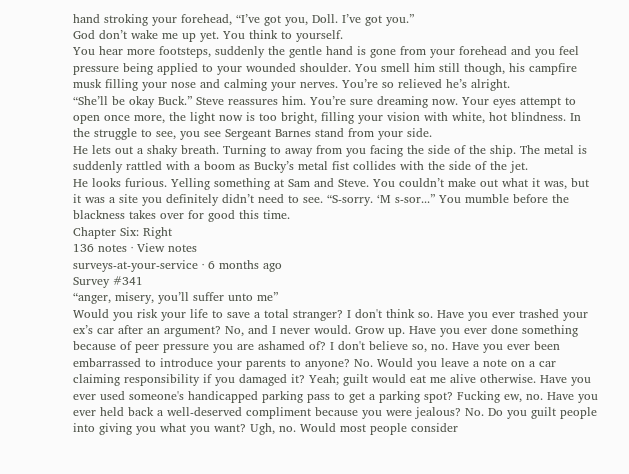hand stroking your forehead, “I’ve got you, Doll. I’ve got you.”
God don’t wake me up yet. You think to yourself.
You hear more footsteps, suddenly the gentle hand is gone from your forehead and you feel pressure being applied to your wounded shoulder. You smell him still though, his campfire musk filling your nose and calming your nerves. You’re so relieved he’s alright.
“She’ll be okay Buck.” Steve reassures him. You’re sure dreaming now. Your eyes attempt to open once more, the light now is too bright, filling your vision with white, hot blindness. In the struggle to see, you see Sergeant Barnes stand from your side.
He lets out a shaky breath. Turning to away from you facing the side of the ship. The metal is suddenly rattled with a boom as Bucky’s metal fist collides with the side of the jet.
He looks furious. Yelling something at Sam and Steve. You couldn’t make out what it was, but it was a site you definitely didn’t need to see. “S-sorry. ‘M s-sor...” You mumble before the blackness takes over for good this time.
Chapter Six: Right
136 notes · View notes
surveys-at-your-service · 6 months ago
Survey #341
“anger, misery, you’ll suffer unto me”
Would you risk your life to save a total stranger? I don't think so. Have you ever trashed your ex’s car after an argument? No, and I never would. Grow up. Have you ever done something because of peer pressure you are ashamed of? I don't believe so, no. Have you ever been embarrassed to introduce your parents to anyone? No. Would you leave a note on a car claiming responsibility if you damaged it? Yeah; guilt would eat me alive otherwise. Have you ever used someone's handicapped parking pass to get a parking spot? Fucking ew, no. Have you ever held back a well-deserved compliment because you were jealous? No. Do you guilt people into giving you what you want? Ugh, no. Would most people consider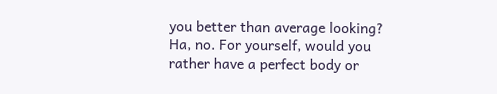you better than average looking? Ha, no. For yourself, would you rather have a perfect body or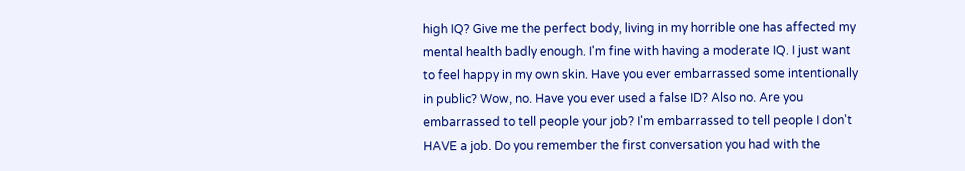high IQ? Give me the perfect body, living in my horrible one has affected my mental health badly enough. I'm fine with having a moderate IQ. I just want to feel happy in my own skin. Have you ever embarrassed some intentionally in public? Wow, no. Have you ever used a false ID? Also no. Are you embarrassed to tell people your job? I'm embarrassed to tell people I don't HAVE a job. Do you remember the first conversation you had with the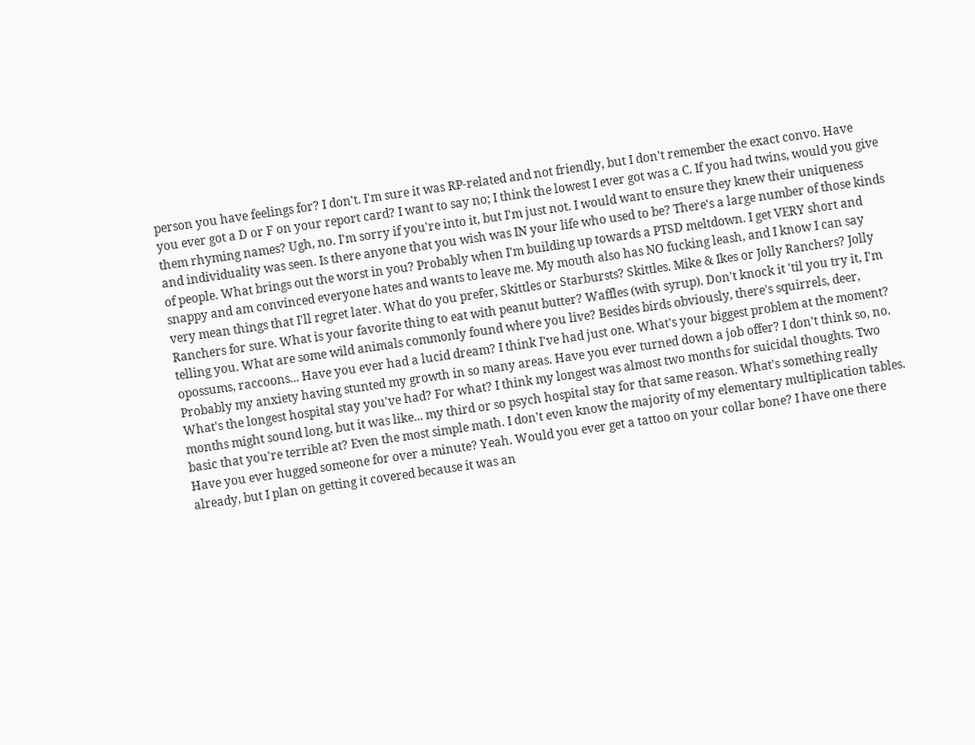person you have feelings for? I don't. I'm sure it was RP-related and not friendly, but I don't remember the exact convo. Have you ever got a D or F on your report card? I want to say no; I think the lowest I ever got was a C. If you had twins, would you give them rhyming names? Ugh, no. I'm sorry if you're into it, but I'm just not. I would want to ensure they knew their uniqueness and individuality was seen. Is there anyone that you wish was IN your life who used to be? There's a large number of those kinds of people. What brings out the worst in you? Probably when I'm building up towards a PTSD meltdown. I get VERY short and snappy and am convinced everyone hates and wants to leave me. My mouth also has NO fucking leash, and I know I can say very mean things that I'll regret later. What do you prefer, Skittles or Starbursts? Skittles. Mike & Ikes or Jolly Ranchers? Jolly Ranchers for sure. What is your favorite thing to eat with peanut butter? Waffles (with syrup). Don't knock it 'til you try it, I'm telling you. What are some wild animals commonly found where you live? Besides birds obviously, there's squirrels, deer, opossums, raccoons... Have you ever had a lucid dream? I think I've had just one. What's your biggest problem at the moment? Probably my anxiety having stunted my growth in so many areas. Have you ever turned down a job offer? I don't think so, no. What's the longest hospital stay you've had? For what? I think my longest was almost two months for suicidal thoughts. Two months might sound long, but it was like... my third or so psych hospital stay for that same reason. What's something really basic that you're terrible at? Even the most simple math. I don't even know the majority of my elementary multiplication tables. Have you ever hugged someone for over a minute? Yeah. Would you ever get a tattoo on your collar bone? I have one there already, but I plan on getting it covered because it was an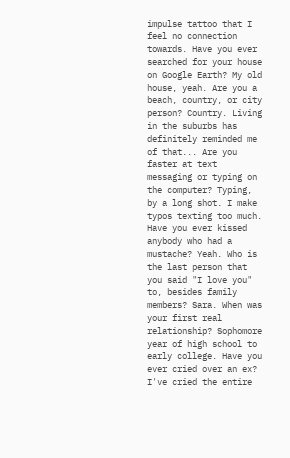impulse tattoo that I feel no connection towards. Have you ever searched for your house on Google Earth? My old house, yeah. Are you a beach, country, or city person? Country. Living in the suburbs has definitely reminded me of that... Are you faster at text messaging or typing on the computer? Typing, by a long shot. I make typos texting too much. Have you ever kissed anybody who had a mustache? Yeah. Who is the last person that you said "I love you" to, besides family members? Sara. When was your first real relationship? Sophomore year of high school to early college. Have you ever cried over an ex? I've cried the entire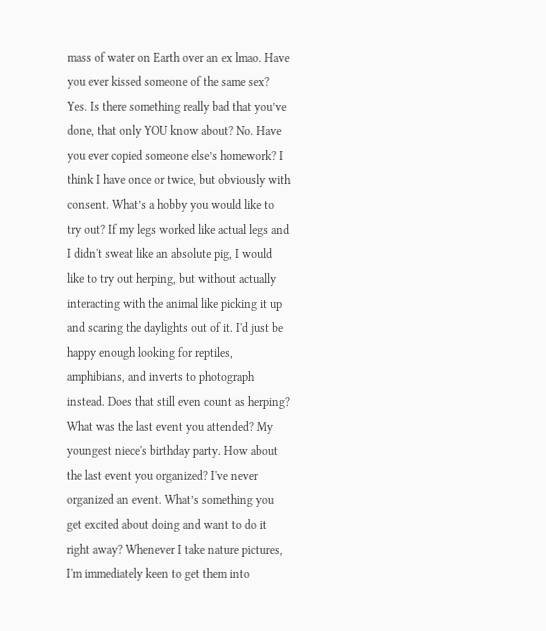mass of water on Earth over an ex lmao. Have you ever kissed someone of the same sex? Yes. Is there something really bad that you’ve done, that only YOU know about? No. Have you ever copied someone else’s homework? I think I have once or twice, but obviously with consent. What’s a hobby you would like to try out? If my legs worked like actual legs and I didn't sweat like an absolute pig, I would like to try out herping, but without actually interacting with the animal like picking it up and scaring the daylights out of it. I'd just be happy enough looking for reptiles, amphibians, and inverts to photograph instead. Does that still even count as herping? What was the last event you attended? My youngest niece's birthday party. How about the last event you organized? I've never organized an event. What’s something you get excited about doing and want to do it right away? Whenever I take nature pictures, I'm immediately keen to get them into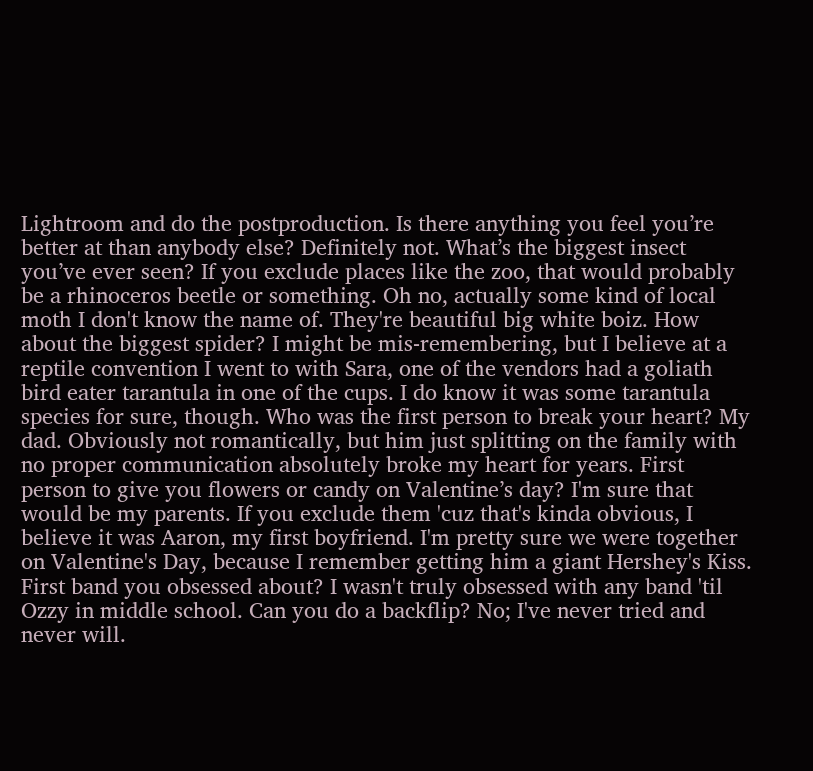Lightroom and do the postproduction. Is there anything you feel you’re better at than anybody else? Definitely not. What’s the biggest insect you’ve ever seen? If you exclude places like the zoo, that would probably be a rhinoceros beetle or something. Oh no, actually some kind of local moth I don't know the name of. They're beautiful big white boiz. How about the biggest spider? I might be mis-remembering, but I believe at a reptile convention I went to with Sara, one of the vendors had a goliath bird eater tarantula in one of the cups. I do know it was some tarantula species for sure, though. Who was the first person to break your heart? My dad. Obviously not romantically, but him just splitting on the family with no proper communication absolutely broke my heart for years. First person to give you flowers or candy on Valentine’s day? I'm sure that would be my parents. If you exclude them 'cuz that's kinda obvious, I believe it was Aaron, my first boyfriend. I'm pretty sure we were together on Valentine's Day, because I remember getting him a giant Hershey's Kiss. First band you obsessed about? I wasn't truly obsessed with any band 'til Ozzy in middle school. Can you do a backflip? No; I've never tried and never will.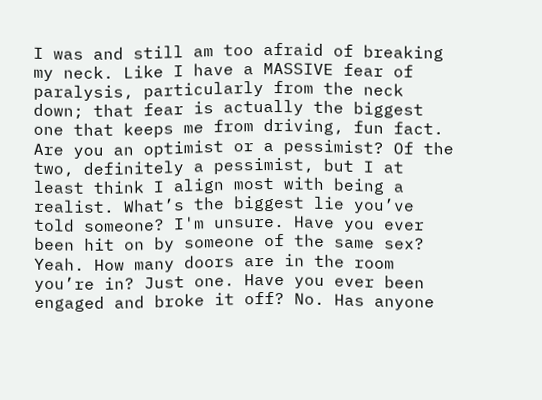I was and still am too afraid of breaking my neck. Like I have a MASSIVE fear of paralysis, particularly from the neck down; that fear is actually the biggest one that keeps me from driving, fun fact. Are you an optimist or a pessimist? Of the two, definitely a pessimist, but I at least think I align most with being a realist. What’s the biggest lie you’ve told someone? I'm unsure. Have you ever been hit on by someone of the same sex? Yeah. How many doors are in the room you’re in? Just one. Have you ever been engaged and broke it off? No. Has anyone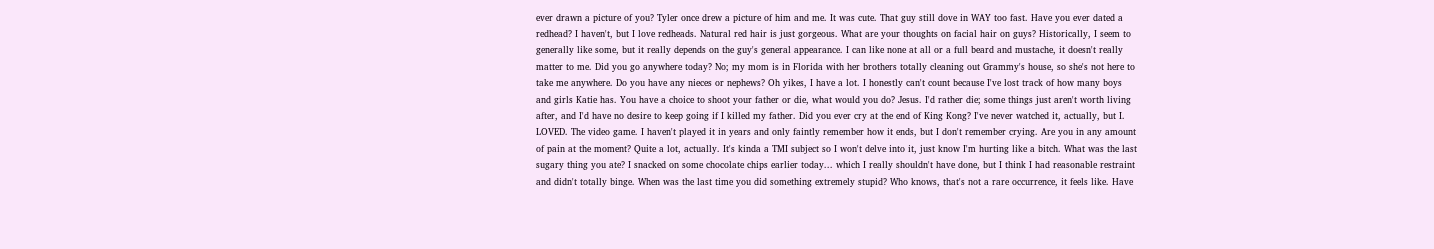ever drawn a picture of you? Tyler once drew a picture of him and me. It was cute. That guy still dove in WAY too fast. Have you ever dated a redhead? I haven't, but I love redheads. Natural red hair is just gorgeous. What are your thoughts on facial hair on guys? Historically, I seem to generally like some, but it really depends on the guy's general appearance. I can like none at all or a full beard and mustache, it doesn't really matter to me. Did you go anywhere today? No; my mom is in Florida with her brothers totally cleaning out Grammy's house, so she's not here to take me anywhere. Do you have any nieces or nephews? Oh yikes, I have a lot. I honestly can't count because I've lost track of how many boys and girls Katie has. You have a choice to shoot your father or die, what would you do? Jesus. I'd rather die; some things just aren't worth living after, and I'd have no desire to keep going if I killed my father. Did you ever cry at the end of King Kong? I've never watched it, actually, but I. LOVED. The video game. I haven't played it in years and only faintly remember how it ends, but I don't remember crying. Are you in any amount of pain at the moment? Quite a lot, actually. It's kinda a TMI subject so I won't delve into it, just know I'm hurting like a bitch. What was the last sugary thing you ate? I snacked on some chocolate chips earlier today... which I really shouldn't have done, but I think I had reasonable restraint and didn't totally binge. When was the last time you did something extremely stupid? Who knows, that's not a rare occurrence, it feels like. Have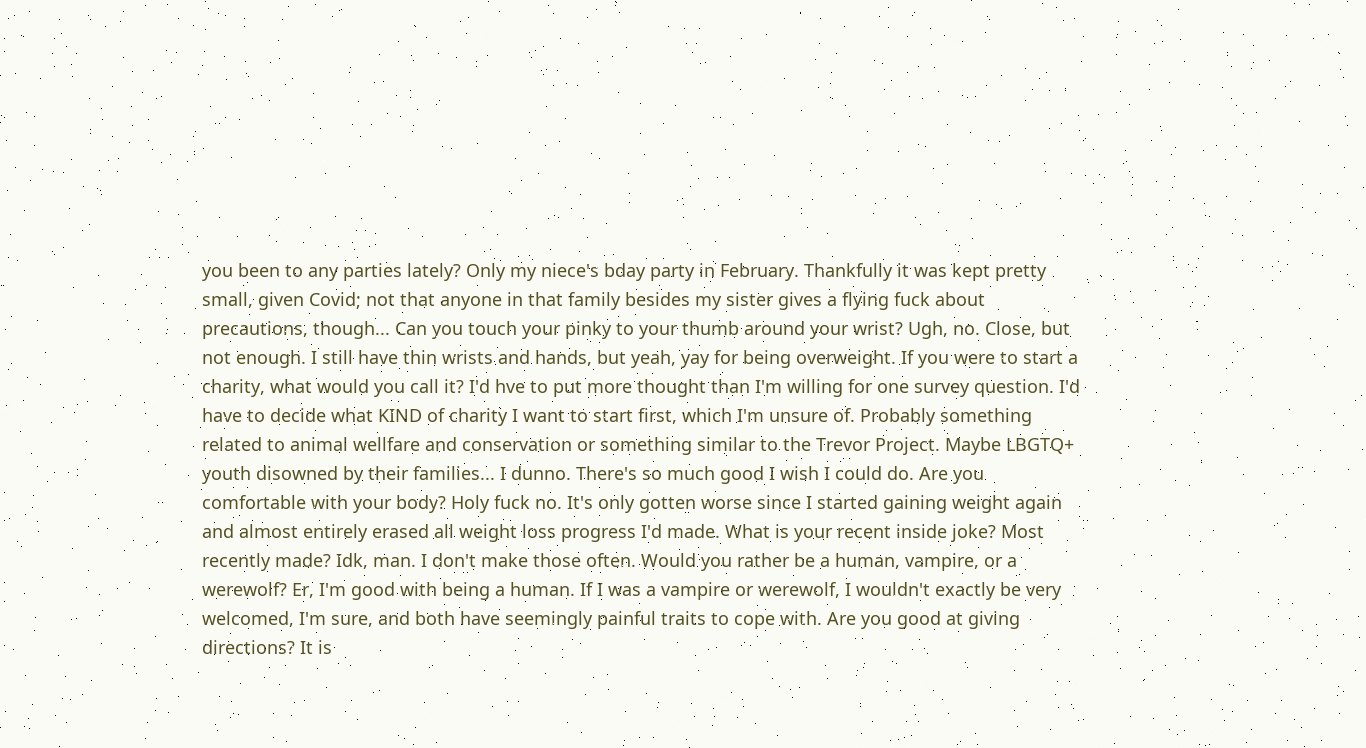you been to any parties lately? Only my niece's bday party in February. Thankfully it was kept pretty small, given Covid; not that anyone in that family besides my sister gives a flying fuck about precautions, though... Can you touch your pinky to your thumb around your wrist? Ugh, no. Close, but not enough. I still have thin wrists and hands, but yeah, yay for being overweight. If you were to start a charity, what would you call it? I'd hve to put more thought than I'm willing for one survey question. I'd have to decide what KIND of charity I want to start first, which I'm unsure of. Probably something related to animal wellfare and conservation or something similar to the Trevor Project. Maybe LBGTQ+ youth disowned by their families... I dunno. There's so much good I wish I could do. Are you comfortable with your body? Holy fuck no. It's only gotten worse since I started gaining weight again and almost entirely erased all weight loss progress I'd made. What is your recent inside joke? Most recently made? Idk, man. I don't make those often. Would you rather be a human, vampire, or a werewolf? Er, I'm good with being a human. If I was a vampire or werewolf, I wouldn't exactly be very welcomed, I'm sure, and both have seemingly painful traits to cope with. Are you good at giving directions? It is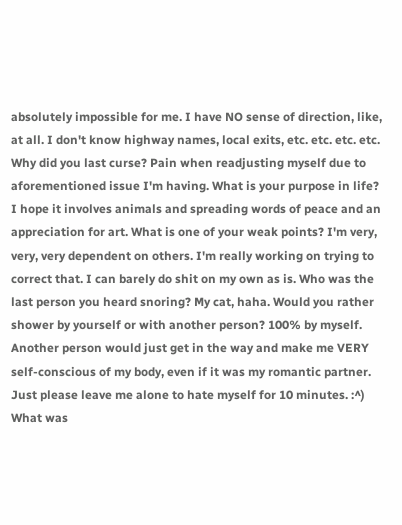absolutely impossible for me. I have NO sense of direction, like, at all. I don't know highway names, local exits, etc. etc. etc. etc. Why did you last curse? Pain when readjusting myself due to aforementioned issue I'm having. What is your purpose in life? I hope it involves animals and spreading words of peace and an appreciation for art. What is one of your weak points? I'm very, very, very dependent on others. I'm really working on trying to correct that. I can barely do shit on my own as is. Who was the last person you heard snoring? My cat, haha. Would you rather shower by yourself or with another person? 100% by myself. Another person would just get in the way and make me VERY self-conscious of my body, even if it was my romantic partner. Just please leave me alone to hate myself for 10 minutes. :^) What was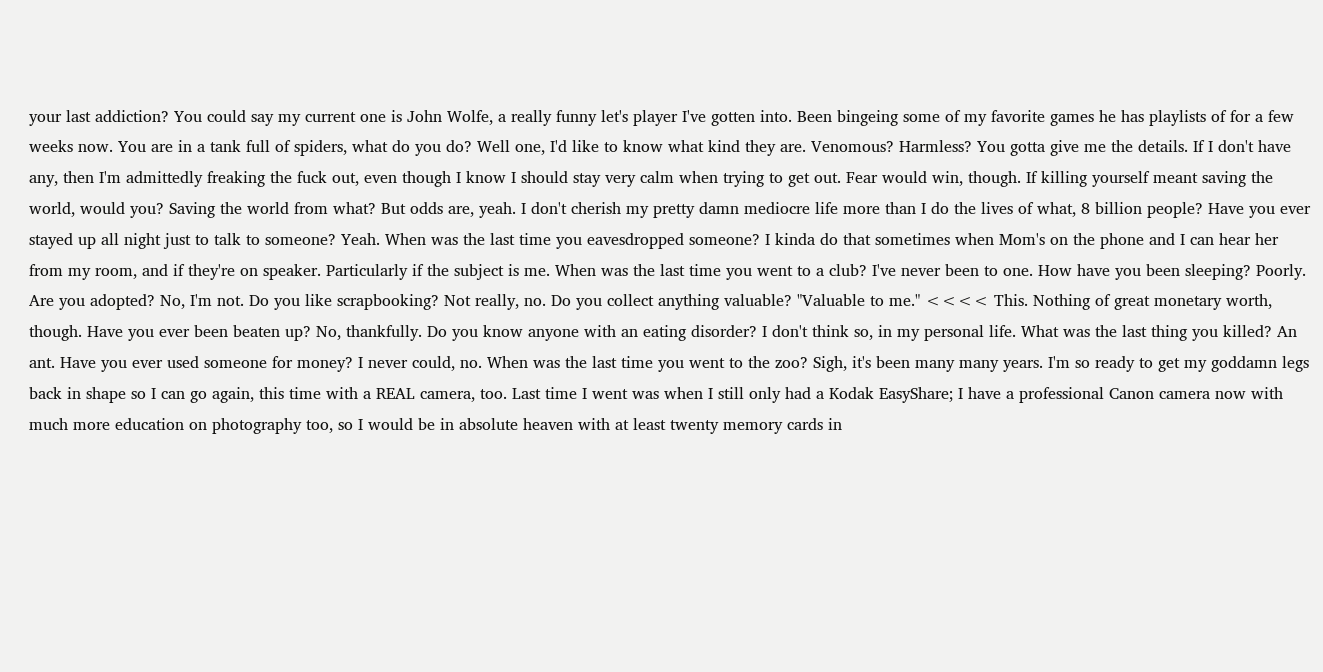your last addiction? You could say my current one is John Wolfe, a really funny let's player I've gotten into. Been bingeing some of my favorite games he has playlists of for a few weeks now. You are in a tank full of spiders, what do you do? Well one, I'd like to know what kind they are. Venomous? Harmless? You gotta give me the details. If I don't have any, then I'm admittedly freaking the fuck out, even though I know I should stay very calm when trying to get out. Fear would win, though. If killing yourself meant saving the world, would you? Saving the world from what? But odds are, yeah. I don't cherish my pretty damn mediocre life more than I do the lives of what, 8 billion people? Have you ever stayed up all night just to talk to someone? Yeah. When was the last time you eavesdropped someone? I kinda do that sometimes when Mom's on the phone and I can hear her from my room, and if they're on speaker. Particularly if the subject is me. When was the last time you went to a club? I've never been to one. How have you been sleeping? Poorly. Are you adopted? No, I'm not. Do you like scrapbooking? Not really, no. Do you collect anything valuable? "Valuable to me." <<<< This. Nothing of great monetary worth, though. Have you ever been beaten up? No, thankfully. Do you know anyone with an eating disorder? I don't think so, in my personal life. What was the last thing you killed? An ant. Have you ever used someone for money? I never could, no. When was the last time you went to the zoo? Sigh, it's been many many years. I'm so ready to get my goddamn legs back in shape so I can go again, this time with a REAL camera, too. Last time I went was when I still only had a Kodak EasyShare; I have a professional Canon camera now with much more education on photography too, so I would be in absolute heaven with at least twenty memory cards in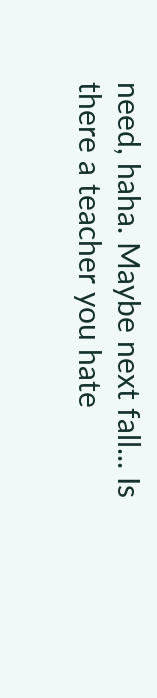need, haha. Maybe next fall... Is there a teacher you hate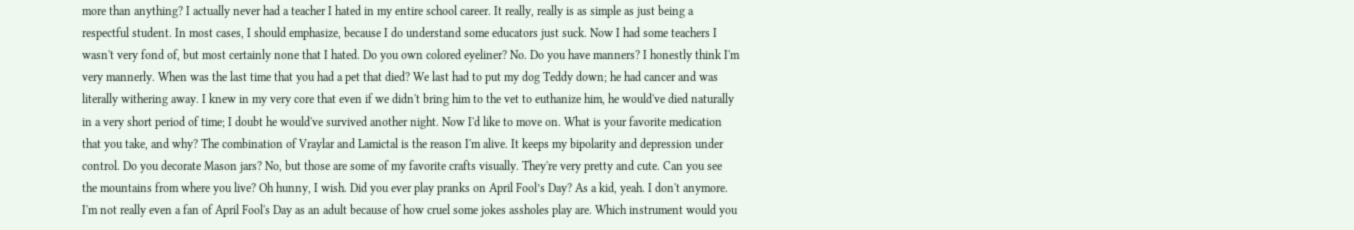more than anything? I actually never had a teacher I hated in my entire school career. It really, really is as simple as just being a respectful student. In most cases, I should emphasize, because I do understand some educators just suck. Now I had some teachers I wasn't very fond of, but most certainly none that I hated. Do you own colored eyeliner? No. Do you have manners? I honestly think I'm very mannerly. When was the last time that you had a pet that died? We last had to put my dog Teddy down; he had cancer and was literally withering away. I knew in my very core that even if we didn't bring him to the vet to euthanize him, he would've died naturally in a very short period of time; I doubt he would've survived another night. Now I'd like to move on. What is your favorite medication that you take, and why? The combination of Vraylar and Lamictal is the reason I'm alive. It keeps my bipolarity and depression under control. Do you decorate Mason jars? No, but those are some of my favorite crafts visually. They're very pretty and cute. Can you see the mountains from where you live? Oh hunny, I wish. Did you ever play pranks on April Fool’s Day? As a kid, yeah. I don't anymore. I'm not really even a fan of April Fool's Day as an adult because of how cruel some jokes assholes play are. Which instrument would you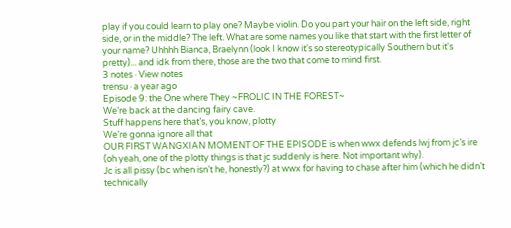play if you could learn to play one? Maybe violin. Do you part your hair on the left side, right side, or in the middle? The left. What are some names you like that start with the first letter of your name? Uhhhh Bianca, Braelynn (look I know it's so stereotypically Southern but it's pretty)... and idk from there, those are the two that come to mind first.
3 notes · View notes
trensu · a year ago
Episode 9: the One where They ~FROLIC IN THE FOREST~
We’re back at the dancing fairy cave.
Stuff happens here that’s, you know, plotty
We’re gonna ignore all that
OUR FIRST WANGXIAN MOMENT OF THE EPISODE is when wwx defends lwj from jc’s ire (oh yeah, one of the plotty things is that jc suddenly is here. Not important why).
Jc is all pissy (bc when isn’t he, honestly?) at wwx for having to chase after him (which he didn’t technically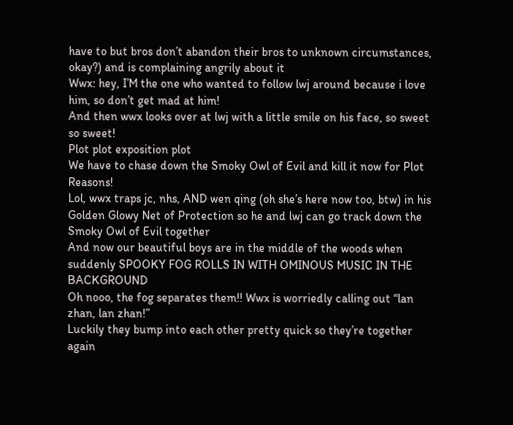have to but bros don’t abandon their bros to unknown circumstances, okay?) and is complaining angrily about it
Wwx: hey, I’M the one who wanted to follow lwj around because i love him, so don’t get mad at him!
And then wwx looks over at lwj with a little smile on his face, so sweet so sweet!
Plot plot exposition plot
We have to chase down the Smoky Owl of Evil and kill it now for Plot Reasons!
Lol, wwx traps jc, nhs, AND wen qing (oh she’s here now too, btw) in his Golden Glowy Net of Protection so he and lwj can go track down the Smoky Owl of Evil together
And now our beautiful boys are in the middle of the woods when suddenly SPOOKY FOG ROLLS IN WITH OMINOUS MUSIC IN THE BACKGROUND
Oh nooo, the fog separates them!! Wwx is worriedly calling out “lan zhan, lan zhan!”
Luckily they bump into each other pretty quick so they’re together again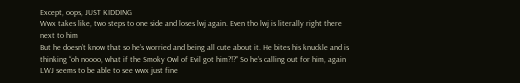Except, oops, JUST KIDDING
Wwx takes like, two steps to one side and loses lwj again. Even tho lwj is literally right there next to him
But he doesn’t know that so he’s worried and being all cute about it. He bites his knuckle and is thinking “oh noooo, what if the Smoky Owl of Evil got him?!?” So he’s calling out for him, again
LWJ seems to be able to see wwx just fine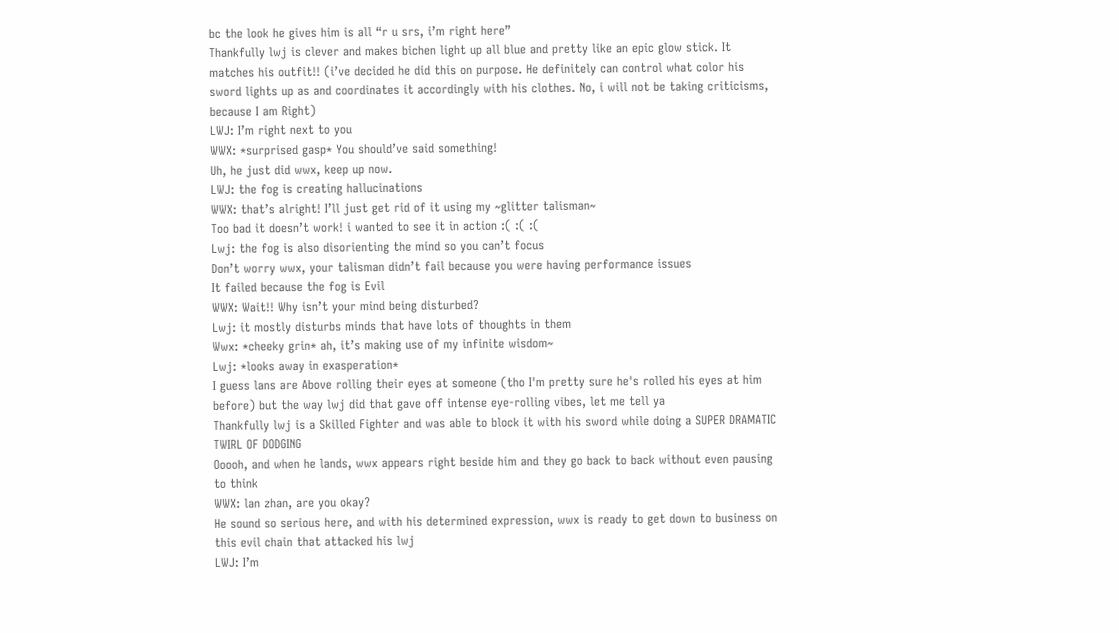bc the look he gives him is all “r u srs, i’m right here”
Thankfully lwj is clever and makes bichen light up all blue and pretty like an epic glow stick. It matches his outfit!! (i’ve decided he did this on purpose. He definitely can control what color his sword lights up as and coordinates it accordingly with his clothes. No, i will not be taking criticisms, because I am Right)
LWJ: I’m right next to you
WWX: *surprised gasp* You should’ve said something!
Uh, he just did wwx, keep up now.
LWJ: the fog is creating hallucinations
WWX: that’s alright! I’ll just get rid of it using my ~glitter talisman~
Too bad it doesn’t work! i wanted to see it in action :( :( :(
Lwj: the fog is also disorienting the mind so you can’t focus
Don’t worry wwx, your talisman didn’t fail because you were having performance issues
It failed because the fog is Evil
WWX: Wait!! Why isn’t your mind being disturbed?
Lwj: it mostly disturbs minds that have lots of thoughts in them
Wwx: *cheeky grin* ah, it’s making use of my infinite wisdom~
Lwj: *looks away in exasperation*
I guess lans are Above rolling their eyes at someone (tho I'm pretty sure he's rolled his eyes at him before) but the way lwj did that gave off intense eye-rolling vibes, let me tell ya
Thankfully lwj is a Skilled Fighter and was able to block it with his sword while doing a SUPER DRAMATIC TWIRL OF DODGING
Ooooh, and when he lands, wwx appears right beside him and they go back to back without even pausing to think
WWX: lan zhan, are you okay?
He sound so serious here, and with his determined expression, wwx is ready to get down to business on this evil chain that attacked his lwj
LWJ: I’m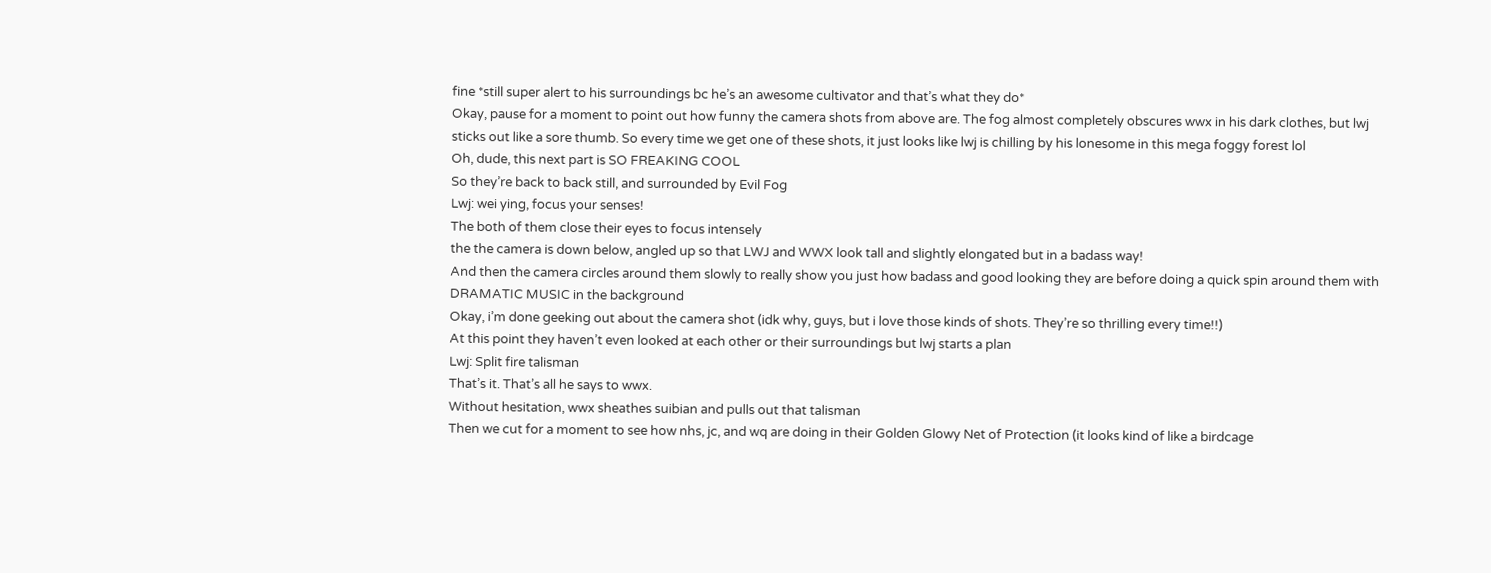fine *still super alert to his surroundings bc he’s an awesome cultivator and that’s what they do*
Okay, pause for a moment to point out how funny the camera shots from above are. The fog almost completely obscures wwx in his dark clothes, but lwj sticks out like a sore thumb. So every time we get one of these shots, it just looks like lwj is chilling by his lonesome in this mega foggy forest lol
Oh, dude, this next part is SO FREAKING COOL
So they’re back to back still, and surrounded by Evil Fog
Lwj: wei ying, focus your senses!
The both of them close their eyes to focus intensely
the the camera is down below, angled up so that LWJ and WWX look tall and slightly elongated but in a badass way!
And then the camera circles around them slowly to really show you just how badass and good looking they are before doing a quick spin around them with DRAMATIC MUSIC in the background
Okay, i’m done geeking out about the camera shot (idk why, guys, but i love those kinds of shots. They’re so thrilling every time!!)
At this point they haven’t even looked at each other or their surroundings but lwj starts a plan
Lwj: Split fire talisman
That’s it. That’s all he says to wwx.
Without hesitation, wwx sheathes suibian and pulls out that talisman
Then we cut for a moment to see how nhs, jc, and wq are doing in their Golden Glowy Net of Protection (it looks kind of like a birdcage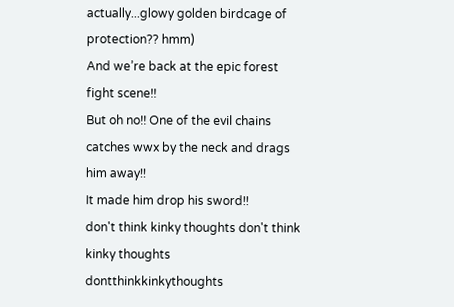actually...glowy golden birdcage of protection?? hmm)
And we’re back at the epic forest fight scene!!
But oh no!! One of the evil chains catches wwx by the neck and drags him away!!
It made him drop his sword!!
don't think kinky thoughts don't think kinky thoughts dontthinkkinkythoughts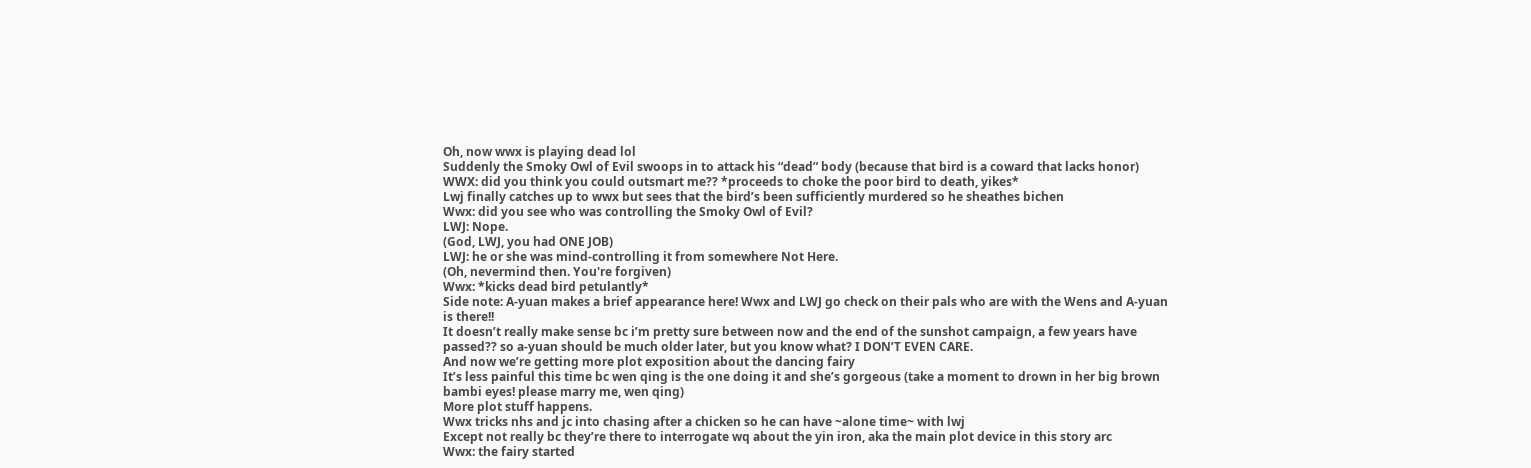Oh, now wwx is playing dead lol
Suddenly the Smoky Owl of Evil swoops in to attack his “dead” body (because that bird is a coward that lacks honor)
WWX: did you think you could outsmart me?? *proceeds to choke the poor bird to death, yikes*
Lwj finally catches up to wwx but sees that the bird’s been sufficiently murdered so he sheathes bichen
Wwx: did you see who was controlling the Smoky Owl of Evil?
LWJ: Nope.
(God, LWJ, you had ONE JOB)
LWJ: he or she was mind-controlling it from somewhere Not Here.
(Oh, nevermind then. You're forgiven)
Wwx: *kicks dead bird petulantly*
Side note: A-yuan makes a brief appearance here! Wwx and LWJ go check on their pals who are with the Wens and A-yuan is there!!
It doesn’t really make sense bc i’m pretty sure between now and the end of the sunshot campaign, a few years have passed?? so a-yuan should be much older later, but you know what? I DON’T EVEN CARE.
And now we’re getting more plot exposition about the dancing fairy
It’s less painful this time bc wen qing is the one doing it and she’s gorgeous (take a moment to drown in her big brown bambi eyes! please marry me, wen qing)
More plot stuff happens.
Wwx tricks nhs and jc into chasing after a chicken so he can have ~alone time~ with lwj
Except not really bc they’re there to interrogate wq about the yin iron, aka the main plot device in this story arc
Wwx: the fairy started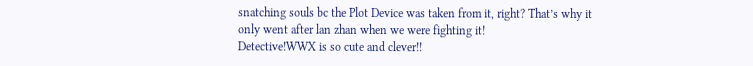snatching souls bc the Plot Device was taken from it, right? That’s why it only went after lan zhan when we were fighting it!
Detective!WWX is so cute and clever!!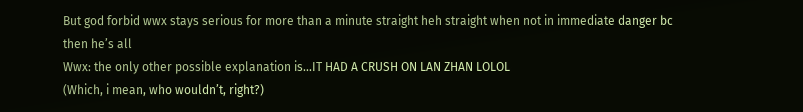But god forbid wwx stays serious for more than a minute straight heh straight when not in immediate danger bc then he’s all
Wwx: the only other possible explanation is...IT HAD A CRUSH ON LAN ZHAN LOLOL
(Which, i mean, who wouldn’t, right?)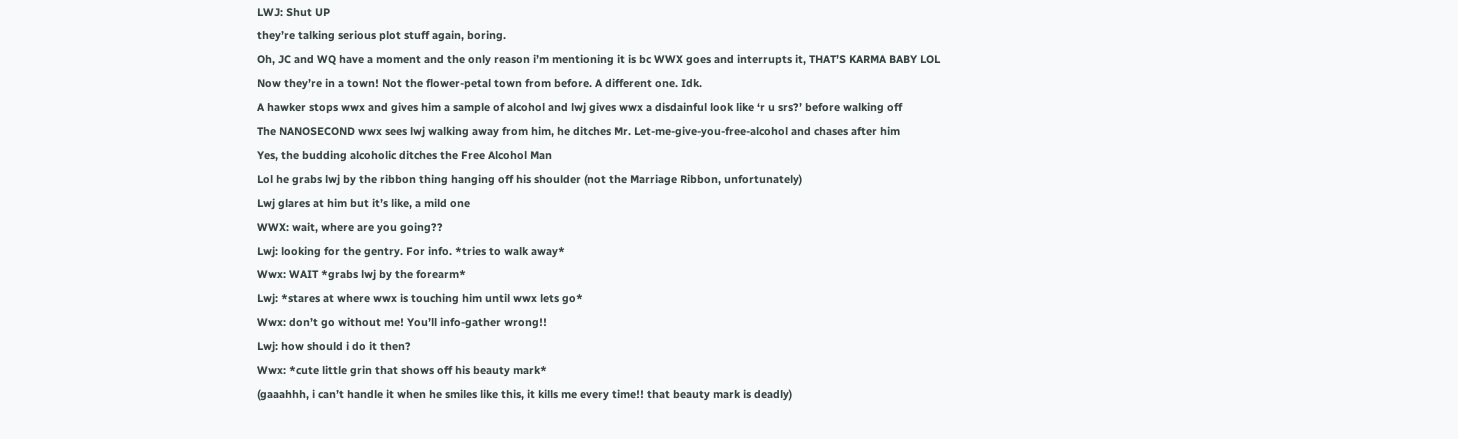LWJ: Shut UP
they’re talking serious plot stuff again, boring.
Oh, JC and WQ have a moment and the only reason i’m mentioning it is bc WWX goes and interrupts it, THAT’S KARMA BABY LOL
Now they’re in a town! Not the flower-petal town from before. A different one. Idk.
A hawker stops wwx and gives him a sample of alcohol and lwj gives wwx a disdainful look like ‘r u srs?’ before walking off
The NANOSECOND wwx sees lwj walking away from him, he ditches Mr. Let-me-give-you-free-alcohol and chases after him
Yes, the budding alcoholic ditches the Free Alcohol Man
Lol he grabs lwj by the ribbon thing hanging off his shoulder (not the Marriage Ribbon, unfortunately)
Lwj glares at him but it’s like, a mild one
WWX: wait, where are you going??
Lwj: looking for the gentry. For info. *tries to walk away*
Wwx: WAIT *grabs lwj by the forearm*
Lwj: *stares at where wwx is touching him until wwx lets go*
Wwx: don’t go without me! You’ll info-gather wrong!!
Lwj: how should i do it then?
Wwx: *cute little grin that shows off his beauty mark*
(gaaahhh, i can’t handle it when he smiles like this, it kills me every time!! that beauty mark is deadly)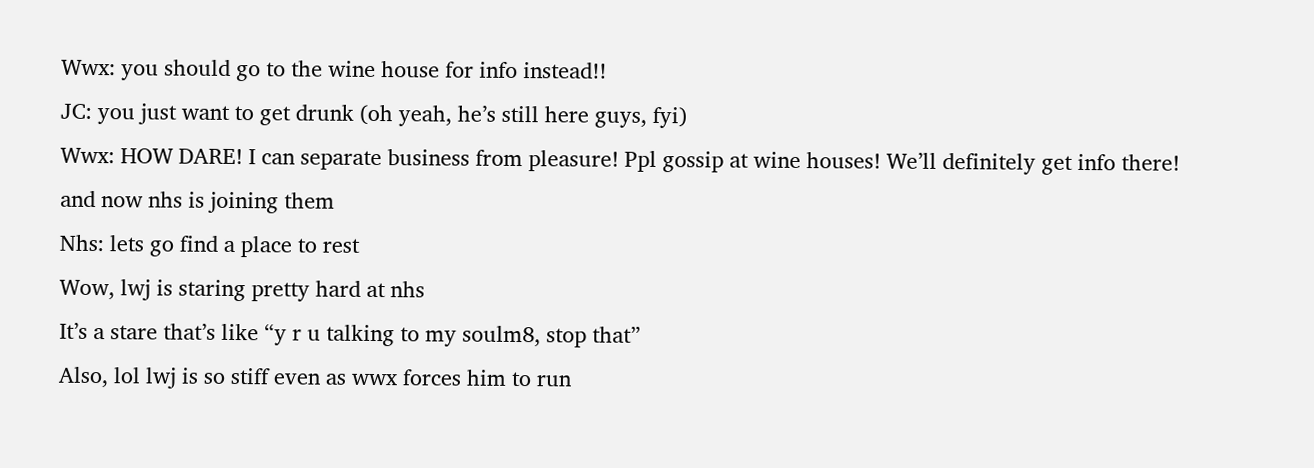Wwx: you should go to the wine house for info instead!!
JC: you just want to get drunk (oh yeah, he’s still here guys, fyi)
Wwx: HOW DARE! I can separate business from pleasure! Ppl gossip at wine houses! We’ll definitely get info there!
and now nhs is joining them
Nhs: lets go find a place to rest
Wow, lwj is staring pretty hard at nhs
It’s a stare that’s like “y r u talking to my soulm8, stop that”
Also, lol lwj is so stiff even as wwx forces him to run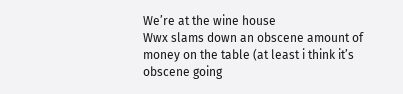We’re at the wine house
Wwx slams down an obscene amount of money on the table (at least i think it’s obscene going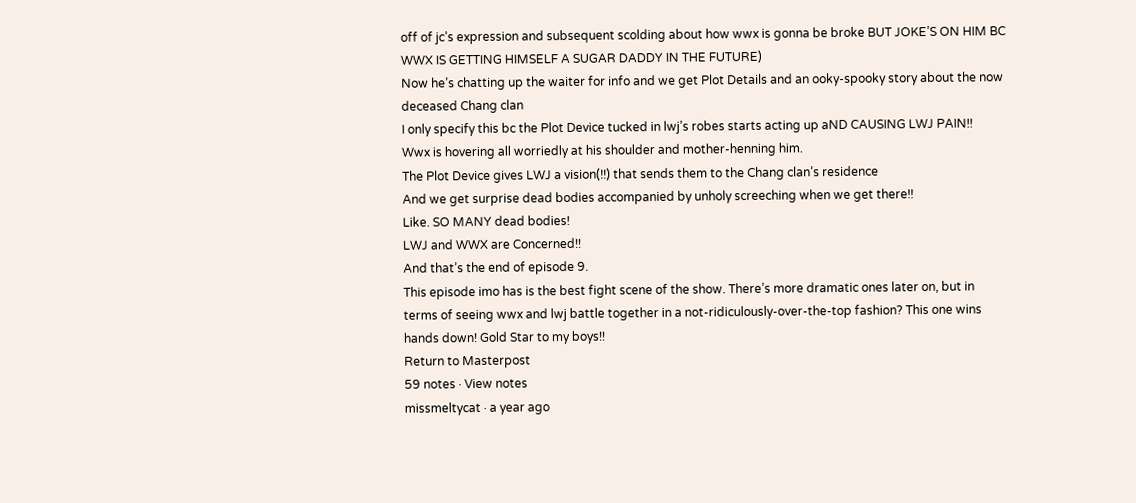off of jc’s expression and subsequent scolding about how wwx is gonna be broke BUT JOKE’S ON HIM BC WWX IS GETTING HIMSELF A SUGAR DADDY IN THE FUTURE)
Now he’s chatting up the waiter for info and we get Plot Details and an ooky-spooky story about the now deceased Chang clan
I only specify this bc the Plot Device tucked in lwj’s robes starts acting up aND CAUSING LWJ PAIN!!
Wwx is hovering all worriedly at his shoulder and mother-henning him.
The Plot Device gives LWJ a vision(!!) that sends them to the Chang clan’s residence
And we get surprise dead bodies accompanied by unholy screeching when we get there!!
Like. SO MANY dead bodies!
LWJ and WWX are Concerned!!
And that’s the end of episode 9.
This episode imo has is the best fight scene of the show. There’s more dramatic ones later on, but in terms of seeing wwx and lwj battle together in a not-ridiculously-over-the-top fashion? This one wins hands down! Gold Star to my boys!!
Return to Masterpost
59 notes · View notes
missmeltycat · a year ago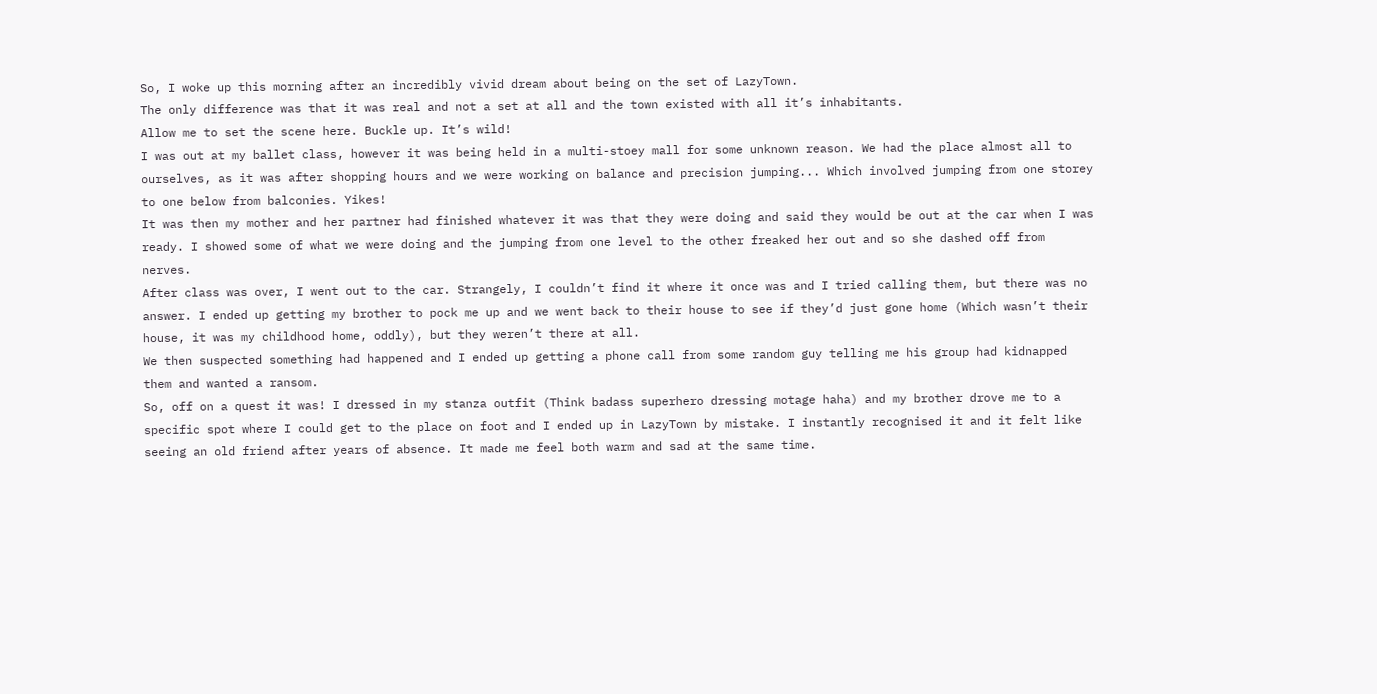So, I woke up this morning after an incredibly vivid dream about being on the set of LazyTown.
The only difference was that it was real and not a set at all and the town existed with all it’s inhabitants.
Allow me to set the scene here. Buckle up. It’s wild!
I was out at my ballet class, however it was being held in a multi-stoey mall for some unknown reason. We had the place almost all to ourselves, as it was after shopping hours and we were working on balance and precision jumping... Which involved jumping from one storey to one below from balconies. Yikes!
It was then my mother and her partner had finished whatever it was that they were doing and said they would be out at the car when I was ready. I showed some of what we were doing and the jumping from one level to the other freaked her out and so she dashed off from nerves.
After class was over, I went out to the car. Strangely, I couldn’t find it where it once was and I tried calling them, but there was no answer. I ended up getting my brother to pock me up and we went back to their house to see if they’d just gone home (Which wasn’t their house, it was my childhood home, oddly), but they weren’t there at all.
We then suspected something had happened and I ended up getting a phone call from some random guy telling me his group had kidnapped them and wanted a ransom.
So, off on a quest it was! I dressed in my stanza outfit (Think badass superhero dressing motage haha) and my brother drove me to a specific spot where I could get to the place on foot and I ended up in LazyTown by mistake. I instantly recognised it and it felt like seeing an old friend after years of absence. It made me feel both warm and sad at the same time.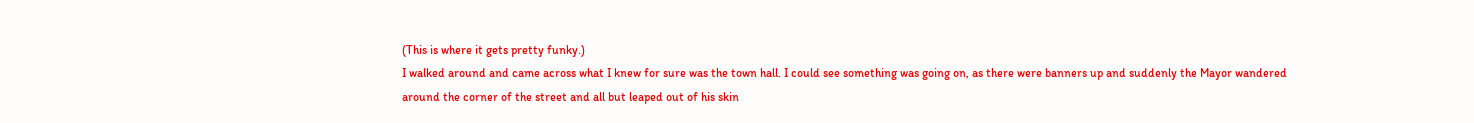(This is where it gets pretty funky.)
I walked around and came across what I knew for sure was the town hall. I could see something was going on, as there were banners up and suddenly the Mayor wandered around the corner of the street and all but leaped out of his skin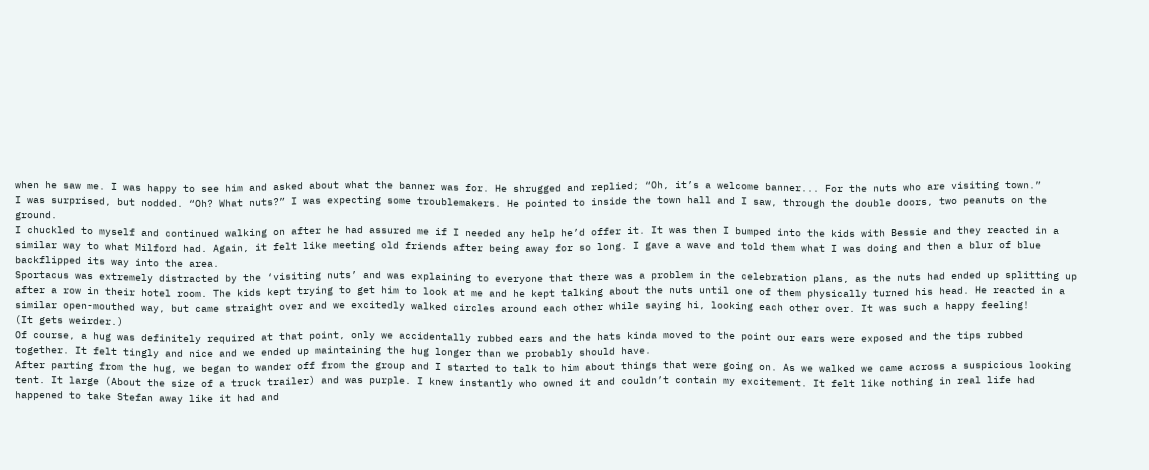when he saw me. I was happy to see him and asked about what the banner was for. He shrugged and replied; “Oh, it’s a welcome banner... For the nuts who are visiting town.”
I was surprised, but nodded. “Oh? What nuts?” I was expecting some troublemakers. He pointed to inside the town hall and I saw, through the double doors, two peanuts on the ground.
I chuckled to myself and continued walking on after he had assured me if I needed any help he’d offer it. It was then I bumped into the kids with Bessie and they reacted in a similar way to what Milford had. Again, it felt like meeting old friends after being away for so long. I gave a wave and told them what I was doing and then a blur of blue backflipped its way into the area.
Sportacus was extremely distracted by the ‘visiting nuts’ and was explaining to everyone that there was a problem in the celebration plans, as the nuts had ended up splitting up after a row in their hotel room. The kids kept trying to get him to look at me and he kept talking about the nuts until one of them physically turned his head. He reacted in a similar open-mouthed way, but came straight over and we excitedly walked circles around each other while saying hi, looking each other over. It was such a happy feeling!
(It gets weirder.)
Of course, a hug was definitely required at that point, only we accidentally rubbed ears and the hats kinda moved to the point our ears were exposed and the tips rubbed together. It felt tingly and nice and we ended up maintaining the hug longer than we probably should have.
After parting from the hug, we began to wander off from the group and I started to talk to him about things that were going on. As we walked we came across a suspicious looking tent. It large (About the size of a truck trailer) and was purple. I knew instantly who owned it and couldn’t contain my excitement. It felt like nothing in real life had happened to take Stefan away like it had and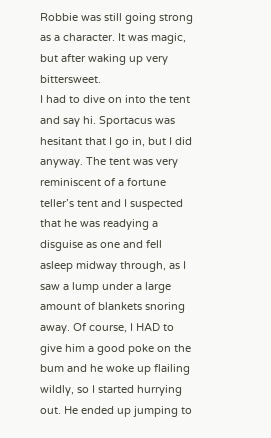Robbie was still going strong as a character. It was magic, but after waking up very bittersweet.
I had to dive on into the tent and say hi. Sportacus was hesitant that I go in, but I did anyway. The tent was very reminiscent of a fortune teller’s tent and I suspected that he was readying a disguise as one and fell asleep midway through, as I saw a lump under a large amount of blankets snoring away. Of course, I HAD to give him a good poke on the bum and he woke up flailing wildly, so I started hurrying out. He ended up jumping to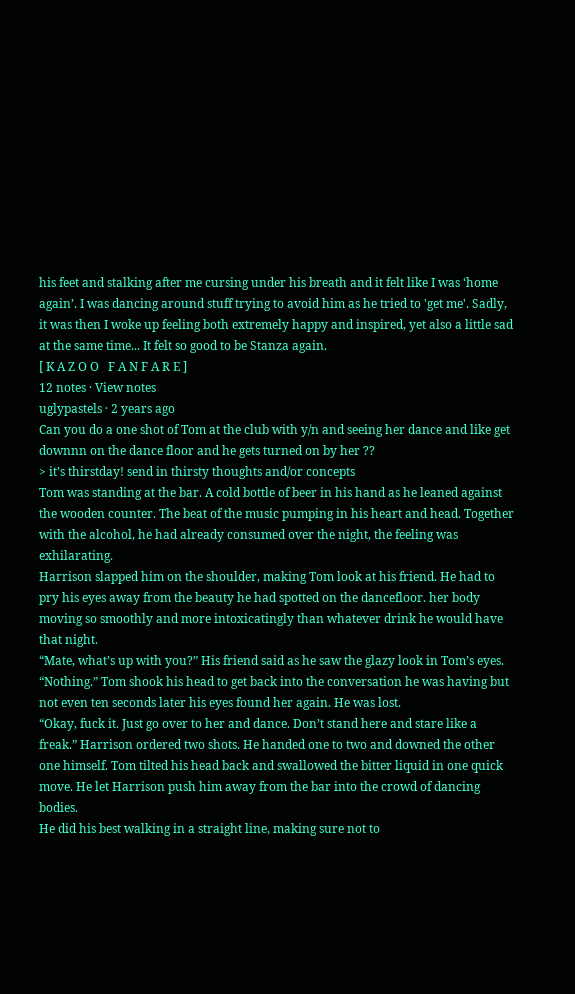his feet and stalking after me cursing under his breath and it felt like I was ‘home again’. I was dancing around stuff trying to avoid him as he tried to 'get me'. Sadly, it was then I woke up feeling both extremely happy and inspired, yet also a little sad at the same time... It felt so good to be Stanza again.
[ K A Z O O   F A N F A R E ]
12 notes · View notes
uglypastels · 2 years ago
Can you do a one shot of Tom at the club with y/n and seeing her dance and like get downnn on the dance floor and he gets turned on by her ??
> it’s thirstday! send in thirsty thoughts and/or concepts
Tom was standing at the bar. A cold bottle of beer in his hand as he leaned against the wooden counter. The beat of the music pumping in his heart and head. Together with the alcohol, he had already consumed over the night, the feeling was exhilarating.
Harrison slapped him on the shoulder, making Tom look at his friend. He had to pry his eyes away from the beauty he had spotted on the dancefloor. her body moving so smoothly and more intoxicatingly than whatever drink he would have that night.
“Mate, what’s up with you?” His friend said as he saw the glazy look in Tom’s eyes.
“Nothing.” Tom shook his head to get back into the conversation he was having but not even ten seconds later his eyes found her again. He was lost.
“Okay, fuck it. Just go over to her and dance. Don’t stand here and stare like a freak.” Harrison ordered two shots. He handed one to two and downed the other one himself. Tom tilted his head back and swallowed the bitter liquid in one quick move. He let Harrison push him away from the bar into the crowd of dancing bodies.
He did his best walking in a straight line, making sure not to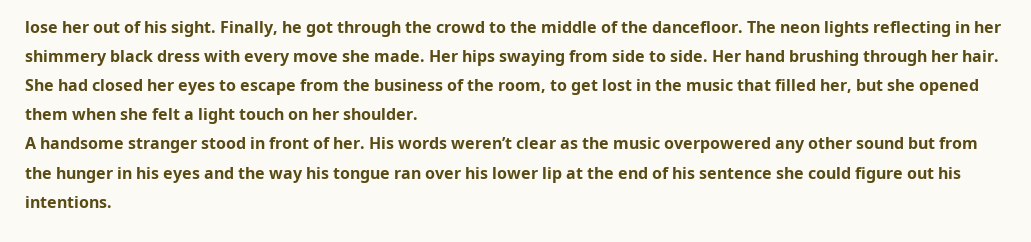lose her out of his sight. Finally, he got through the crowd to the middle of the dancefloor. The neon lights reflecting in her shimmery black dress with every move she made. Her hips swaying from side to side. Her hand brushing through her hair. She had closed her eyes to escape from the business of the room, to get lost in the music that filled her, but she opened them when she felt a light touch on her shoulder.
A handsome stranger stood in front of her. His words weren’t clear as the music overpowered any other sound but from the hunger in his eyes and the way his tongue ran over his lower lip at the end of his sentence she could figure out his intentions.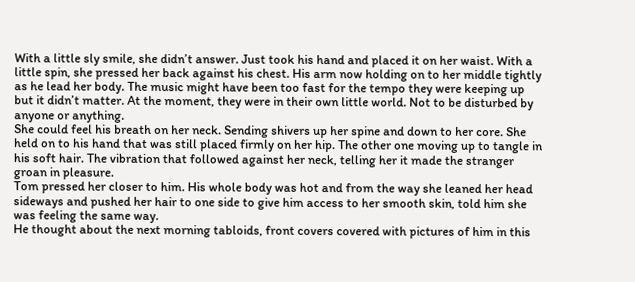With a little sly smile, she didn’t answer. Just took his hand and placed it on her waist. With a little spin, she pressed her back against his chest. His arm now holding on to her middle tightly as he lead her body. The music might have been too fast for the tempo they were keeping up but it didn’t matter. At the moment, they were in their own little world. Not to be disturbed by anyone or anything.
She could feel his breath on her neck. Sending shivers up her spine and down to her core. She held on to his hand that was still placed firmly on her hip. The other one moving up to tangle in his soft hair. The vibration that followed against her neck, telling her it made the stranger groan in pleasure.
Tom pressed her closer to him. His whole body was hot and from the way she leaned her head sideways and pushed her hair to one side to give him access to her smooth skin, told him she was feeling the same way.
He thought about the next morning tabloids, front covers covered with pictures of him in this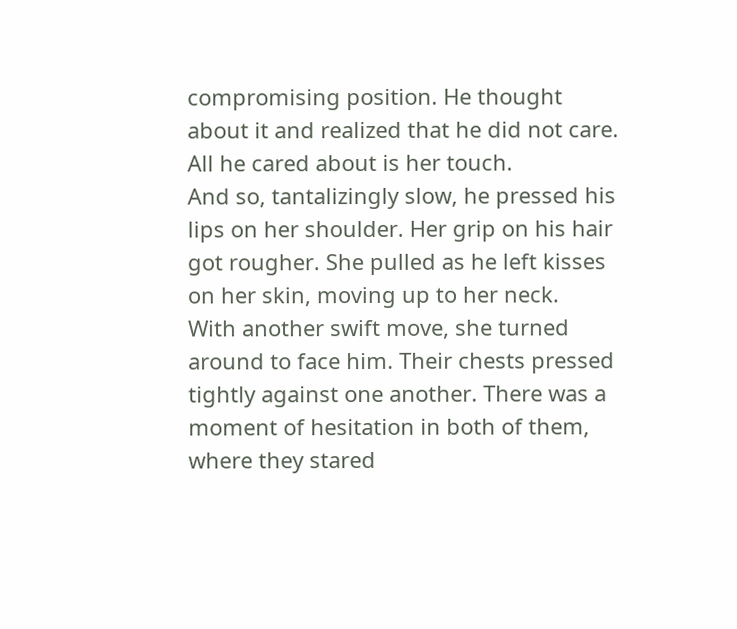compromising position. He thought about it and realized that he did not care. All he cared about is her touch.
And so, tantalizingly slow, he pressed his lips on her shoulder. Her grip on his hair got rougher. She pulled as he left kisses on her skin, moving up to her neck.
With another swift move, she turned around to face him. Their chests pressed tightly against one another. There was a moment of hesitation in both of them, where they stared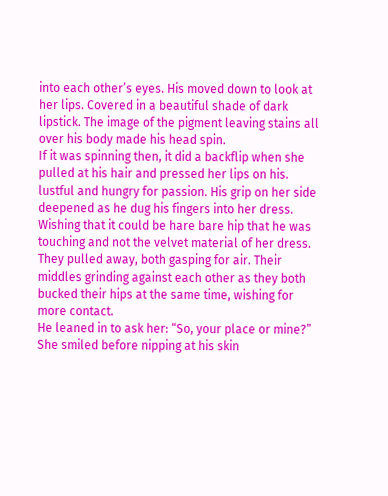into each other’s eyes. His moved down to look at her lips. Covered in a beautiful shade of dark lipstick. The image of the pigment leaving stains all over his body made his head spin.
If it was spinning then, it did a backflip when she pulled at his hair and pressed her lips on his. lustful and hungry for passion. His grip on her side deepened as he dug his fingers into her dress. Wishing that it could be hare bare hip that he was touching and not the velvet material of her dress.
They pulled away, both gasping for air. Their middles grinding against each other as they both bucked their hips at the same time, wishing for more contact.
He leaned in to ask her: “So, your place or mine?”
She smiled before nipping at his skin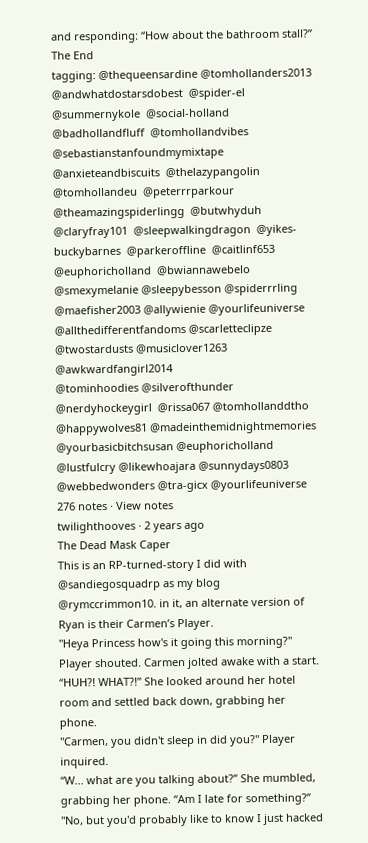and responding: “How about the bathroom stall?”
The End
tagging: @thequeensardine @tomhollanders2013 @andwhatdostarsdobest  @spider-el  @summernykole  @social-holland @badhollandfluff  @tomhollandvibes  @sebastianstanfoundmymixtape  @anxieteandbiscuits  @thelazypangolin  @tomhollandeu  @peterrrparkour  @theamazingspiderlingg  @butwhyduh  @claryfray101  @sleepwalkingdragon  @yikes-buckybarnes  @parkeroffline  @caitlinf653 @euphoricholland  @bwiannawebelo  @smexymelanie @sleepybesson @spiderrrling @maefisher2003 @allywienie @yourlifeuniverse @allthedifferentfandoms @scarletteclipze @twostardusts @musiclover1263 @awkwardfangirl2014
@tominhoodies @silverofthunder @nerdyhockeygirl  @rissa067 @tomhollanddtho @happywolves81 @madeinthemidnightmemories @yourbasicbitchsusan @euphoricholland @lustfulcry @likewhoajara @sunnydays0803 @webbedwonders @tra-gicx @yourlifeuniverse
276 notes · View notes
twilighthooves · 2 years ago
The Dead Mask Caper
This is an RP-turned-story I did with @sandiegosquadrp as my blog @rymccrimmon10. in it, an alternate version of Ryan is their Carmen’s Player.
"Heya Princess how's it going this morning?" Player shouted. Carmen jolted awake with a start.
“HUH?! WHAT?!” She looked around her hotel room and settled back down, grabbing her phone.
"Carmen, you didn't sleep in did you?" Player inquired.
“W... what are you talking about?” She mumbled, grabbing her phone. “Am I late for something?”
"No, but you'd probably like to know I just hacked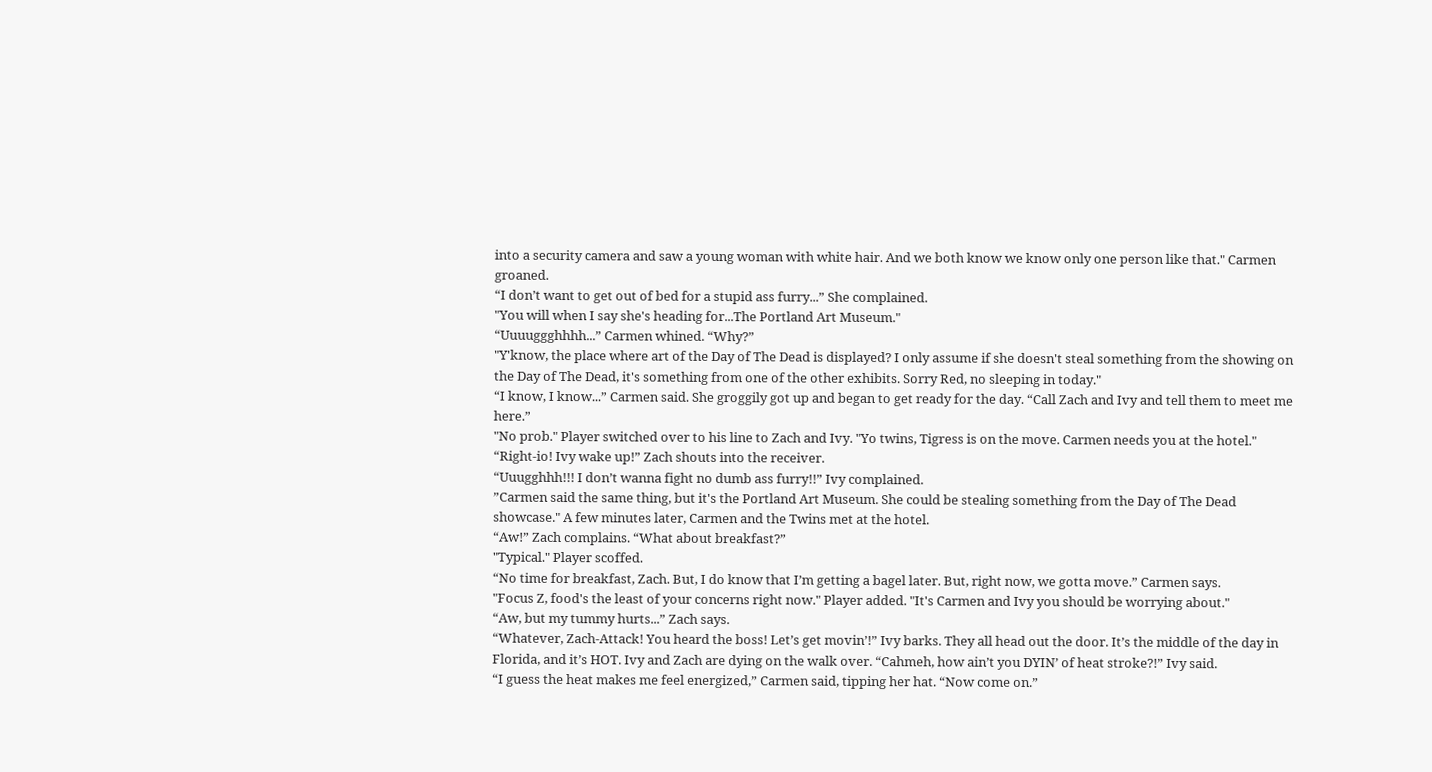into a security camera and saw a young woman with white hair. And we both know we know only one person like that." Carmen groaned.
“I don’t want to get out of bed for a stupid ass furry...” She complained.
"You will when I say she's heading for...The Portland Art Museum."
“Uuuuggghhhh...” Carmen whined. “Why?”
"Y'know, the place where art of the Day of The Dead is displayed? I only assume if she doesn't steal something from the showing on the Day of The Dead, it's something from one of the other exhibits. Sorry Red, no sleeping in today."
“I know, I know...” Carmen said. She groggily got up and began to get ready for the day. “Call Zach and Ivy and tell them to meet me here.”
"No prob." Player switched over to his line to Zach and Ivy. "Yo twins, Tigress is on the move. Carmen needs you at the hotel."
“Right-io! Ivy wake up!” Zach shouts into the receiver.
“Uuugghhh!!! I don’t wanna fight no dumb ass furry!!” Ivy complained.
”Carmen said the same thing, but it's the Portland Art Museum. She could be stealing something from the Day of The Dead showcase." A few minutes later, Carmen and the Twins met at the hotel.
“Aw!” Zach complains. “What about breakfast?”
"Typical." Player scoffed.
“No time for breakfast, Zach. But, I do know that I’m getting a bagel later. But, right now, we gotta move.” Carmen says.
"Focus Z, food's the least of your concerns right now." Player added. "It's Carmen and Ivy you should be worrying about."
“Aw, but my tummy hurts...” Zach says.
“Whatever, Zach-Attack! You heard the boss! Let’s get movin’!” Ivy barks. They all head out the door. It’s the middle of the day in Florida, and it’s HOT. Ivy and Zach are dying on the walk over. “Cahmeh, how ain’t you DYIN’ of heat stroke?!” Ivy said.
“I guess the heat makes me feel energized,” Carmen said, tipping her hat. “Now come on.”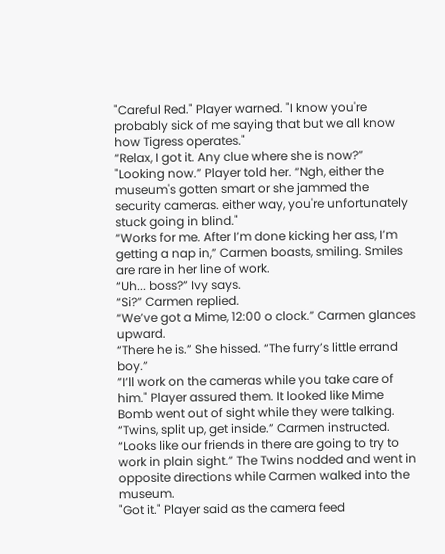"Careful Red." Player warned. "I know you're probably sick of me saying that but we all know how Tigress operates."
“Relax, I got it. Any clue where she is now?”
"Looking now.” Player told her. “Ngh, either the museum's gotten smart or she jammed the security cameras. either way, you're unfortunately stuck going in blind."
“Works for me. After I’m done kicking her ass, I’m getting a nap in,” Carmen boasts, smiling. Smiles are rare in her line of work.
“Uh... boss?” Ivy says.
“Si?” Carmen replied.
“We’ve got a Mime, 12:00 o clock.” Carmen glances upward.
“There he is.” She hissed. “The furry’s little errand boy.”
”I’ll work on the cameras while you take care of him." Player assured them. It looked like Mime Bomb went out of sight while they were talking.
“Twins, split up, get inside.” Carmen instructed. “Looks like our friends in there are going to try to work in plain sight.” The Twins nodded and went in opposite directions while Carmen walked into the museum.
"Got it." Player said as the camera feed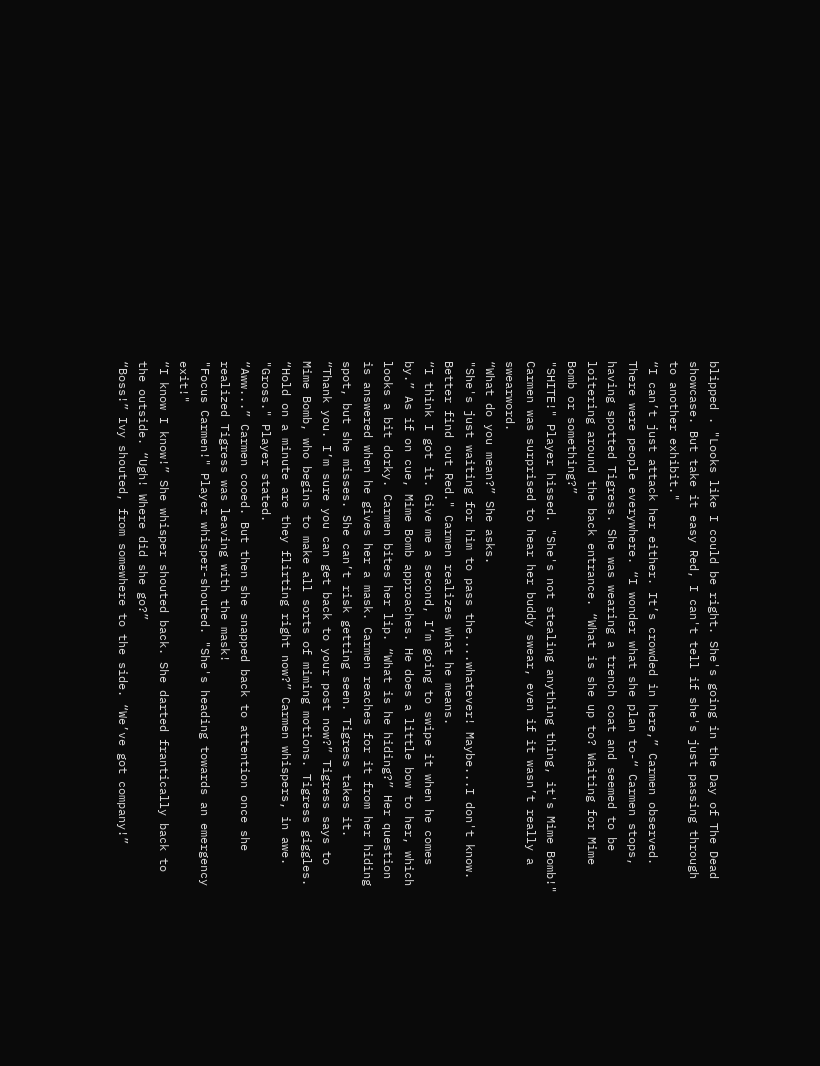blipped . "Looks like I could be right. She's going in the Day of The Dead showcase. But take it easy Red, I can't tell if she's just passing through to another exhibit."
“I can’t just attack her either. It’s crowded in here,” Carmen observed. There were people everywhere. “I wonder what she plan to-“ Carmen stops, having spotted Tigress. She was wearing a trench coat and seemed to be loitering around the back entrance. “What is she up to? Waiting for Mime Bomb or something?”
"SHITE!" Player hissed. "She's not stealing anything thing, it's Mime Bomb!" Carmen was surprised to hear her buddy swear, even if it wasn’t really a swearword.
“What do you mean?” She asks.
"She's just waiting for him to pass the....whatever! Maybe...I don't know. Better find out Red." Carmen realizes what he means.
“I think I got it. Give me a second, I’m going to swipe it when he comes by.” As if on cue, Mime Bomb approaches. He does a little bow to her, which looks a bit dorky. Carmen bites her lip. “What is he hiding?” Her question is answered when he gives her a mask. Carmen reaches for it from her hiding spot, but she misses. She can’t risk getting seen. Tigress takes it.
“Thank you. I’m sure you can get back to your post now?” Tigress says to Mime Bomb, who begins to make all sorts of miming motions. Tigress giggles.
“Hold on a minute are they flirting right now?” Carmen whispers, in awe.
"Gross." Player stated.
“Aww...” Carmen cooed. But then she snapped back to attention once she realized Tigress was leaving with the mask!
"Focus Carmen!" Player whisper-shouted. "She's heading towards an emergency exit!"
“I know I know!” She whisper shouted back. She darted frantically back to the outside. “Ugh! Where did she go?”
“Boss!” Ivy shouted, from somewhere to the side. “We’ve got company!”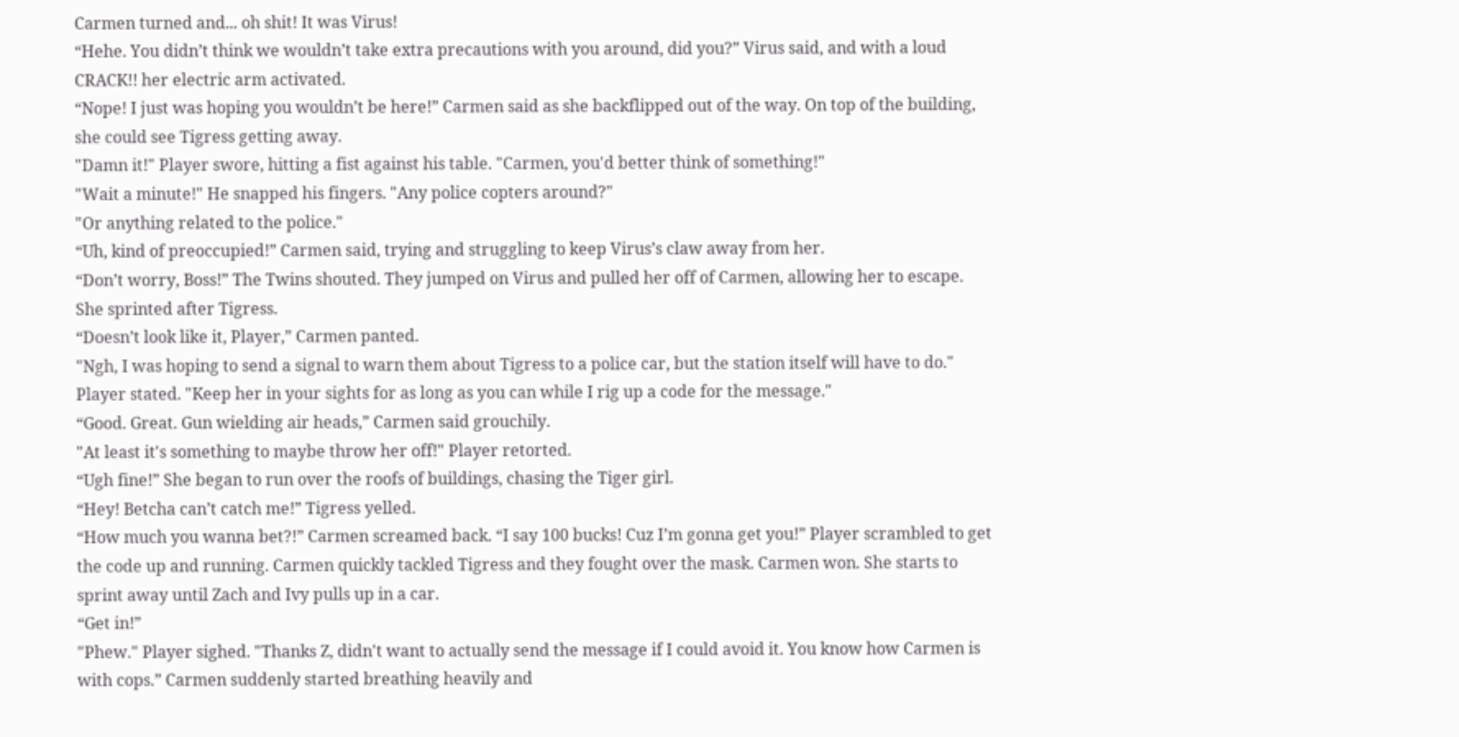Carmen turned and... oh shit! It was Virus!
“Hehe. You didn’t think we wouldn’t take extra precautions with you around, did you?” Virus said, and with a loud CRACK!! her electric arm activated.
“Nope! I just was hoping you wouldn’t be here!” Carmen said as she backflipped out of the way. On top of the building, she could see Tigress getting away.
"Damn it!" Player swore, hitting a fist against his table. "Carmen, you'd better think of something!"
"Wait a minute!" He snapped his fingers. "Any police copters around?"
"Or anything related to the police."
“Uh, kind of preoccupied!” Carmen said, trying and struggling to keep Virus’s claw away from her.
“Don’t worry, Boss!” The Twins shouted. They jumped on Virus and pulled her off of Carmen, allowing her to escape. She sprinted after Tigress.
“Doesn’t look like it, Player,” Carmen panted.
"Ngh, I was hoping to send a signal to warn them about Tigress to a police car, but the station itself will have to do." Player stated. "Keep her in your sights for as long as you can while I rig up a code for the message."
“Good. Great. Gun wielding air heads,” Carmen said grouchily.
"At least it's something to maybe throw her off!" Player retorted.
“Ugh fine!” She began to run over the roofs of buildings, chasing the Tiger girl.
“Hey! Betcha can’t catch me!” Tigress yelled.
“How much you wanna bet?!” Carmen screamed back. “I say 100 bucks! Cuz I’m gonna get you!” Player scrambled to get the code up and running. Carmen quickly tackled Tigress and they fought over the mask. Carmen won. She starts to sprint away until Zach and Ivy pulls up in a car.
“Get in!”
"Phew." Player sighed. "Thanks Z, didn't want to actually send the message if I could avoid it. You know how Carmen is with cops.” Carmen suddenly started breathing heavily and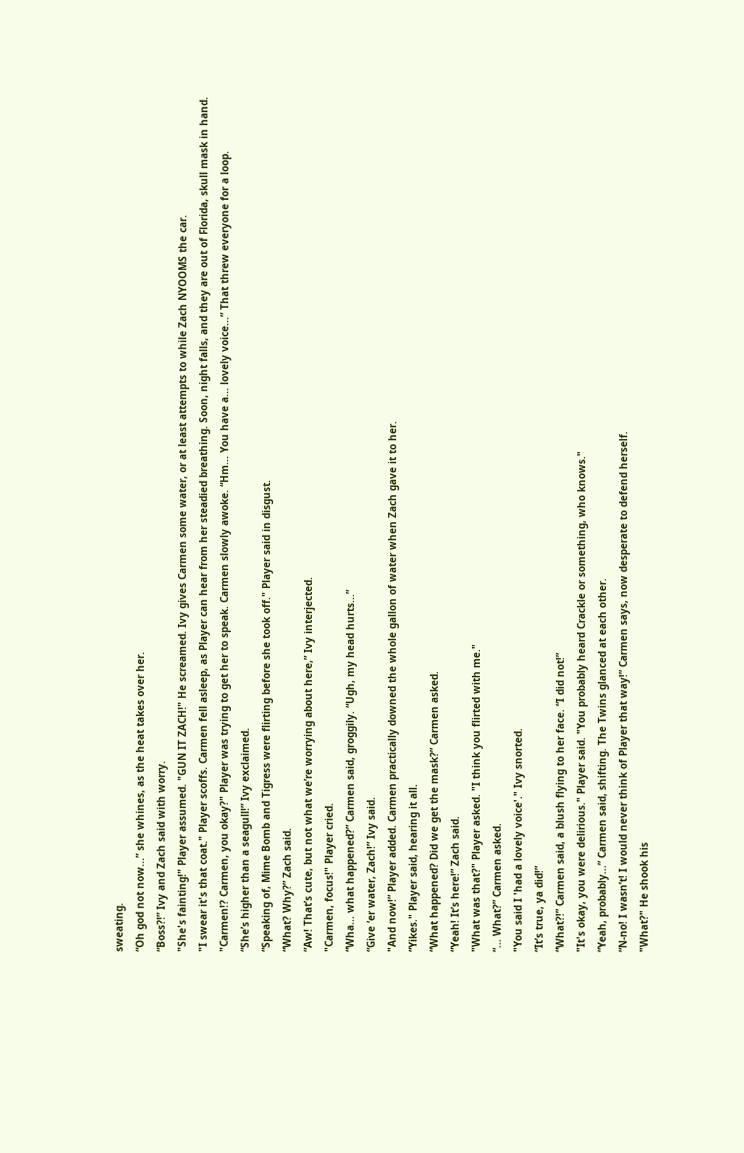sweating.
“Oh god not now...” she whines, as the heat takes over her.
“Boss?!” Ivy and Zach said with worry.
"She's fainting!" Player assumed. "GUN IT ZACH!" He screamed. Ivy gives Carmen some water, or at least attempts to while Zach NYOOMS the car.
"I swear it's that coat." Player scoffs. Carmen fell asleep, as Player can hear from her steadied breathing. Soon, night falls, and they are out of Florida, skull mask in hand.
"Carmen!? Carmen, you okay?" Player was trying to get her to speak. Carmen slowly awoke. “Hm... You have a... lovely voice...” That threw everyone for a loop.
“She’s higher than a seagull!” Ivy exclaimed.
“Speaking of, Mime Bomb and Tigress were flirting before she took off." Player said in disgust.
“What? Why?” Zach said.
“Aw! That’s cute, but not what we’re worrying about here,” Ivy interjected.
"Carmen, focus!" Player cried.
“Wha... what happened?” Carmen said, groggily. “Ugh, my head hurts...”
“Give ‘er water, Zach!” Ivy said.
"And now!” Player added. Carmen practically downed the whole gallon of water when Zach gave it to her.
“Yikes." Player said, hearing it all.
“What happened? Did we get the mask?” Carmen asked.
“Yeah! It’s here!” Zach said.
"What was that?" Player asked. "I think you flirted with me."
“... What?” Carmen asked.
"You said I 'had a lovely voice'." Ivy snorted.
“It’s true, ya did!”
“What?!” Carmen said, a blush flying to her face. “I did not!”
"It's okay, you were delirious." Player said. "You probably heard Crackle or something, who knows."
“Yeah, probably...” Carmen said, shifting. The Twins glanced at each other.
“N-no! I wasn’t! I would never think of Player that way!” Carmen says, now desperate to defend herself.
"What?" He shook his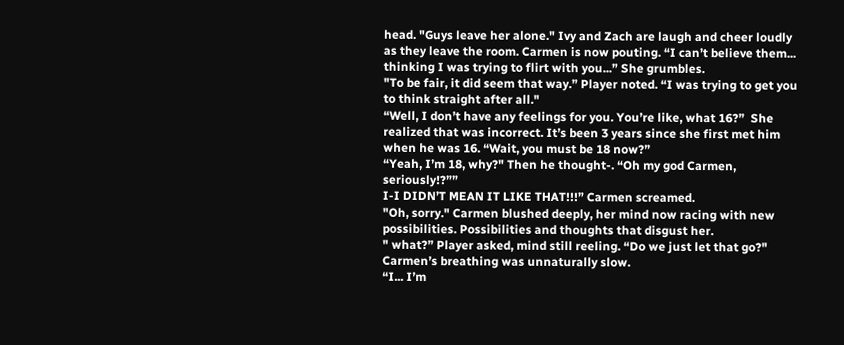head. "Guys leave her alone." Ivy and Zach are laugh and cheer loudly as they leave the room. Carmen is now pouting. “I can’t believe them... thinking I was trying to flirt with you...” She grumbles.
"To be fair, it did seem that way.” Player noted. “I was trying to get you to think straight after all."
“Well, I don’t have any feelings for you. You’re like, what 16?”  She realized that was incorrect. It’s been 3 years since she first met him when he was 16. “Wait, you must be 18 now?”
“Yeah, I’m 18, why?" Then he thought-. “Oh my god Carmen, seriously!?””
I-I DIDN’T MEAN IT LIKE THAT!!!” Carmen screamed.
"Oh, sorry." Carmen blushed deeply, her mind now racing with new possibilities. Possibilities and thoughts that disgust her.
" what?” Player asked, mind still reeling. “Do we just let that go?" Carmen’s breathing was unnaturally slow.
“I... I’m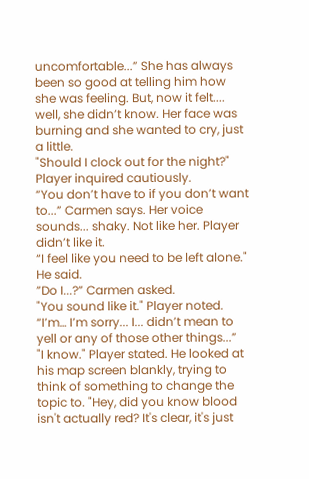uncomfortable...” She has always been so good at telling him how she was feeling. But, now it felt.... well, she didn’t know. Her face was burning and she wanted to cry, just a little.
"Should I clock out for the night?" Player inquired cautiously.
“You don’t have to if you don’t want to...” Carmen says. Her voice sounds... shaky. Not like her. Player didn’t like it.
“I feel like you need to be left alone." He said.
”Do I...?” Carmen asked.
"You sound like it." Player noted.
“I’m… I’m sorry... I... didn’t mean to yell or any of those other things...”
"I know." Player stated. He looked at his map screen blankly, trying to think of something to change the topic to. "Hey, did you know blood isn't actually red? It's clear, it's just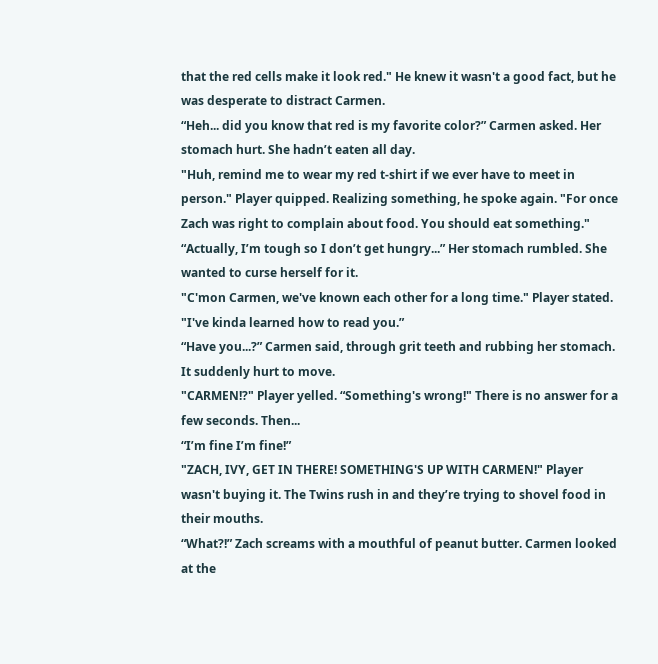that the red cells make it look red." He knew it wasn't a good fact, but he was desperate to distract Carmen.
“Heh... did you know that red is my favorite color?” Carmen asked. Her stomach hurt. She hadn’t eaten all day.
"Huh, remind me to wear my red t-shirt if we ever have to meet in person." Player quipped. Realizing something, he spoke again. "For once Zach was right to complain about food. You should eat something."
“Actually, I’m tough so I don’t get hungry...” Her stomach rumbled. She wanted to curse herself for it.
"C'mon Carmen, we've known each other for a long time." Player stated. "I've kinda learned how to read you.”
“Have you...?” Carmen said, through grit teeth and rubbing her stomach. It suddenly hurt to move.
"CARMEN!?" Player yelled. “Something's wrong!" There is no answer for a few seconds. Then...
“I’m fine I’m fine!”
"ZACH, IVY, GET IN THERE! SOMETHING'S UP WITH CARMEN!" Player wasn't buying it. The Twins rush in and they’re trying to shovel food in their mouths.
“What?!” Zach screams with a mouthful of peanut butter. Carmen looked at the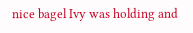nice bagel Ivy was holding and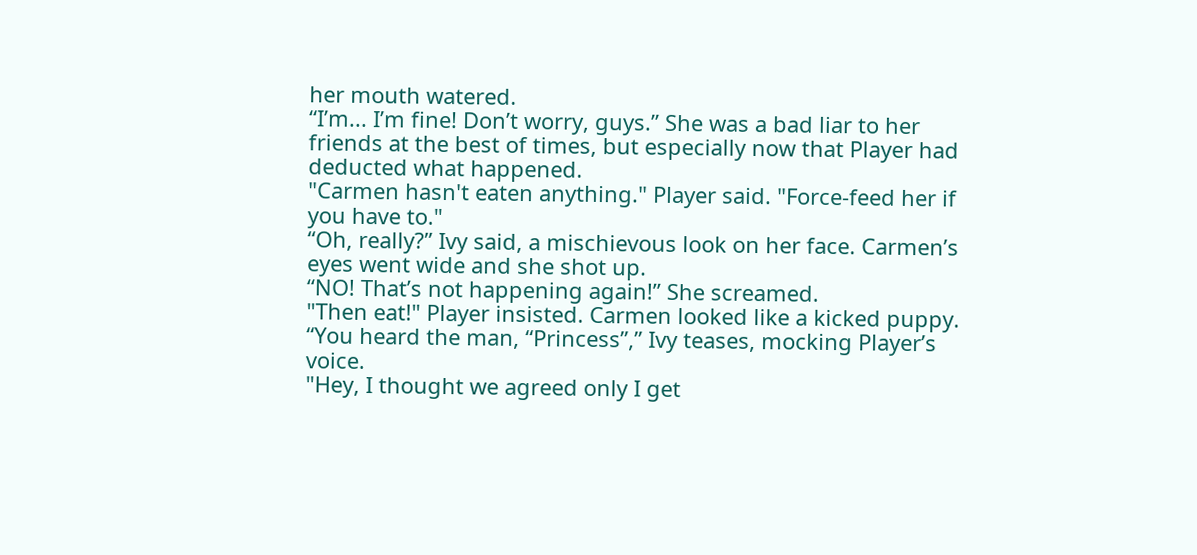her mouth watered.
“I’m... I’m fine! Don’t worry, guys.” She was a bad liar to her friends at the best of times, but especially now that Player had deducted what happened.
"Carmen hasn't eaten anything." Player said. "Force-feed her if you have to."
“Oh, really?” Ivy said, a mischievous look on her face. Carmen’s eyes went wide and she shot up.
“NO! That’s not happening again!” She screamed.
"Then eat!" Player insisted. Carmen looked like a kicked puppy.
“You heard the man, “Princess”,” Ivy teases, mocking Player’s voice.
"Hey, I thought we agreed only I get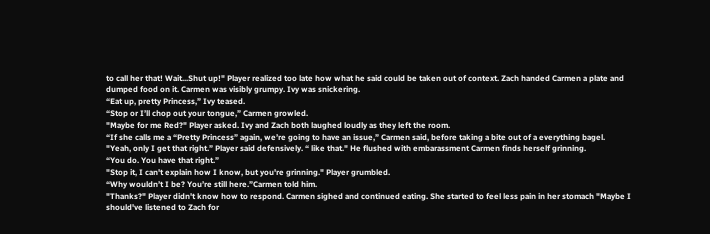to call her that! Wait...Shut up!" Player realized too late how what he said could be taken out of context. Zach handed Carmen a plate and dumped food on it. Carmen was visibly grumpy. Ivy was snickering.
“Eat up, pretty Princess,” Ivy teased.
“Stop or I’ll chop out your tongue,” Carmen growled.
"Maybe for me Red?" Player asked. Ivy and Zach both laughed loudly as they left the room.
“If she calls me a “Pretty Princess” again, we’re going to have an issue,” Carmen said, before taking a bite out of a everything bagel.
"Yeah, only I get that right.” Player said defensively. “ like that." He flushed with embarassment Carmen finds herself grinning.
“You do. You have that right.”
"Stop it, I can't explain how I know, but you're grinning." Player grumbled.
“Why wouldn’t I be? You’re still here.”Carmen told him.
"Thanks?" Player didn't know how to respond. Carmen sighed and continued eating. She started to feel less pain in her stomach "Maybe I should've listened to Zach for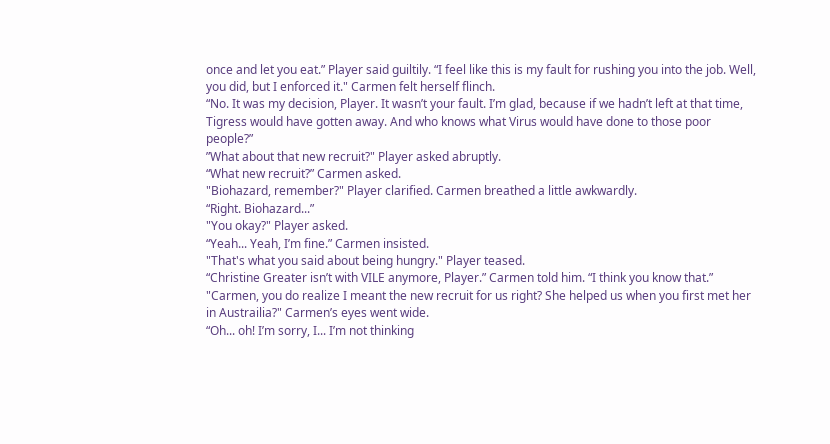once and let you eat.” Player said guiltily. “I feel like this is my fault for rushing you into the job. Well, you did, but I enforced it." Carmen felt herself flinch.
“No. It was my decision, Player. It wasn’t your fault. I’m glad, because if we hadn’t left at that time, Tigress would have gotten away. And who knows what Virus would have done to those poor people?”
”What about that new recruit?" Player asked abruptly.
“What new recruit?” Carmen asked.
"Biohazard, remember?" Player clarified. Carmen breathed a little awkwardly.
“Right. Biohazard...”
"You okay?" Player asked.
“Yeah... Yeah, I’m fine.” Carmen insisted.
"That's what you said about being hungry." Player teased.
“Christine Greater isn’t with VILE anymore, Player.” Carmen told him. “I think you know that.”
"Carmen, you do realize I meant the new recruit for us right? She helped us when you first met her in Austrailia?" Carmen’s eyes went wide.
“Oh... oh! I’m sorry, I... I’m not thinking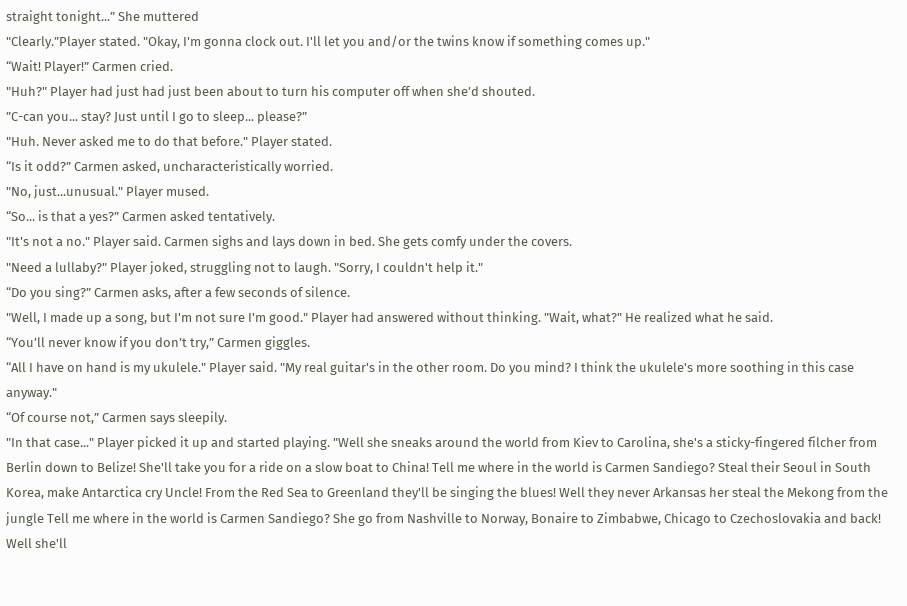straight tonight...” She muttered
"Clearly.”Player stated. "Okay, I'm gonna clock out. I'll let you and/or the twins know if something comes up."
“Wait! Player!” Carmen cried.
"Huh?" Player had just had just been about to turn his computer off when she’d shouted.
”C-can you... stay? Just until I go to sleep... please?”
"Huh. Never asked me to do that before." Player stated.
“Is it odd?” Carmen asked, uncharacteristically worried.
"No, just...unusual." Player mused.
“So... is that a yes?” Carmen asked tentatively.
"It's not a no." Player said. Carmen sighs and lays down in bed. She gets comfy under the covers.
"Need a lullaby?" Player joked, struggling not to laugh. "Sorry, I couldn't help it."
“Do you sing?” Carmen asks, after a few seconds of silence.
"Well, I made up a song, but I'm not sure I'm good." Player had answered without thinking. "Wait, what?" He realized what he said.
“You’ll never know if you don’t try,” Carmen giggles.
“All I have on hand is my ukulele." Player said. "My real guitar's in the other room. Do you mind? I think the ukulele's more soothing in this case anyway."
“Of course not,” Carmen says sleepily.
"In that case..." Player picked it up and started playing. "Well she sneaks around the world from Kiev to Carolina, she's a sticky-fingered filcher from Berlin down to Belize! She'll take you for a ride on a slow boat to China! Tell me where in the world is Carmen Sandiego? Steal their Seoul in South Korea, make Antarctica cry Uncle! From the Red Sea to Greenland they'll be singing the blues! Well they never Arkansas her steal the Mekong from the jungle Tell me where in the world is Carmen Sandiego? She go from Nashville to Norway, Bonaire to Zimbabwe, Chicago to Czechoslovakia and back! Well she'll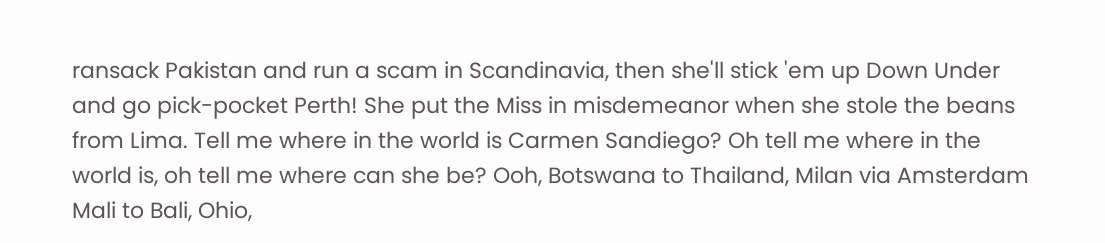ransack Pakistan and run a scam in Scandinavia, then she'll stick 'em up Down Under and go pick-pocket Perth! She put the Miss in misdemeanor when she stole the beans from Lima. Tell me where in the world is Carmen Sandiego? Oh tell me where in the world is, oh tell me where can she be? Ooh, Botswana to Thailand, Milan via Amsterdam Mali to Bali, Ohio,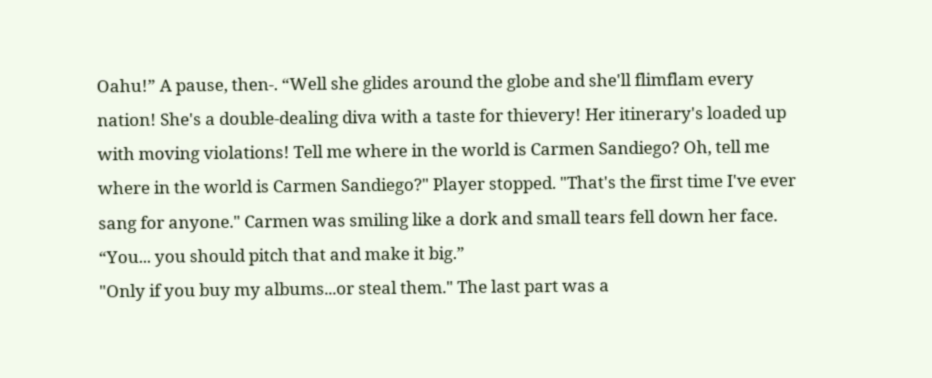Oahu!” A pause, then-. “Well she glides around the globe and she'll flimflam every nation! She's a double-dealing diva with a taste for thievery! Her itinerary's loaded up with moving violations! Tell me where in the world is Carmen Sandiego? Oh, tell me where in the world is Carmen Sandiego?" Player stopped. "That's the first time I've ever sang for anyone." Carmen was smiling like a dork and small tears fell down her face. “You... you should pitch that and make it big.”
"Only if you buy my albums...or steal them." The last part was a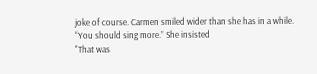joke of course. Carmen smiled wider than she has in a while.
“You should sing more.” She insisted
"That was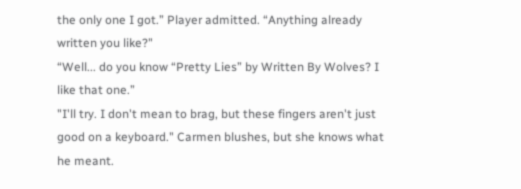the only one I got.” Player admitted. “Anything already written you like?"
“Well... do you know “Pretty Lies” by Written By Wolves? I like that one.”
"I'll try. I don't mean to brag, but these fingers aren't just good on a keyboard." Carmen blushes, but she knows what he meant.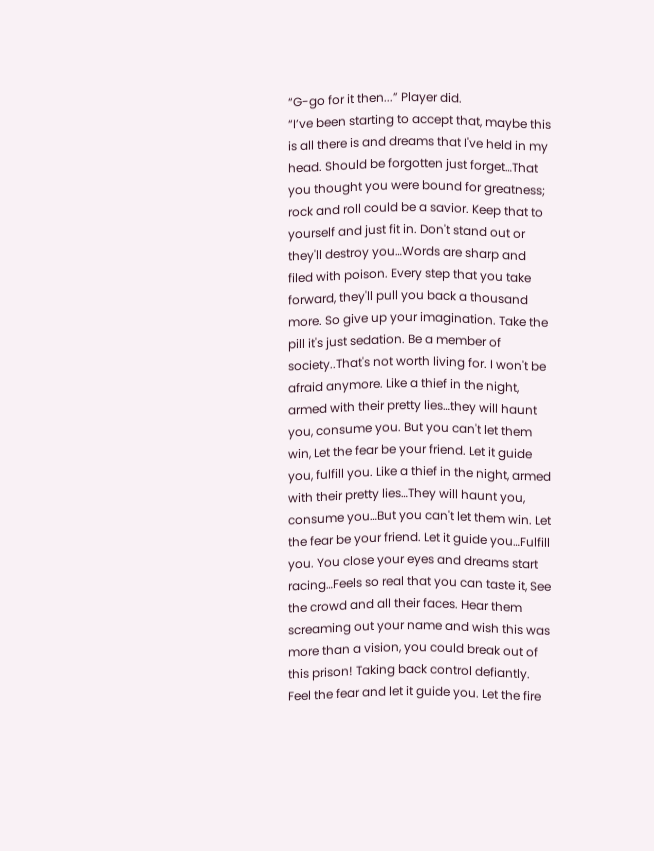“G-go for it then...” Player did.
“I’ve been starting to accept that, maybe this is all there is and dreams that I've held in my head. Should be forgotten just forget…That you thought you were bound for greatness; rock and roll could be a savior. Keep that to yourself and just fit in. Don't stand out or they'll destroy you…Words are sharp and filed with poison. Every step that you take forward, they'll pull you back a thousand more. So give up your imagination. Take the pill it's just sedation. Be a member of society..That's not worth living for. I won't be afraid anymore. Like a thief in the night, armed with their pretty lies…they will haunt you, consume you. But you can't let them win, Let the fear be your friend. Let it guide you, fulfill you. Like a thief in the night, armed with their pretty lies…They will haunt you, consume you…But you can't let them win. Let the fear be your friend. Let it guide you…Fulfill you. You close your eyes and dreams start racing…Feels so real that you can taste it, See the crowd and all their faces. Hear them screaming out your name and wish this was more than a vision, you could break out of this prison! Taking back control defiantly. Feel the fear and let it guide you. Let the fire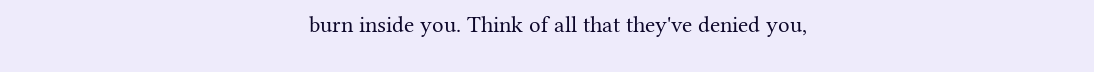burn inside you. Think of all that they've denied you,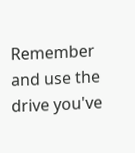Remember and use the drive you've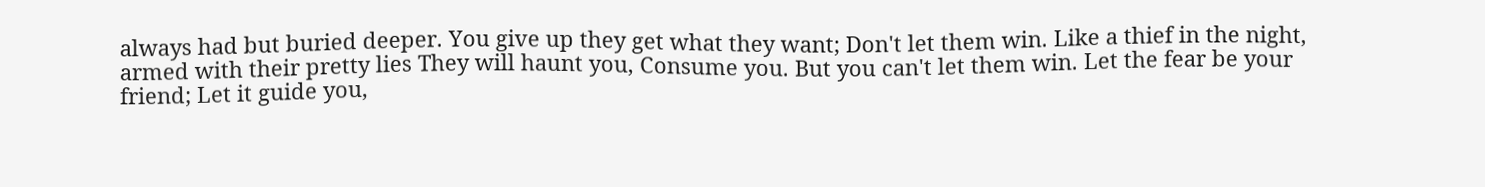always had but buried deeper. You give up they get what they want; Don't let them win. Like a thief in the night, armed with their pretty lies They will haunt you, Consume you. But you can't let them win. Let the fear be your friend; Let it guide you,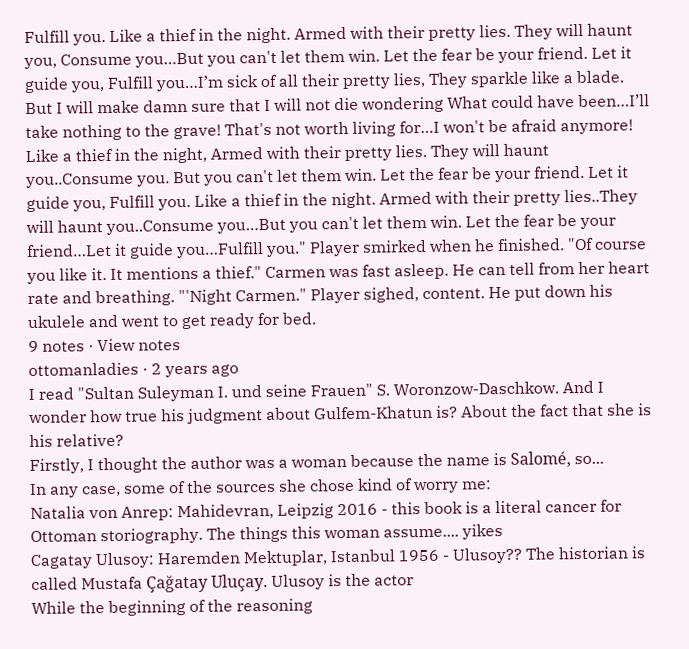Fulfill you. Like a thief in the night. Armed with their pretty lies. They will haunt you, Consume you…But you can't let them win. Let the fear be your friend. Let it guide you, Fulfill you…I’m sick of all their pretty lies, They sparkle like a blade. But I will make damn sure that I will not die wondering What could have been…I’ll take nothing to the grave! That's not worth living for…I won't be afraid anymore! Like a thief in the night, Armed with their pretty lies. They will haunt you..Consume you. But you can't let them win. Let the fear be your friend. Let it guide you, Fulfill you. Like a thief in the night. Armed with their pretty lies..They will haunt you..Consume you…But you can't let them win. Let the fear be your friend…Let it guide you…Fulfill you." Player smirked when he finished. "Of course you like it. It mentions a thief." Carmen was fast asleep. He can tell from her heart rate and breathing. "'Night Carmen." Player sighed, content. He put down his ukulele and went to get ready for bed.
9 notes · View notes
ottomanladies · 2 years ago
I read "Sultan Suleyman I. und seine Frauen" S. Woronzow-Daschkow. And I wonder how true his judgment about Gulfem-Khatun is? About the fact that she is his relative?
Firstly, I thought the author was a woman because the name is Salomé, so...
In any case, some of the sources she chose kind of worry me:
Natalia von Anrep: Mahidevran, Leipzig 2016 - this book is a literal cancer for Ottoman storiography. The things this woman assume.... yikes
Cagatay Ulusoy: Haremden Mektuplar, Istanbul 1956 - Ulusoy?? The historian is called Mustafa Çağatay Uluçay. Ulusoy is the actor
While the beginning of the reasoning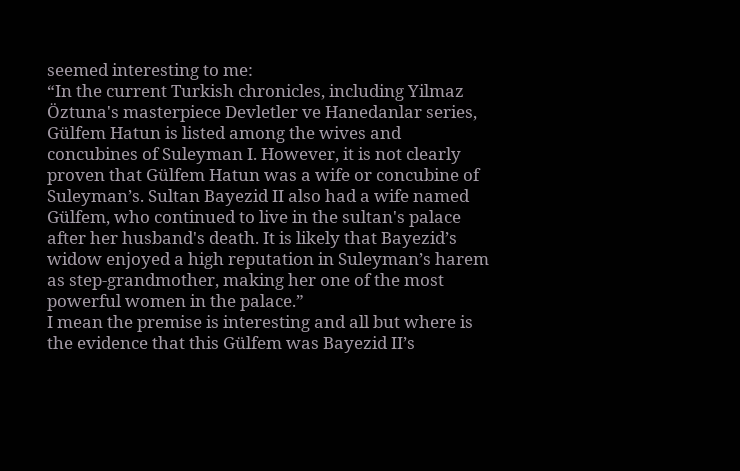seemed interesting to me:
“In the current Turkish chronicles, including Yilmaz Öztuna's masterpiece Devletler ve Hanedanlar series, Gülfem Hatun is listed among the wives and concubines of Suleyman I. However, it is not clearly proven that Gülfem Hatun was a wife or concubine of Suleyman’s. Sultan Bayezid II also had a wife named Gülfem, who continued to live in the sultan's palace after her husband's death. It is likely that Bayezid’s widow enjoyed a high reputation in Suleyman’s harem as step-grandmother, making her one of the most powerful women in the palace.”
I mean the premise is interesting and all but where is the evidence that this Gülfem was Bayezid II’s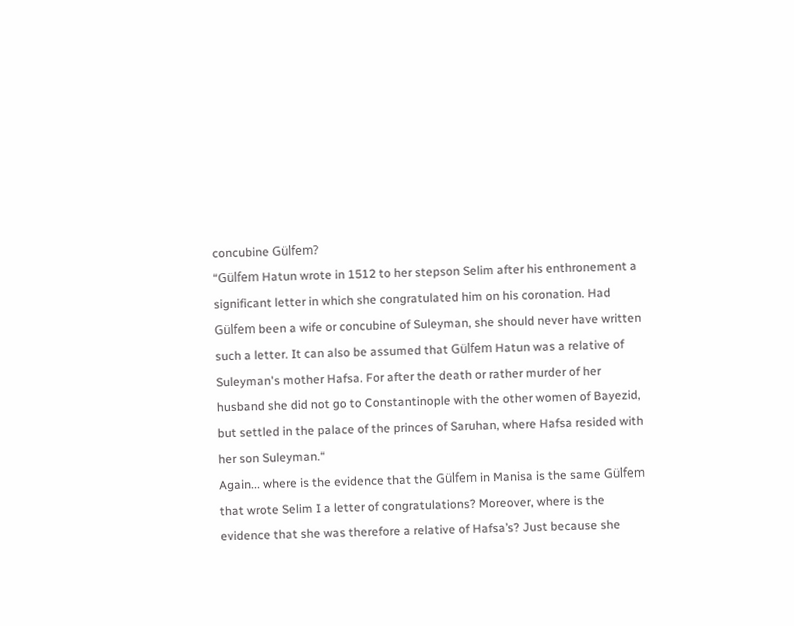concubine Gülfem?
“Gülfem Hatun wrote in 1512 to her stepson Selim after his enthronement a significant letter in which she congratulated him on his coronation. Had Gülfem been a wife or concubine of Suleyman, she should never have written such a letter. It can also be assumed that Gülfem Hatun was a relative of Suleyman's mother Hafsa. For after the death or rather murder of her husband she did not go to Constantinople with the other women of Bayezid, but settled in the palace of the princes of Saruhan, where Hafsa resided with her son Suleyman.“
Again... where is the evidence that the Gülfem in Manisa is the same Gülfem that wrote Selim I a letter of congratulations? Moreover, where is the evidence that she was therefore a relative of Hafsa’s? Just because she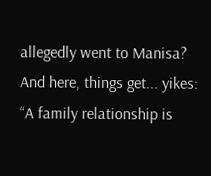allegedly went to Manisa?
And here, things get... yikes:
“A family relationship is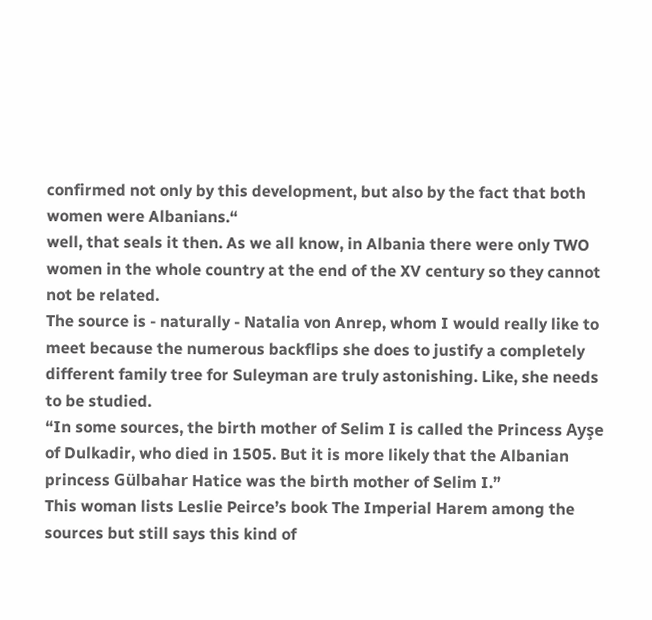confirmed not only by this development, but also by the fact that both women were Albanians.“
well, that seals it then. As we all know, in Albania there were only TWO women in the whole country at the end of the XV century so they cannot not be related.
The source is - naturally - Natalia von Anrep, whom I would really like to meet because the numerous backflips she does to justify a completely different family tree for Suleyman are truly astonishing. Like, she needs to be studied.
“In some sources, the birth mother of Selim I is called the Princess Ayşe of Dulkadir, who died in 1505. But it is more likely that the Albanian princess Gülbahar Hatice was the birth mother of Selim I.”
This woman lists Leslie Peirce’s book The Imperial Harem among the sources but still says this kind of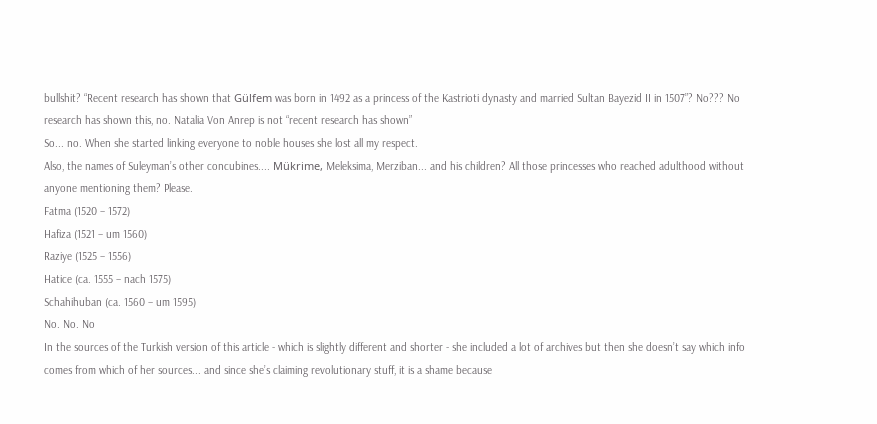bullshit? “Recent research has shown that Gülfem was born in 1492 as a princess of the Kastrioti dynasty and married Sultan Bayezid II in 1507”? No??? No research has shown this, no. Natalia Von Anrep is not “recent research has shown”
So... no. When she started linking everyone to noble houses she lost all my respect.
Also, the names of Suleyman’s other concubines.... Mükrime, Meleksima, Merziban... and his children? All those princesses who reached adulthood without anyone mentioning them? Please.
Fatma (1520 – 1572)
Hafiza (1521 – um 1560)
Raziye (1525 – 1556)
Hatice (ca. 1555 – nach 1575)
Schahihuban (ca. 1560 – um 1595)
No. No. No
In the sources of the Turkish version of this article - which is slightly different and shorter - she included a lot of archives but then she doesn’t say which info comes from which of her sources... and since she’s claiming revolutionary stuff, it is a shame because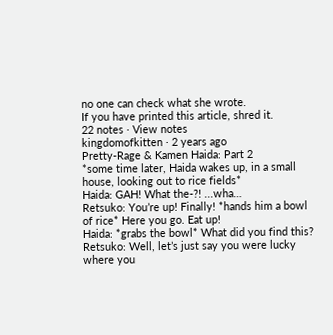no one can check what she wrote.
If you have printed this article, shred it.
22 notes · View notes
kingdomofkitten · 2 years ago
Pretty-Rage & Kamen Haida: Part 2
*some time later, Haida wakes up, in a small house, looking out to rice fields*
Haida: GAH! What the-?! ...wha…
Retsuko: You’re up! Finally! *hands him a bowl of rice* Here you go. Eat up!
Haida: *grabs the bowl* What did you find this?
Retsuko: Well, let’s just say you were lucky where you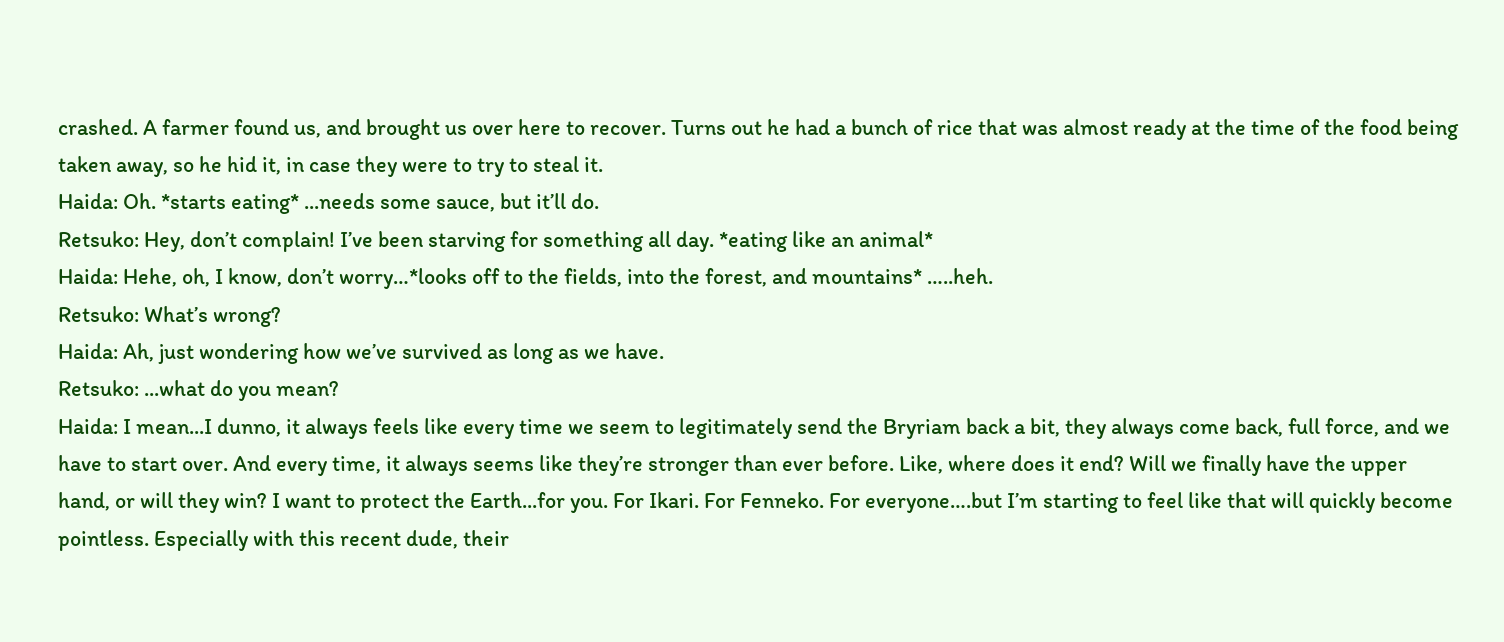crashed. A farmer found us, and brought us over here to recover. Turns out he had a bunch of rice that was almost ready at the time of the food being taken away, so he hid it, in case they were to try to steal it.
Haida: Oh. *starts eating* ...needs some sauce, but it’ll do.
Retsuko: Hey, don’t complain! I’ve been starving for something all day. *eating like an animal*
Haida: Hehe, oh, I know, don’t worry…*looks off to the fields, into the forest, and mountains* …..heh.
Retsuko: What’s wrong?
Haida: Ah, just wondering how we’ve survived as long as we have.
Retsuko: ...what do you mean?
Haida: I mean...I dunno, it always feels like every time we seem to legitimately send the Bryriam back a bit, they always come back, full force, and we have to start over. And every time, it always seems like they’re stronger than ever before. Like, where does it end? Will we finally have the upper hand, or will they win? I want to protect the Earth...for you. For Ikari. For Fenneko. For everyone….but I’m starting to feel like that will quickly become pointless. Especially with this recent dude, their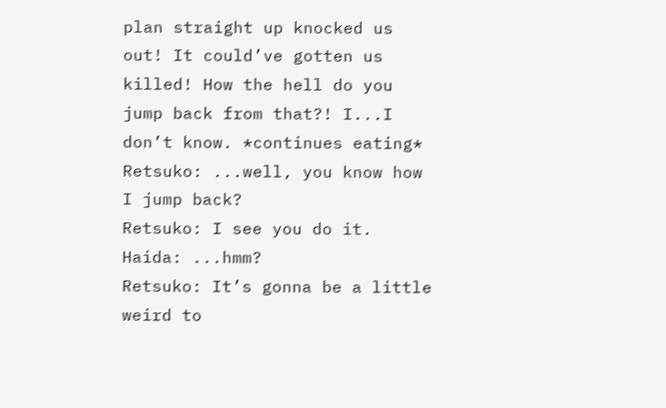plan straight up knocked us out! It could’ve gotten us killed! How the hell do you jump back from that?! I...I don’t know. *continues eating*
Retsuko: ...well, you know how I jump back?
Retsuko: I see you do it.
Haida: ...hmm?
Retsuko: It’s gonna be a little weird to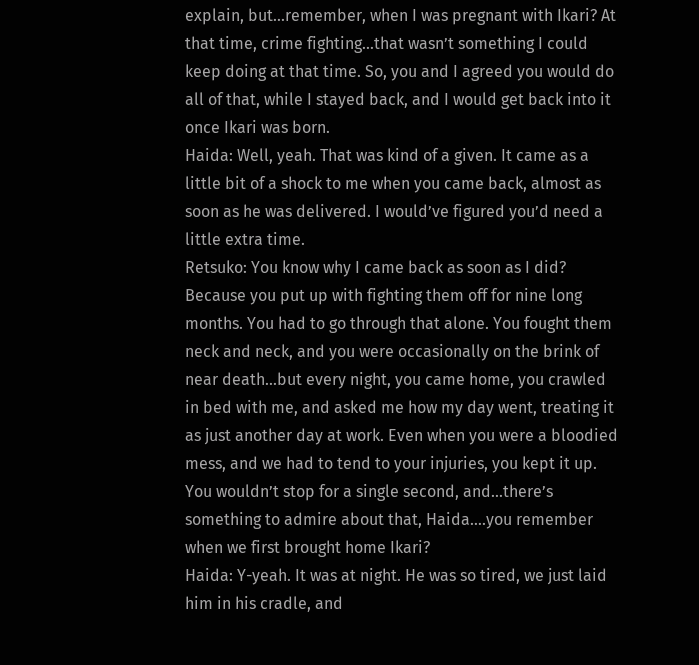explain, but...remember, when I was pregnant with Ikari? At that time, crime fighting...that wasn’t something I could keep doing at that time. So, you and I agreed you would do all of that, while I stayed back, and I would get back into it once Ikari was born.
Haida: Well, yeah. That was kind of a given. It came as a little bit of a shock to me when you came back, almost as soon as he was delivered. I would’ve figured you’d need a little extra time.
Retsuko: You know why I came back as soon as I did? Because you put up with fighting them off for nine long months. You had to go through that alone. You fought them neck and neck, and you were occasionally on the brink of near death...but every night, you came home, you crawled in bed with me, and asked me how my day went, treating it as just another day at work. Even when you were a bloodied mess, and we had to tend to your injuries, you kept it up. You wouldn’t stop for a single second, and...there’s something to admire about that, Haida….you remember when we first brought home Ikari?
Haida: Y-yeah. It was at night. He was so tired, we just laid him in his cradle, and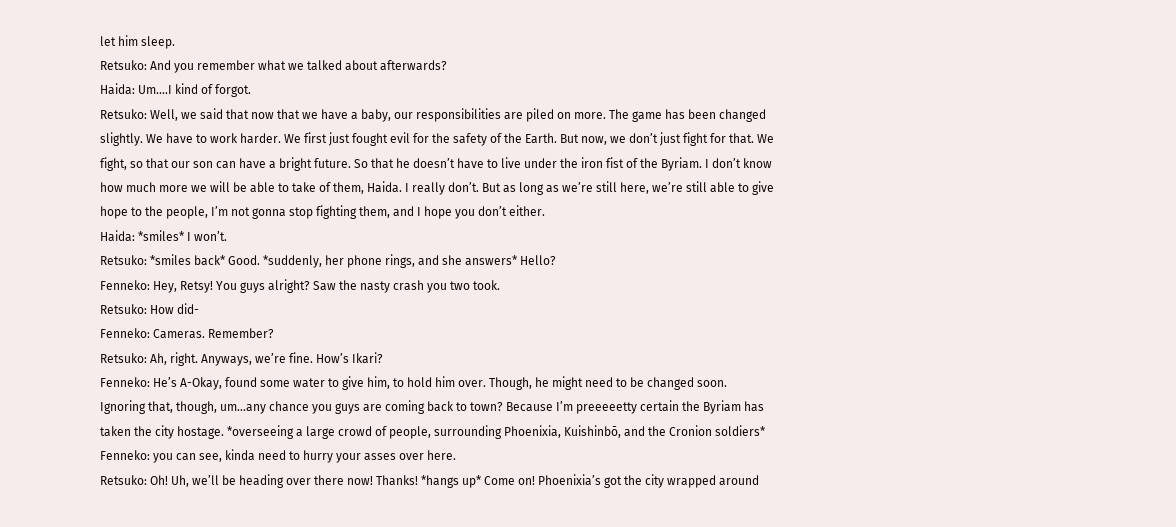let him sleep.
Retsuko: And you remember what we talked about afterwards?
Haida: Um….I kind of forgot.
Retsuko: Well, we said that now that we have a baby, our responsibilities are piled on more. The game has been changed slightly. We have to work harder. We first just fought evil for the safety of the Earth. But now, we don’t just fight for that. We fight, so that our son can have a bright future. So that he doesn’t have to live under the iron fist of the Byriam. I don’t know how much more we will be able to take of them, Haida. I really don’t. But as long as we’re still here, we’re still able to give hope to the people, I’m not gonna stop fighting them, and I hope you don’t either.
Haida: *smiles* I won’t.
Retsuko: *smiles back* Good. *suddenly, her phone rings, and she answers* Hello?
Fenneko: Hey, Retsy! You guys alright? Saw the nasty crash you two took.
Retsuko: How did-
Fenneko: Cameras. Remember?
Retsuko: Ah, right. Anyways, we’re fine. How’s Ikari?
Fenneko: He’s A-Okay, found some water to give him, to hold him over. Though, he might need to be changed soon. Ignoring that, though, um...any chance you guys are coming back to town? Because I’m preeeeetty certain the Byriam has taken the city hostage. *overseeing a large crowd of people, surrounding Phoenixia, Kuishinbō, and the Cronion soldiers*
Fenneko: you can see, kinda need to hurry your asses over here.
Retsuko: Oh! Uh, we’ll be heading over there now! Thanks! *hangs up* Come on! Phoenixia’s got the city wrapped around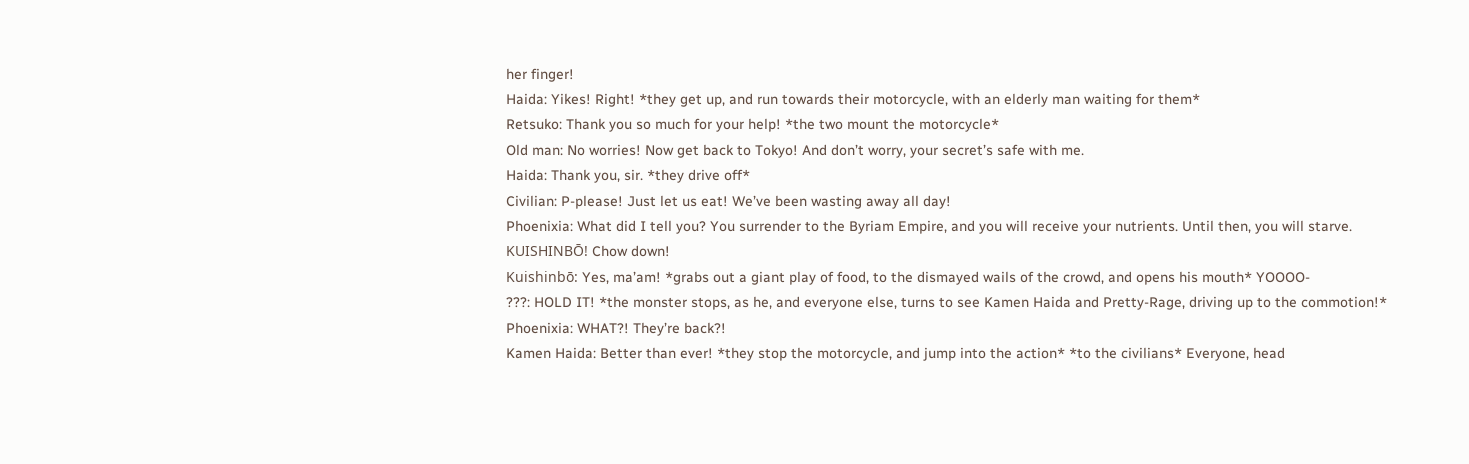her finger!
Haida: Yikes! Right! *they get up, and run towards their motorcycle, with an elderly man waiting for them*
Retsuko: Thank you so much for your help! *the two mount the motorcycle*
Old man: No worries! Now get back to Tokyo! And don’t worry, your secret’s safe with me.
Haida: Thank you, sir. *they drive off*
Civilian: P-please! Just let us eat! We’ve been wasting away all day!
Phoenixia: What did I tell you? You surrender to the Byriam Empire, and you will receive your nutrients. Until then, you will starve. KUISHINBŌ! Chow down!
Kuishinbō: Yes, ma’am! *grabs out a giant play of food, to the dismayed wails of the crowd, and opens his mouth* YOOOO-
???: HOLD IT! *the monster stops, as he, and everyone else, turns to see Kamen Haida and Pretty-Rage, driving up to the commotion!*
Phoenixia: WHAT?! They’re back?!
Kamen Haida: Better than ever! *they stop the motorcycle, and jump into the action* *to the civilians* Everyone, head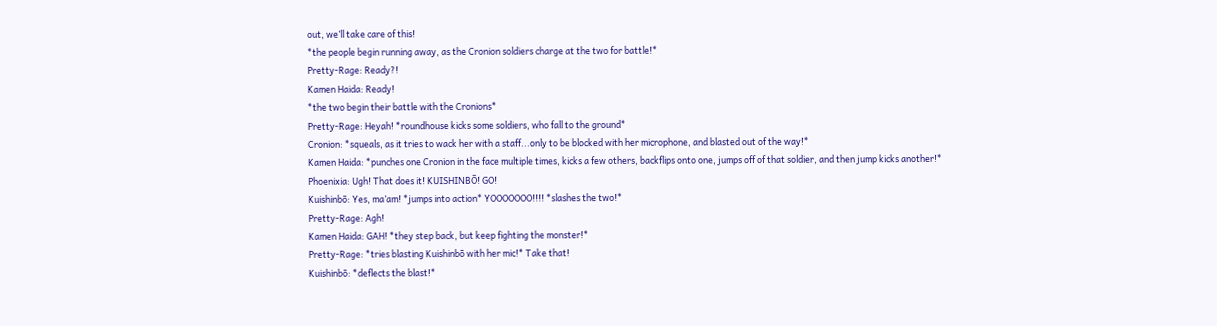out, we’ll take care of this!
*the people begin running away, as the Cronion soldiers charge at the two for battle!*
Pretty-Rage: Ready?!
Kamen Haida: Ready!
*the two begin their battle with the Cronions*
Pretty-Rage: Heyah! *roundhouse kicks some soldiers, who fall to the ground*
Cronion: *squeals, as it tries to wack her with a staff...only to be blocked with her microphone, and blasted out of the way!*
Kamen Haida: *punches one Cronion in the face multiple times, kicks a few others, backflips onto one, jumps off of that soldier, and then jump kicks another!*
Phoenixia: Ugh! That does it! KUISHINBŌ! GO!
Kuishinbō: Yes, ma’am! *jumps into action* YOOOOOOO!!!! *slashes the two!*
Pretty-Rage: Agh!
Kamen Haida: GAH! *they step back, but keep fighting the monster!*
Pretty-Rage: *tries blasting Kuishinbō with her mic!* Take that!
Kuishinbō: *deflects the blast!*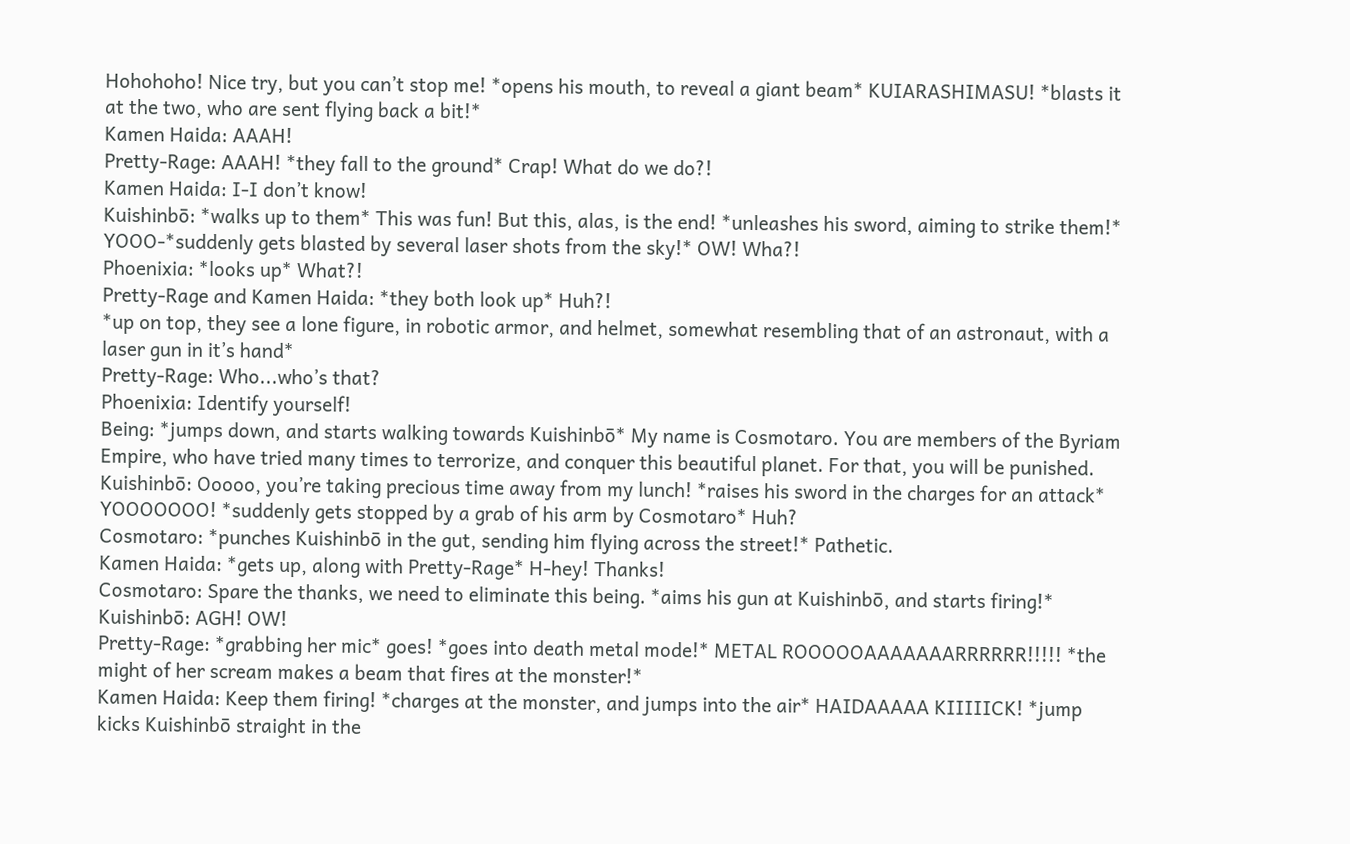Hohohoho! Nice try, but you can’t stop me! *opens his mouth, to reveal a giant beam* KUIARASHIMASU! *blasts it at the two, who are sent flying back a bit!*
Kamen Haida: AAAH!
Pretty-Rage: AAAH! *they fall to the ground* Crap! What do we do?!
Kamen Haida: I-I don’t know!
Kuishinbō: *walks up to them* This was fun! But this, alas, is the end! *unleashes his sword, aiming to strike them!* YOOO-*suddenly gets blasted by several laser shots from the sky!* OW! Wha?!
Phoenixia: *looks up* What?!
Pretty-Rage and Kamen Haida: *they both look up* Huh?!
*up on top, they see a lone figure, in robotic armor, and helmet, somewhat resembling that of an astronaut, with a laser gun in it’s hand*
Pretty-Rage: Who...who’s that?
Phoenixia: Identify yourself!
Being: *jumps down, and starts walking towards Kuishinbō* My name is Cosmotaro. You are members of the Byriam Empire, who have tried many times to terrorize, and conquer this beautiful planet. For that, you will be punished.
Kuishinbō: Ooooo, you’re taking precious time away from my lunch! *raises his sword in the charges for an attack* YOOOOOOO! *suddenly gets stopped by a grab of his arm by Cosmotaro* Huh?
Cosmotaro: *punches Kuishinbō in the gut, sending him flying across the street!* Pathetic.
Kamen Haida: *gets up, along with Pretty-Rage* H-hey! Thanks!
Cosmotaro: Spare the thanks, we need to eliminate this being. *aims his gun at Kuishinbō, and starts firing!*
Kuishinbō: AGH! OW!
Pretty-Rage: *grabbing her mic* goes! *goes into death metal mode!* METAL ROOOOOAAAAAAARRRRRR!!!!! *the might of her scream makes a beam that fires at the monster!*
Kamen Haida: Keep them firing! *charges at the monster, and jumps into the air* HAIDAAAAA KIIIIICK! *jump kicks Kuishinbō straight in the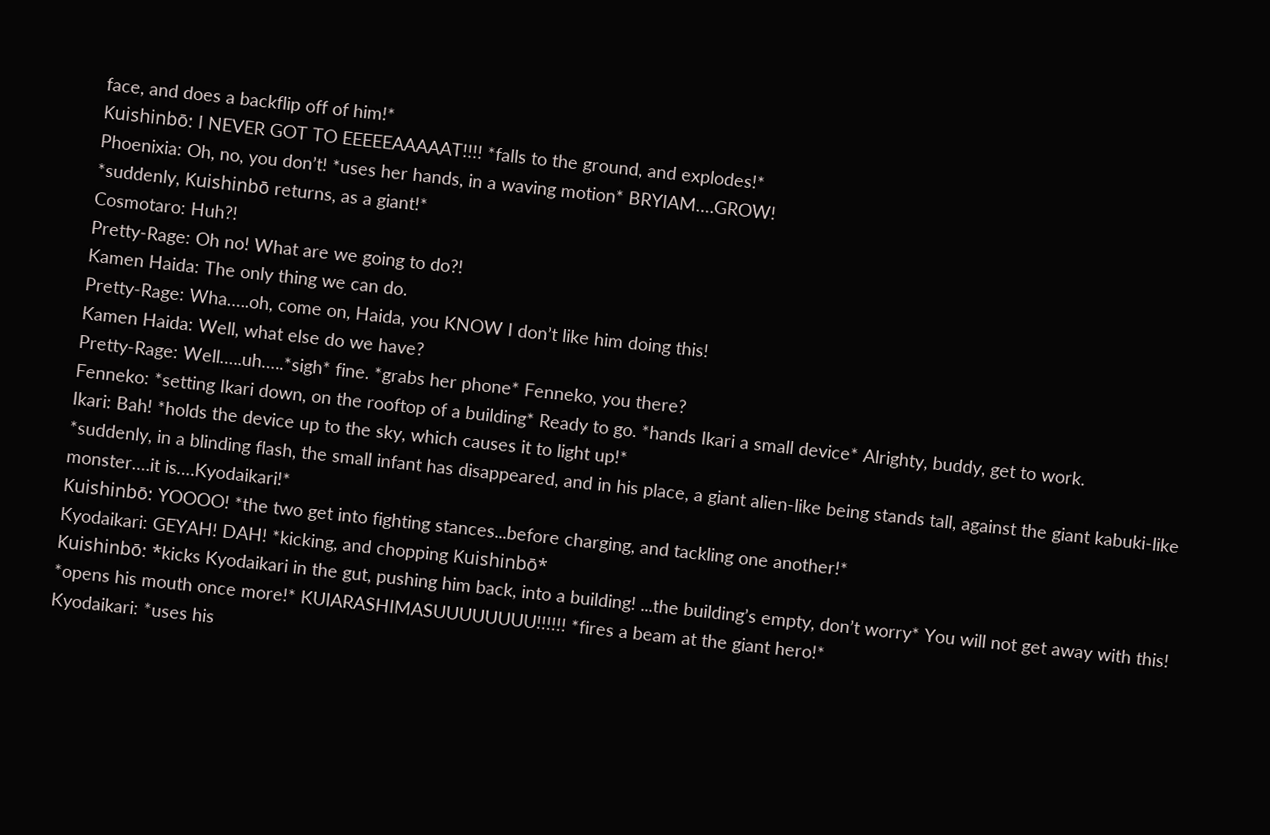face, and does a backflip off of him!*
Kuishinbō: I NEVER GOT TO EEEEEAAAAAT!!!! *falls to the ground, and explodes!*
Phoenixia: Oh, no, you don’t! *uses her hands, in a waving motion* BRYIAM….GROW!
*suddenly, Kuishinbō returns, as a giant!*
Cosmotaro: Huh?!
Pretty-Rage: Oh no! What are we going to do?!
Kamen Haida: The only thing we can do.
Pretty-Rage: Wha…..oh, come on, Haida, you KNOW I don’t like him doing this!
Kamen Haida: Well, what else do we have?
Pretty-Rage: Well…..uh…..*sigh* fine. *grabs her phone* Fenneko, you there?
Fenneko: *setting Ikari down, on the rooftop of a building* Ready to go. *hands Ikari a small device* Alrighty, buddy, get to work.
Ikari: Bah! *holds the device up to the sky, which causes it to light up!*
*suddenly, in a blinding flash, the small infant has disappeared, and in his place, a giant alien-like being stands tall, against the giant kabuki-like monster….it is….Kyodaikari!*
Kuishinbō: YOOOO! *the two get into fighting stances...before charging, and tackling one another!*
Kyodaikari: GEYAH! DAH! *kicking, and chopping Kuishinbō*
Kuishinbō: *kicks Kyodaikari in the gut, pushing him back, into a building! ...the building’s empty, don’t worry* You will not get away with this! *opens his mouth once more!* KUIARASHIMASUUUUUUUU!!!!!! *fires a beam at the giant hero!*
Kyodaikari: *uses his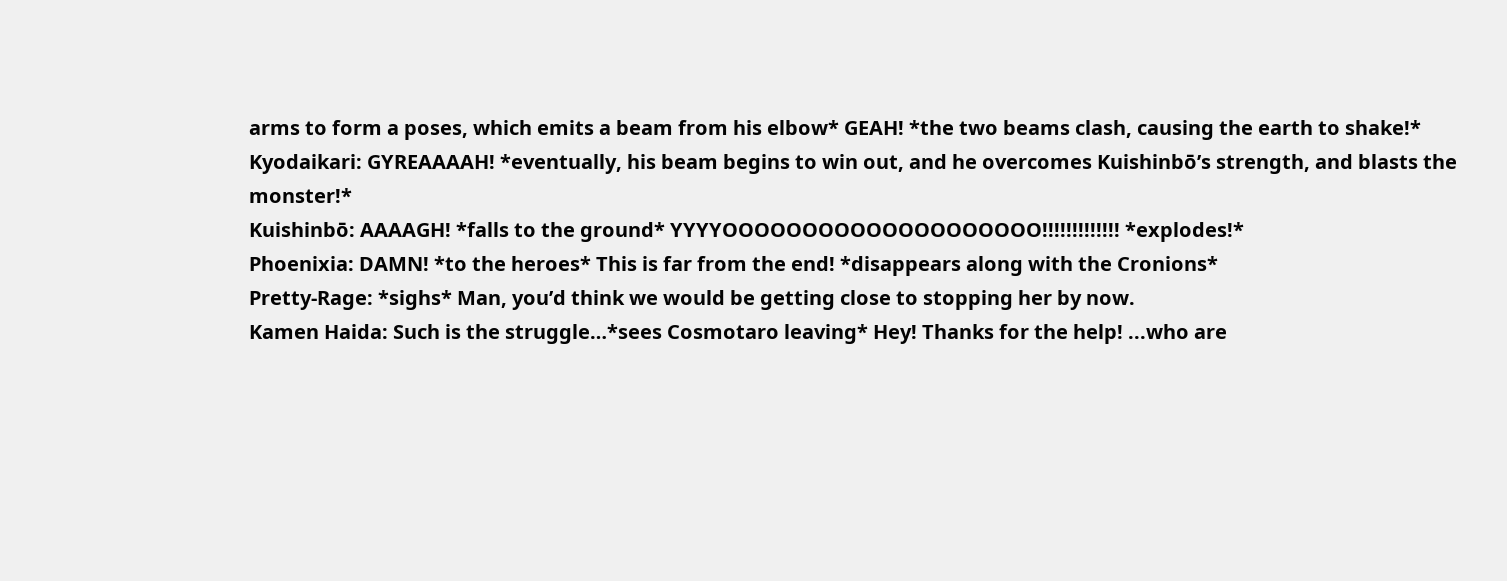arms to form a poses, which emits a beam from his elbow* GEAH! *the two beams clash, causing the earth to shake!*
Kyodaikari: GYREAAAAH! *eventually, his beam begins to win out, and he overcomes Kuishinbō’s strength, and blasts the monster!*
Kuishinbō: AAAAGH! *falls to the ground* YYYYOOOOOOOOOOOOOOOOOOOO!!!!!!!!!!!!! *explodes!*
Phoenixia: DAMN! *to the heroes* This is far from the end! *disappears along with the Cronions*
Pretty-Rage: *sighs* Man, you’d think we would be getting close to stopping her by now.
Kamen Haida: Such is the struggle…*sees Cosmotaro leaving* Hey! Thanks for the help! ...who are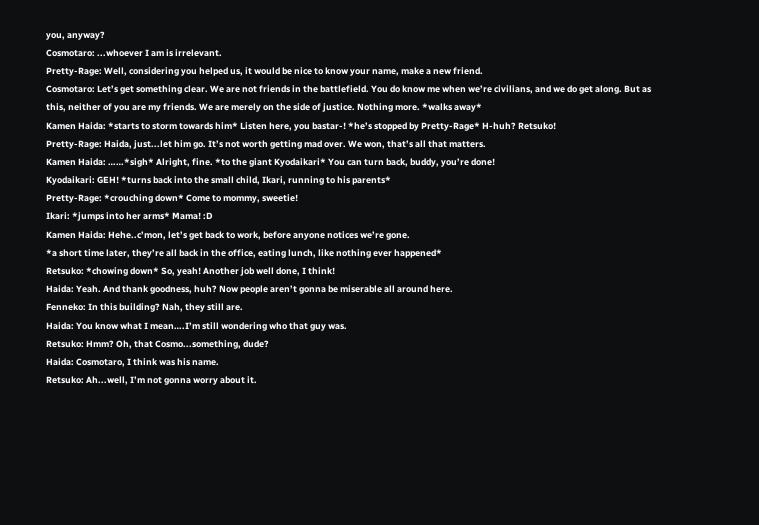you, anyway?
Cosmotaro: ...whoever I am is irrelevant.
Pretty-Rage: Well, considering you helped us, it would be nice to know your name, make a new friend.
Cosmotaro: Let’s get something clear. We are not friends in the battlefield. You do know me when we’re civilians, and we do get along. But as this, neither of you are my friends. We are merely on the side of justice. Nothing more. *walks away*
Kamen Haida: *starts to storm towards him* Listen here, you bastar-! *he’s stopped by Pretty-Rage* H-huh? Retsuko!
Pretty-Rage: Haida, just...let him go. It’s not worth getting mad over. We won, that’s all that matters.
Kamen Haida: ……*sigh* Alright, fine. *to the giant Kyodaikari* You can turn back, buddy, you’re done!
Kyodaikari: GEH! *turns back into the small child, Ikari, running to his parents*
Pretty-Rage: *crouching down* Come to mommy, sweetie!
Ikari: *jumps into her arms* Mama! :D
Kamen Haida: Hehe..c’mon, let’s get back to work, before anyone notices we’re gone.
*a short time later, they’re all back in the office, eating lunch, like nothing ever happened*
Retsuko: *chowing down* So, yeah! Another job well done, I think!
Haida: Yeah. And thank goodness, huh? Now people aren’t gonna be miserable all around here.
Fenneko: In this building? Nah, they still are.
Haida: You know what I mean….I’m still wondering who that guy was.
Retsuko: Hmm? Oh, that Cosmo...something, dude?
Haida: Cosmotaro, I think was his name.
Retsuko: Ah...well, I’m not gonna worry about it.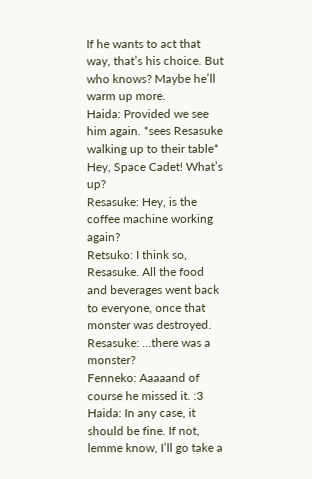If he wants to act that way, that’s his choice. But who knows? Maybe he’ll warm up more.
Haida: Provided we see him again. *sees Resasuke walking up to their table* Hey, Space Cadet! What’s up?
Resasuke: Hey, is the coffee machine working again?
Retsuko: I think so, Resasuke. All the food and beverages went back to everyone, once that monster was destroyed.
Resasuke: ...there was a monster?
Fenneko: Aaaaand of course he missed it. :3
Haida: In any case, it should be fine. If not, lemme know, I’ll go take a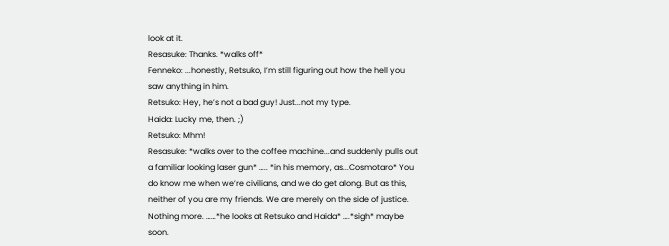look at it.
Resasuke: Thanks. *walks off*
Fenneko: ...honestly, Retsuko, I’m still figuring out how the hell you saw anything in him.
Retsuko: Hey, he’s not a bad guy! Just...not my type.
Haida: Lucky me, then. ;)
Retsuko: Mhm!
Resasuke: *walks over to the coffee machine...and suddenly pulls out a familiar looking laser gun* ….. *in his memory, as...Cosmotaro* You do know me when we’re civilians, and we do get along. But as this, neither of you are my friends. We are merely on the side of justice. Nothing more. ……*he looks at Retsuko and Haida* ….*sigh* maybe soon.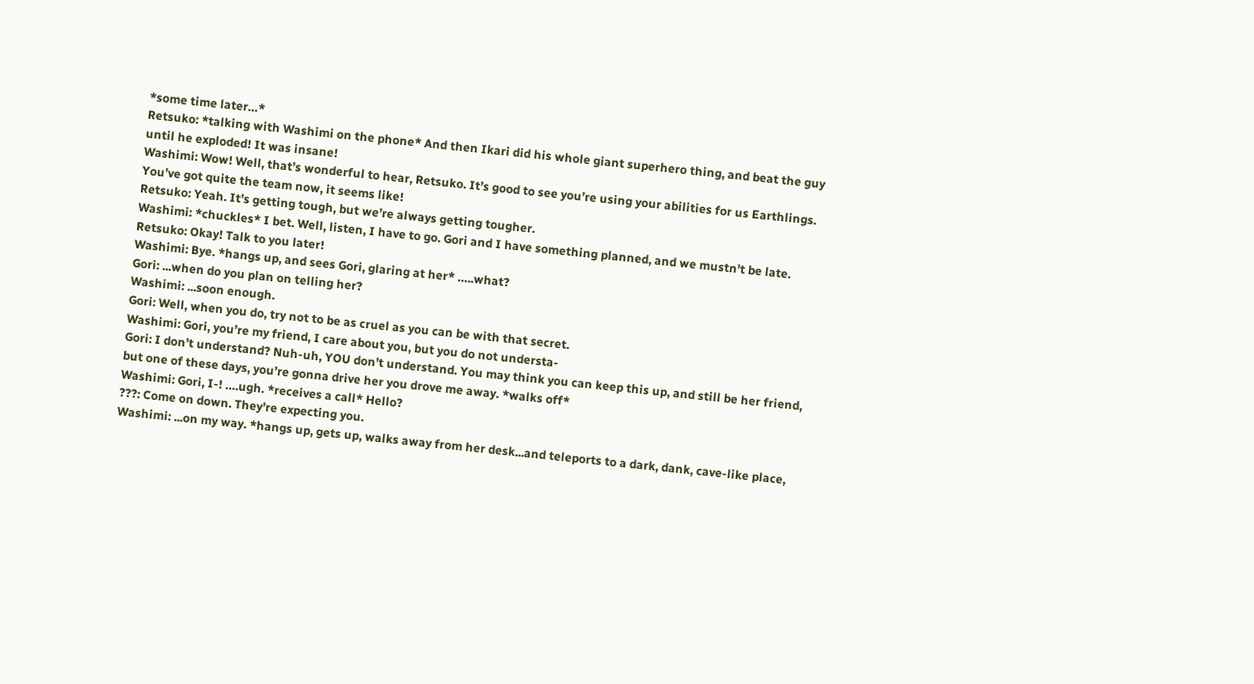*some time later…*
Retsuko: *talking with Washimi on the phone* And then Ikari did his whole giant superhero thing, and beat the guy until he exploded! It was insane!
Washimi: Wow! Well, that’s wonderful to hear, Retsuko. It’s good to see you’re using your abilities for us Earthlings. You’ve got quite the team now, it seems like!
Retsuko: Yeah. It’s getting tough, but we’re always getting tougher.
Washimi: *chuckles* I bet. Well, listen, I have to go. Gori and I have something planned, and we mustn't be late.
Retsuko: Okay! Talk to you later!
Washimi: Bye. *hangs up, and sees Gori, glaring at her* …..what?
Gori: ...when do you plan on telling her?
Washimi: ...soon enough.
Gori: Well, when you do, try not to be as cruel as you can be with that secret.
Washimi: Gori, you’re my friend, I care about you, but you do not understa-
Gori: I don’t understand? Nuh-uh, YOU don’t understand. You may think you can keep this up, and still be her friend, but one of these days, you’re gonna drive her you drove me away. *walks off*
Washimi: Gori, I-! ….ugh. *receives a call* Hello?
???: Come on down. They’re expecting you.
Washimi: ...on my way. *hangs up, gets up, walks away from her desk...and teleports to a dark, dank, cave-like place,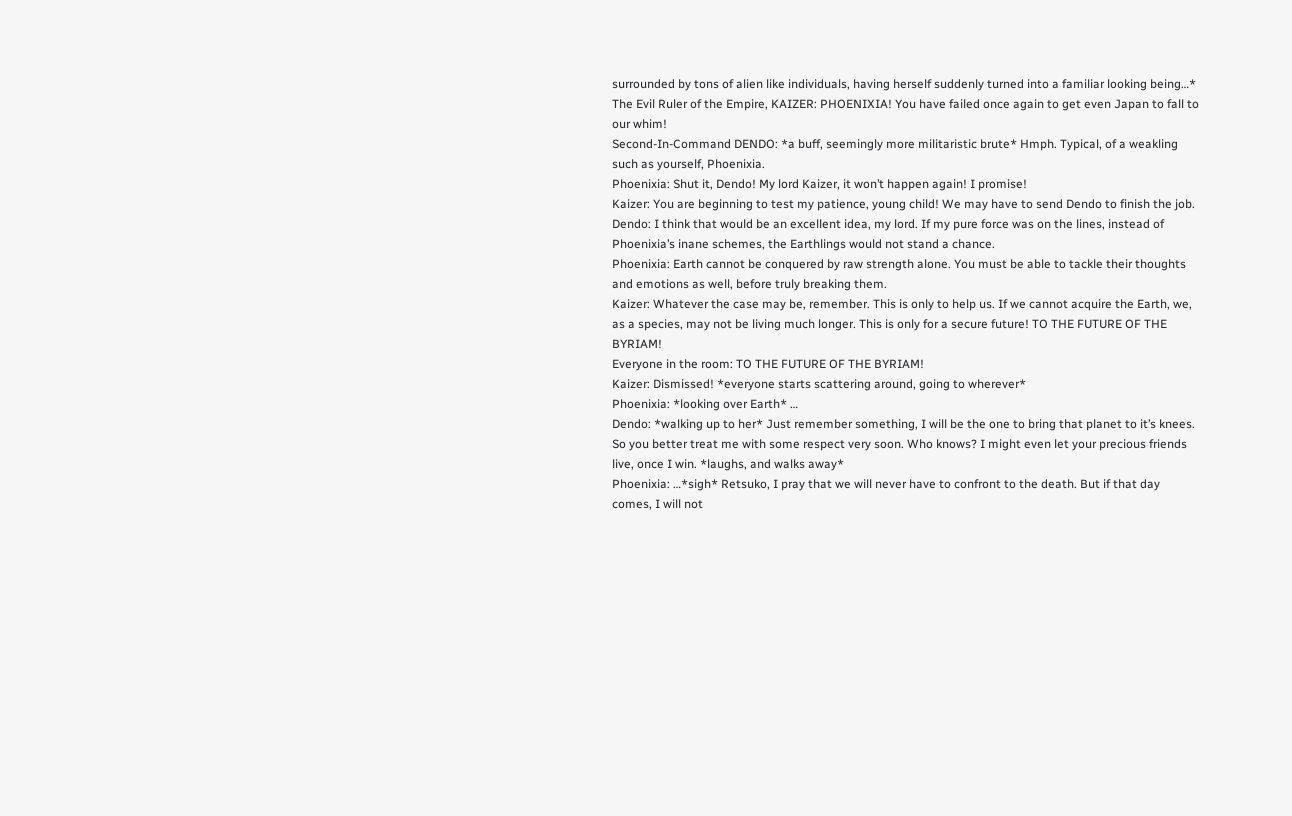surrounded by tons of alien like individuals, having herself suddenly turned into a familiar looking being…*
The Evil Ruler of the Empire, KAIZER: PHOENIXIA! You have failed once again to get even Japan to fall to our whim!
Second-In-Command DENDO: *a buff, seemingly more militaristic brute* Hmph. Typical, of a weakling such as yourself, Phoenixia.
Phoenixia: Shut it, Dendo! My lord Kaizer, it won’t happen again! I promise!
Kaizer: You are beginning to test my patience, young child! We may have to send Dendo to finish the job.
Dendo: I think that would be an excellent idea, my lord. If my pure force was on the lines, instead of Phoenixia’s inane schemes, the Earthlings would not stand a chance.
Phoenixia: Earth cannot be conquered by raw strength alone. You must be able to tackle their thoughts and emotions as well, before truly breaking them.
Kaizer: Whatever the case may be, remember. This is only to help us. If we cannot acquire the Earth, we, as a species, may not be living much longer. This is only for a secure future! TO THE FUTURE OF THE BYRIAM!
Everyone in the room: TO THE FUTURE OF THE BYRIAM!
Kaizer: Dismissed! *everyone starts scattering around, going to wherever*
Phoenixia: *looking over Earth* …
Dendo: *walking up to her* Just remember something, I will be the one to bring that planet to it’s knees. So you better treat me with some respect very soon. Who knows? I might even let your precious friends live, once I win. *laughs, and walks away*
Phoenixia: …*sigh* Retsuko, I pray that we will never have to confront to the death. But if that day comes, I will not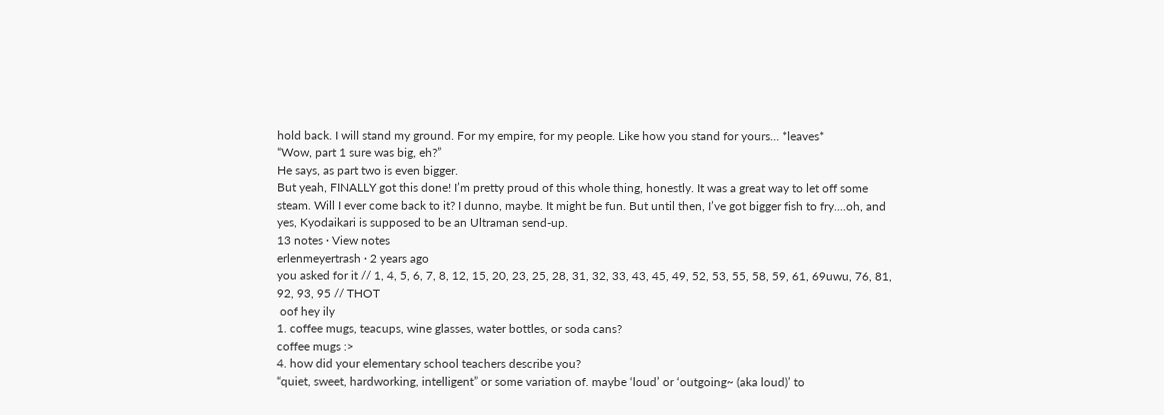hold back. I will stand my ground. For my empire, for my people. Like how you stand for yours… *leaves*
“Wow, part 1 sure was big, eh?”
He says, as part two is even bigger.
But yeah, FINALLY got this done! I’m pretty proud of this whole thing, honestly. It was a great way to let off some steam. Will I ever come back to it? I dunno, maybe. It might be fun. But until then, I’ve got bigger fish to fry....oh, and yes, Kyodaikari is supposed to be an Ultraman send-up.
13 notes · View notes
erlenmeyertrash · 2 years ago
you asked for it // 1, 4, 5, 6, 7, 8, 12, 15, 20, 23, 25, 28, 31, 32, 33, 43, 45, 49, 52, 53, 55, 58, 59, 61, 69uwu, 76, 81, 92, 93, 95 // THOT
 oof hey ily
1. coffee mugs, teacups, wine glasses, water bottles, or soda cans?
coffee mugs :>
4. how did your elementary school teachers describe you?
“quiet, sweet, hardworking, intelligent” or some variation of. maybe ‘loud’ or ‘outgoing~ (aka loud)’ to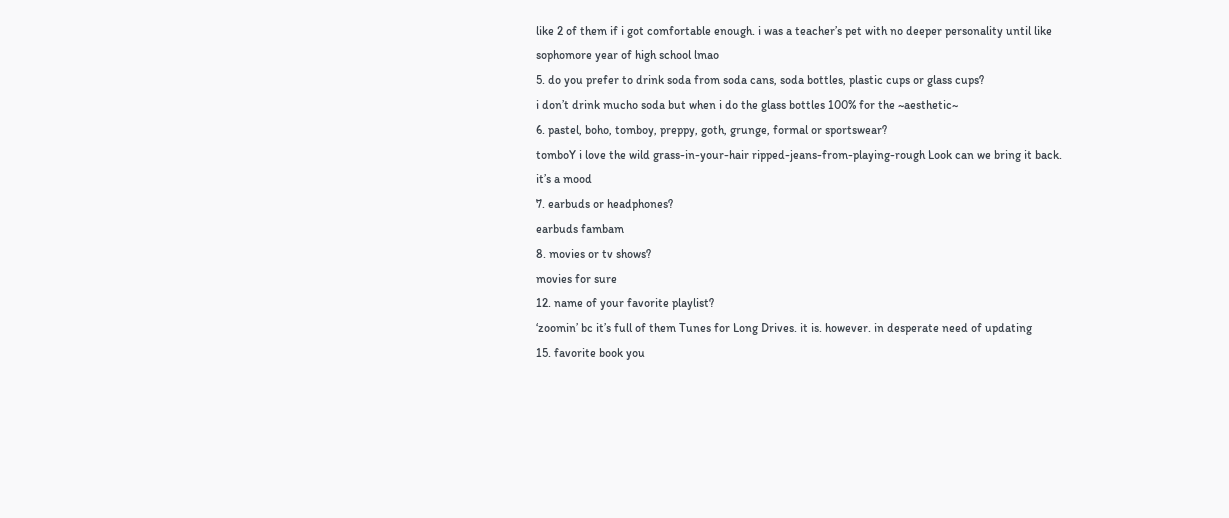like 2 of them if i got comfortable enough. i was a teacher’s pet with no deeper personality until like sophomore year of high school lmao
5. do you prefer to drink soda from soda cans, soda bottles, plastic cups or glass cups?
i don’t drink mucho soda but when i do the glass bottles 100% for the ~aesthetic~
6. pastel, boho, tomboy, preppy, goth, grunge, formal or sportswear?
tomboY i love the wild grass-in-your-hair ripped-jeans-from-playing-rough Look can we bring it back. it’s a mood
7. earbuds or headphones?
earbuds fambam
8. movies or tv shows?
movies for sure
12. name of your favorite playlist?
‘zoomin’ bc it’s full of them Tunes for Long Drives. it is. however. in desperate need of updating
15. favorite book you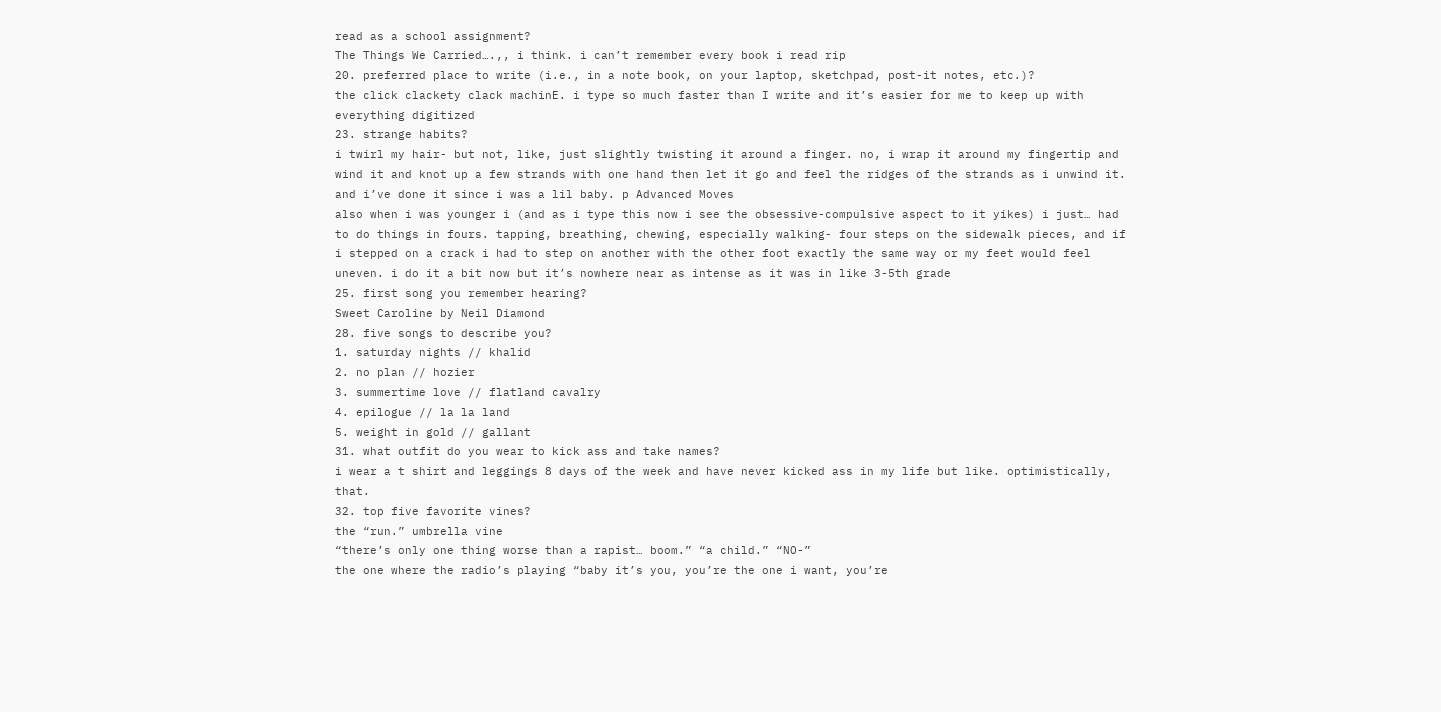read as a school assignment?
The Things We Carried….,, i think. i can’t remember every book i read rip
20. preferred place to write (i.e., in a note book, on your laptop, sketchpad, post-it notes, etc.)?
the click clackety clack machinE. i type so much faster than I write and it’s easier for me to keep up with everything digitized
23. strange habits?
i twirl my hair- but not, like, just slightly twisting it around a finger. no, i wrap it around my fingertip and wind it and knot up a few strands with one hand then let it go and feel the ridges of the strands as i unwind it. and i’ve done it since i was a lil baby. p Advanced Moves
also when i was younger i (and as i type this now i see the obsessive-compulsive aspect to it yikes) i just… had to do things in fours. tapping, breathing, chewing, especially walking- four steps on the sidewalk pieces, and if i stepped on a crack i had to step on another with the other foot exactly the same way or my feet would feel uneven. i do it a bit now but it’s nowhere near as intense as it was in like 3-5th grade
25. first song you remember hearing?
Sweet Caroline by Neil Diamond
28. five songs to describe you?
1. saturday nights // khalid
2. no plan // hozier
3. summertime love // flatland cavalry
4. epilogue // la la land
5. weight in gold // gallant
31. what outfit do you wear to kick ass and take names?
i wear a t shirt and leggings 8 days of the week and have never kicked ass in my life but like. optimistically, that.
32. top five favorite vines?
the “run.” umbrella vine
“there’s only one thing worse than a rapist… boom.” “a child.” “NO-”
the one where the radio’s playing “baby it’s you, you’re the one i want, you’re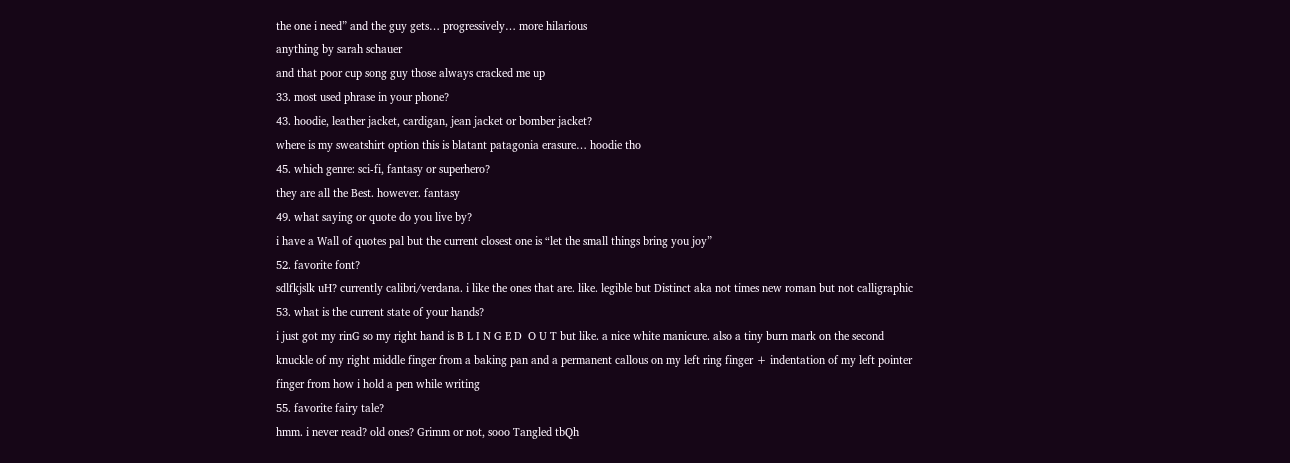the one i need” and the guy gets… progressively… more hilarious
anything by sarah schauer
and that poor cup song guy those always cracked me up
33. most used phrase in your phone?
43. hoodie, leather jacket, cardigan, jean jacket or bomber jacket?
where is my sweatshirt option this is blatant patagonia erasure… hoodie tho
45. which genre: sci-fi, fantasy or superhero?
they are all the Best. however. fantasy
49. what saying or quote do you live by?
i have a Wall of quotes pal but the current closest one is “let the small things bring you joy”
52. favorite font?
sdlfkjslk uH? currently calibri/verdana. i like the ones that are. like. legible but Distinct aka not times new roman but not calligraphic
53. what is the current state of your hands?
i just got my rinG so my right hand is B L I N G E D  O U T but like. a nice white manicure. also a tiny burn mark on the second knuckle of my right middle finger from a baking pan and a permanent callous on my left ring finger + indentation of my left pointer finger from how i hold a pen while writing
55. favorite fairy tale?
hmm. i never read? old ones? Grimm or not, sooo Tangled tbQh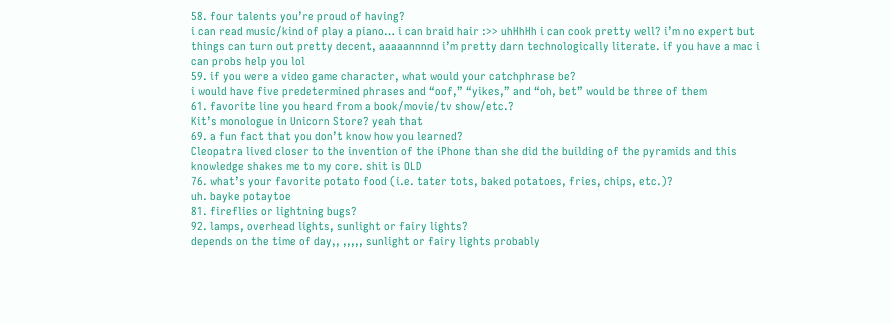58. four talents you’re proud of having?
i can read music/kind of play a piano… i can braid hair :>> uhHhHh i can cook pretty well? i’m no expert but things can turn out pretty decent, aaaaannnnd i’m pretty darn technologically literate. if you have a mac i can probs help you lol
59. if you were a video game character, what would your catchphrase be?
i would have five predetermined phrases and “oof,” “yikes,” and “oh, bet” would be three of them
61. favorite line you heard from a book/movie/tv show/etc.?
Kit’s monologue in Unicorn Store? yeah that
69. a fun fact that you don’t know how you learned?
Cleopatra lived closer to the invention of the iPhone than she did the building of the pyramids and this knowledge shakes me to my core. shit is OLD
76. what’s your favorite potato food (i.e. tater tots, baked potatoes, fries, chips, etc.)?
uh. bayke potaytoe
81. fireflies or lightning bugs?
92. lamps, overhead lights, sunlight or fairy lights?
depends on the time of day,, ,,,,, sunlight or fairy lights probably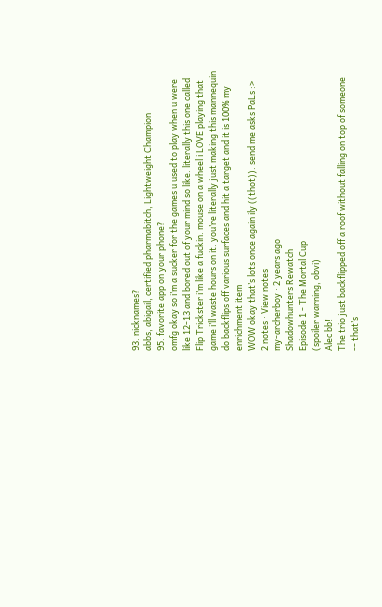93. nicknames?
abbs, abigail, certified pharmabitch, Lightweight Champion
95. favorite app on your phone?
omfg okay so i’m a sucker for the games u used to play when u were like 12-13 and bored out of your mind so like. literally this one called Flip Trickster i’m like a fuckin. mouse on a wheel i LOVE playing that game i’ll waste hours on it. you’re literally just making this mannequin do backflips off various surfaces and hit a target and it is 100% my enrichment item
WOW okay that’s lots once again ily ((thot)). send me asks PaLs :>
2 notes · View notes
my-archerboy · 2 years ago
Shadowhunters Rewatch
Episode 1 - The Mortal Cup
(spoiler warning, obvi)
Alec bb!
The trio just backflipped off a roof without falling on top of someone -- that’s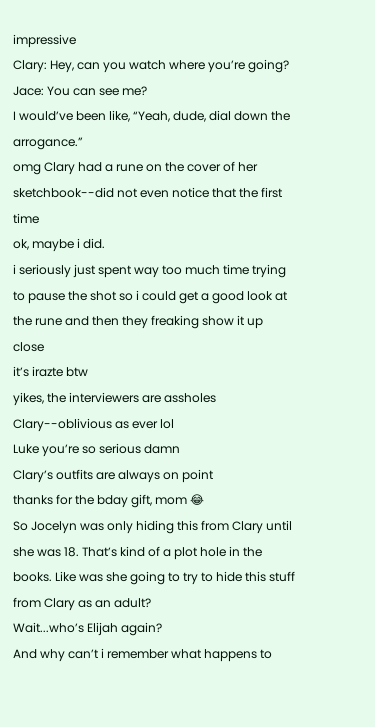impressive
Clary: Hey, can you watch where you’re going? Jace: You can see me?
I would’ve been like, “Yeah, dude, dial down the arrogance.”
omg Clary had a rune on the cover of her sketchbook--did not even notice that the first time
ok, maybe i did.
i seriously just spent way too much time trying to pause the shot so i could get a good look at the rune and then they freaking show it up close
it’s irazte btw
yikes, the interviewers are assholes
Clary--oblivious as ever lol
Luke you’re so serious damn
Clary’s outfits are always on point
thanks for the bday gift, mom 😂
So Jocelyn was only hiding this from Clary until she was 18. That’s kind of a plot hole in the books. Like was she going to try to hide this stuff from Clary as an adult?
Wait...who’s Elijah again?
And why can’t i remember what happens to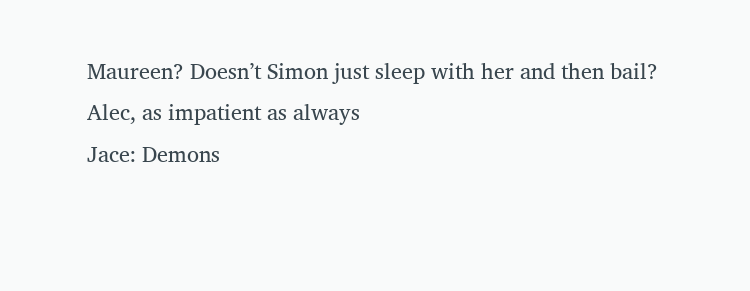Maureen? Doesn’t Simon just sleep with her and then bail?
Alec, as impatient as always
Jace: Demons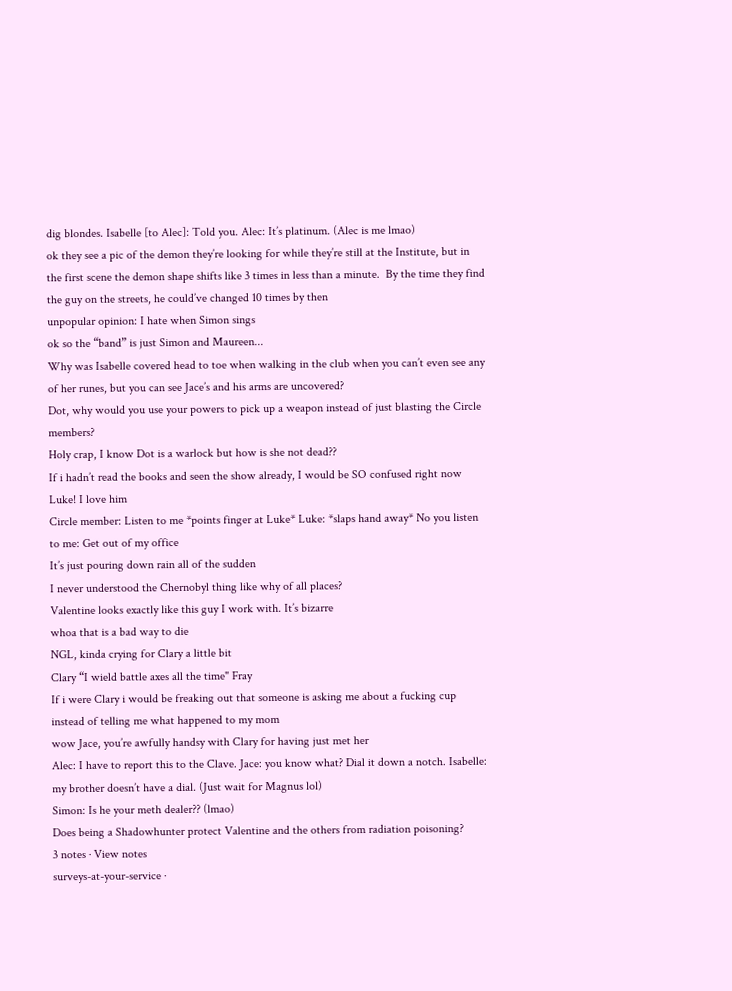dig blondes. Isabelle [to Alec]: Told you. Alec: It’s platinum. (Alec is me lmao)
ok they see a pic of the demon they’re looking for while they’re still at the Institute, but in the first scene the demon shape shifts like 3 times in less than a minute.  By the time they find the guy on the streets, he could’ve changed 10 times by then
unpopular opinion: I hate when Simon sings
ok so the “band” is just Simon and Maureen...
Why was Isabelle covered head to toe when walking in the club when you can’t even see any of her runes, but you can see Jace’s and his arms are uncovered?
Dot, why would you use your powers to pick up a weapon instead of just blasting the Circle members?
Holy crap, I know Dot is a warlock but how is she not dead??
If i hadn’t read the books and seen the show already, I would be SO confused right now
Luke! I love him
Circle member: Listen to me *points finger at Luke* Luke: *slaps hand away* No you listen to me: Get out of my office
It’s just pouring down rain all of the sudden
I never understood the Chernobyl thing like why of all places?
Valentine looks exactly like this guy I work with. It’s bizarre
whoa that is a bad way to die
NGL, kinda crying for Clary a little bit
Clary “I wield battle axes all the time" Fray
If i were Clary i would be freaking out that someone is asking me about a fucking cup instead of telling me what happened to my mom
wow Jace, you’re awfully handsy with Clary for having just met her
Alec: I have to report this to the Clave. Jace: you know what? Dial it down a notch. Isabelle: my brother doesn’t have a dial. (Just wait for Magnus lol)
Simon: Is he your meth dealer?? (lmao)
Does being a Shadowhunter protect Valentine and the others from radiation poisoning?
3 notes · View notes
surveys-at-your-service ·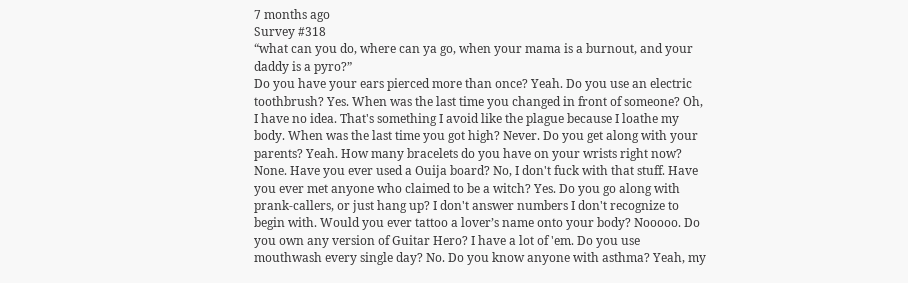7 months ago
Survey #318
“what can you do, where can ya go, when your mama is a burnout, and your daddy is a pyro?”
Do you have your ears pierced more than once? Yeah. Do you use an electric toothbrush? Yes. When was the last time you changed in front of someone? Oh, I have no idea. That's something I avoid like the plague because I loathe my body. When was the last time you got high? Never. Do you get along with your parents? Yeah. How many bracelets do you have on your wrists right now? None. Have you ever used a Ouija board? No, I don't fuck with that stuff. Have you ever met anyone who claimed to be a witch? Yes. Do you go along with prank-callers, or just hang up? I don't answer numbers I don't recognize to begin with. Would you ever tattoo a lover’s name onto your body? Nooooo. Do you own any version of Guitar Hero? I have a lot of 'em. Do you use mouthwash every single day? No. Do you know anyone with asthma? Yeah, my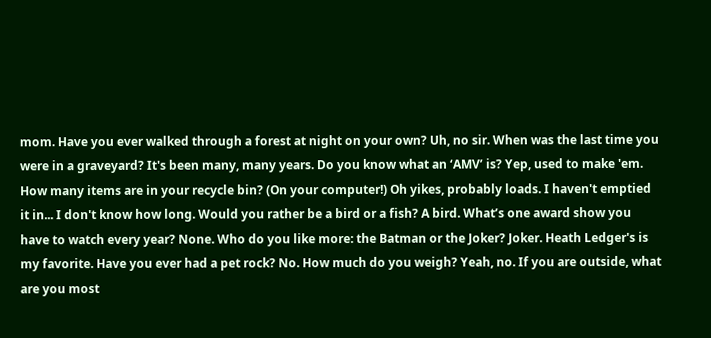mom. Have you ever walked through a forest at night on your own? Uh, no sir. When was the last time you were in a graveyard? It's been many, many years. Do you know what an ‘AMV’ is? Yep, used to make 'em. How many items are in your recycle bin? (On your computer!) Oh yikes, probably loads. I haven't emptied it in... I don't know how long. Would you rather be a bird or a fish? A bird. What’s one award show you have to watch every year? None. Who do you like more: the Batman or the Joker? Joker. Heath Ledger's is my favorite. Have you ever had a pet rock? No. How much do you weigh? Yeah, no. If you are outside, what are you most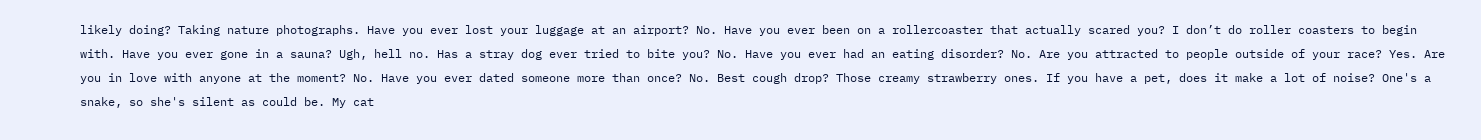likely doing? Taking nature photographs. Have you ever lost your luggage at an airport? No. Have you ever been on a rollercoaster that actually scared you? I don’t do roller coasters to begin with. Have you ever gone in a sauna? Ugh, hell no. Has a stray dog ever tried to bite you? No. Have you ever had an eating disorder? No. Are you attracted to people outside of your race? Yes. Are you in love with anyone at the moment? No. Have you ever dated someone more than once? No. Best cough drop? Those creamy strawberry ones. If you have a pet, does it make a lot of noise? One's a snake, so she's silent as could be. My cat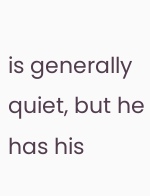is generally quiet, but he has his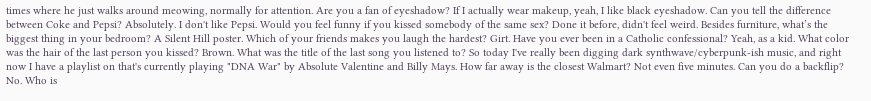times where he just walks around meowing, normally for attention. Are you a fan of eyeshadow? If I actually wear makeup, yeah, I like black eyeshadow. Can you tell the difference between Coke and Pepsi? Absolutely. I don't like Pepsi. Would you feel funny if you kissed somebody of the same sex? Done it before, didn't feel weird. Besides furniture, what’s the biggest thing in your bedroom? A Silent Hill poster. Which of your friends makes you laugh the hardest? Girt. Have you ever been in a Catholic confessional? Yeah, as a kid. What color was the hair of the last person you kissed? Brown. What was the title of the last song you listened to? So today I've really been digging dark synthwave/cyberpunk-ish music, and right now I have a playlist on that's currently playing "DNA War" by Absolute Valentine and Billy Mays. How far away is the closest Walmart? Not even five minutes. Can you do a backflip? No. Who is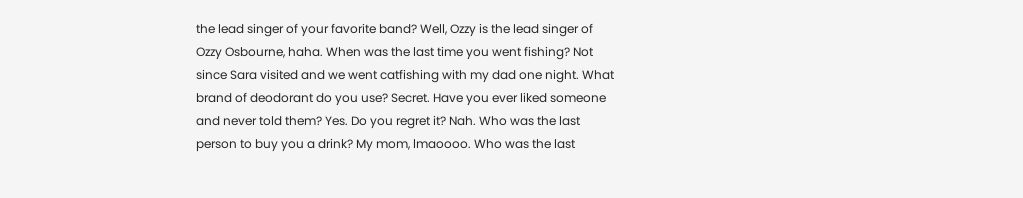the lead singer of your favorite band? Well, Ozzy is the lead singer of Ozzy Osbourne, haha. When was the last time you went fishing? Not since Sara visited and we went catfishing with my dad one night. What brand of deodorant do you use? Secret. Have you ever liked someone and never told them? Yes. Do you regret it? Nah. Who was the last person to buy you a drink? My mom, lmaoooo. Who was the last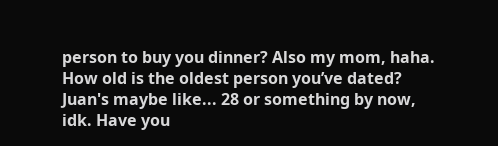person to buy you dinner? Also my mom, haha. How old is the oldest person you’ve dated? Juan's maybe like... 28 or something by now, idk. Have you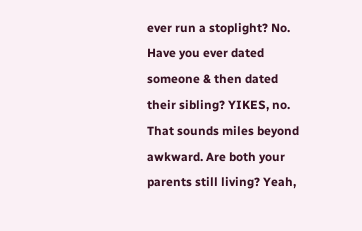ever run a stoplight? No. Have you ever dated someone & then dated their sibling? YIKES, no. That sounds miles beyond awkward. Are both your parents still living? Yeah,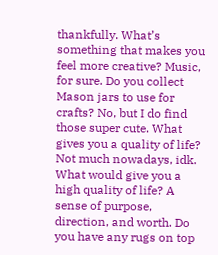thankfully. What’s something that makes you feel more creative? Music, for sure. Do you collect Mason jars to use for crafts? No, but I do find those super cute. What gives you a quality of life? Not much nowadays, idk. What would give you a high quality of life? A sense of purpose, direction, and worth. Do you have any rugs on top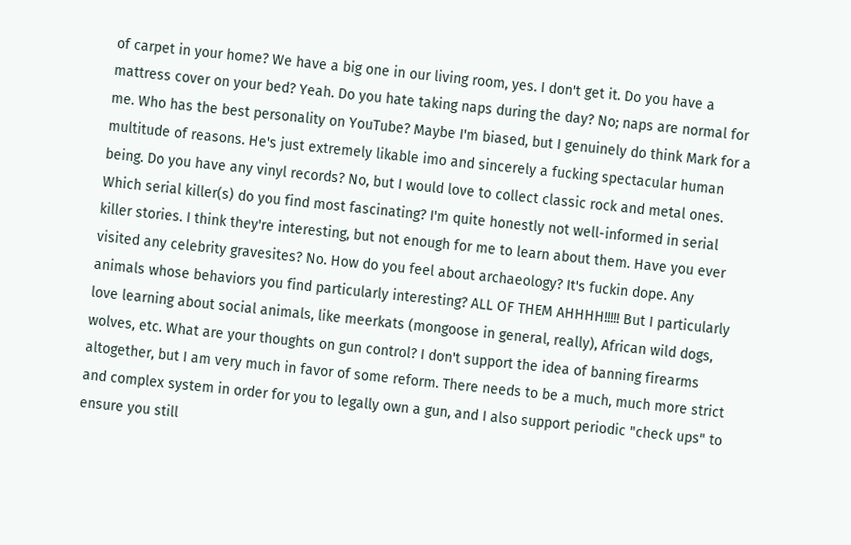of carpet in your home? We have a big one in our living room, yes. I don't get it. Do you have a mattress cover on your bed? Yeah. Do you hate taking naps during the day? No; naps are normal for me. Who has the best personality on YouTube? Maybe I'm biased, but I genuinely do think Mark for a multitude of reasons. He's just extremely likable imo and sincerely a fucking spectacular human being. Do you have any vinyl records? No, but I would love to collect classic rock and metal ones. Which serial killer(s) do you find most fascinating? I'm quite honestly not well-informed in serial killer stories. I think they're interesting, but not enough for me to learn about them. Have you ever visited any celebrity gravesites? No. How do you feel about archaeology? It's fuckin dope. Any animals whose behaviors you find particularly interesting? ALL OF THEM AHHHH!!!!! But I particularly love learning about social animals, like meerkats (mongoose in general, really), African wild dogs, wolves, etc. What are your thoughts on gun control? I don't support the idea of banning firearms altogether, but I am very much in favor of some reform. There needs to be a much, much more strict and complex system in order for you to legally own a gun, and I also support periodic "check ups" to ensure you still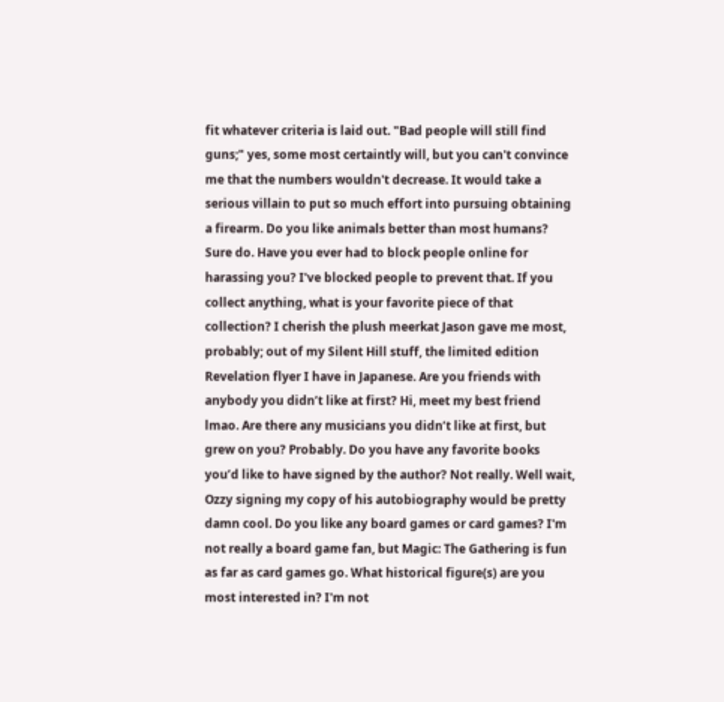fit whatever criteria is laid out. "Bad people will still find guns;" yes, some most certaintly will, but you can't convince me that the numbers wouldn't decrease. It would take a serious villain to put so much effort into pursuing obtaining a firearm. Do you like animals better than most humans? Sure do. Have you ever had to block people online for harassing you? I've blocked people to prevent that. If you collect anything, what is your favorite piece of that collection? I cherish the plush meerkat Jason gave me most, probably; out of my Silent Hill stuff, the limited edition Revelation flyer I have in Japanese. Are you friends with anybody you didn’t like at first? Hi, meet my best friend lmao. Are there any musicians you didn’t like at first, but grew on you? Probably. Do you have any favorite books you’d like to have signed by the author? Not really. Well wait, Ozzy signing my copy of his autobiography would be pretty damn cool. Do you like any board games or card games? I'm not really a board game fan, but Magic: The Gathering is fun as far as card games go. What historical figure(s) are you most interested in? I'm not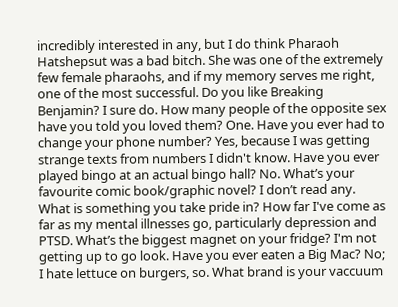incredibly interested in any, but I do think Pharaoh Hatshepsut was a bad bitch. She was one of the extremely few female pharaohs, and if my memory serves me right, one of the most successful. Do you like Breaking Benjamin? I sure do. How many people of the opposite sex have you told you loved them? One. Have you ever had to change your phone number? Yes, because I was getting strange texts from numbers I didn't know. Have you ever played bingo at an actual bingo hall? No. What’s your favourite comic book/graphic novel? I don’t read any. What is something you take pride in? How far I've come as far as my mental illnesses go, particularly depression and PTSD. What’s the biggest magnet on your fridge? I'm not getting up to go look. Have you ever eaten a Big Mac? No; I hate lettuce on burgers, so. What brand is your vaccuum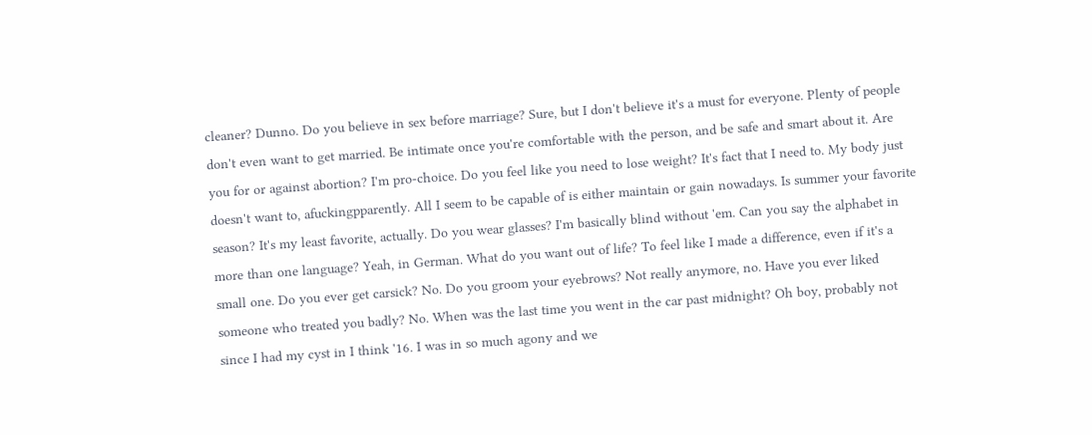cleaner? Dunno. Do you believe in sex before marriage? Sure, but I don't believe it's a must for everyone. Plenty of people don't even want to get married. Be intimate once you're comfortable with the person, and be safe and smart about it. Are you for or against abortion? I'm pro-choice. Do you feel like you need to lose weight? It's fact that I need to. My body just doesn't want to, afuckingpparently. All I seem to be capable of is either maintain or gain nowadays. Is summer your favorite season? It's my least favorite, actually. Do you wear glasses? I'm basically blind without 'em. Can you say the alphabet in more than one language? Yeah, in German. What do you want out of life? To feel like I made a difference, even if it's a small one. Do you ever get carsick? No. Do you groom your eyebrows? Not really anymore, no. Have you ever liked someone who treated you badly? No. When was the last time you went in the car past midnight? Oh boy, probably not since I had my cyst in I think '16. I was in so much agony and we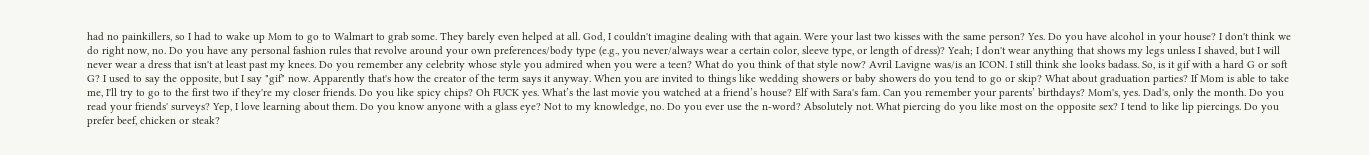had no painkillers, so I had to wake up Mom to go to Walmart to grab some. They barely even helped at all. God, I couldn't imagine dealing with that again. Were your last two kisses with the same person? Yes. Do you have alcohol in your house? I don't think we do right now, no. Do you have any personal fashion rules that revolve around your own preferences/body type (e.g., you never/always wear a certain color, sleeve type, or length of dress)? Yeah; I don't wear anything that shows my legs unless I shaved, but I will never wear a dress that isn't at least past my knees. Do you remember any celebrity whose style you admired when you were a teen? What do you think of that style now? Avril Lavigne was/is an ICON. I still think she looks badass. So, is it gif with a hard G or soft G? I used to say the opposite, but I say "gif" now. Apparently that's how the creator of the term says it anyway. When you are invited to things like wedding showers or baby showers do you tend to go or skip? What about graduation parties? If Mom is able to take me, I'll try to go to the first two if they're my closer friends. Do you like spicy chips? Oh FUCK yes. What’s the last movie you watched at a friend’s house? Elf with Sara's fam. Can you remember your parents’ birthdays? Mom's, yes. Dad's, only the month. Do you read your friends' surveys? Yep, I love learning about them. Do you know anyone with a glass eye? Not to my knowledge, no. Do you ever use the n-word? Absolutely not. What piercing do you like most on the opposite sex? I tend to like lip piercings. Do you prefer beef, chicken or steak?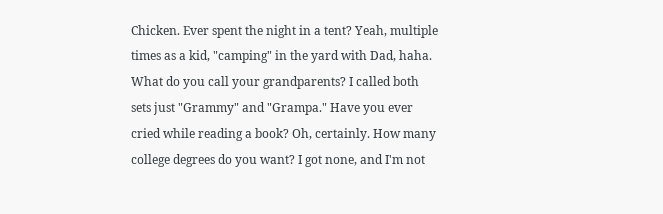Chicken. Ever spent the night in a tent? Yeah, multiple times as a kid, "camping" in the yard with Dad, haha. What do you call your grandparents? I called both sets just "Grammy" and "Grampa." Have you ever cried while reading a book? Oh, certainly. How many college degrees do you want? I got none, and I'm not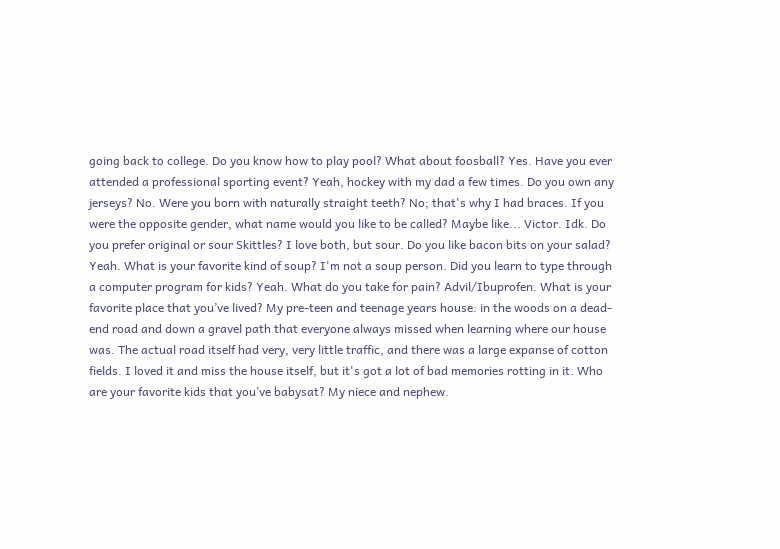going back to college. Do you know how to play pool? What about foosball? Yes. Have you ever attended a professional sporting event? Yeah, hockey with my dad a few times. Do you own any jerseys? No. Were you born with naturally straight teeth? No; that's why I had braces. If you were the opposite gender, what name would you like to be called? Maybe like... Victor. Idk. Do you prefer original or sour Skittles? I love both, but sour. Do you like bacon bits on your salad? Yeah. What is your favorite kind of soup? I'm not a soup person. Did you learn to type through a computer program for kids? Yeah. What do you take for pain? Advil/Ibuprofen. What is your favorite place that you’ve lived? My pre-teen and teenage years house: in the woods on a dead-end road and down a gravel path that everyone always missed when learning where our house was. The actual road itself had very, very little traffic, and there was a large expanse of cotton fields. I loved it and miss the house itself, but it's got a lot of bad memories rotting in it. Who are your favorite kids that you’ve babysat? My niece and nephew.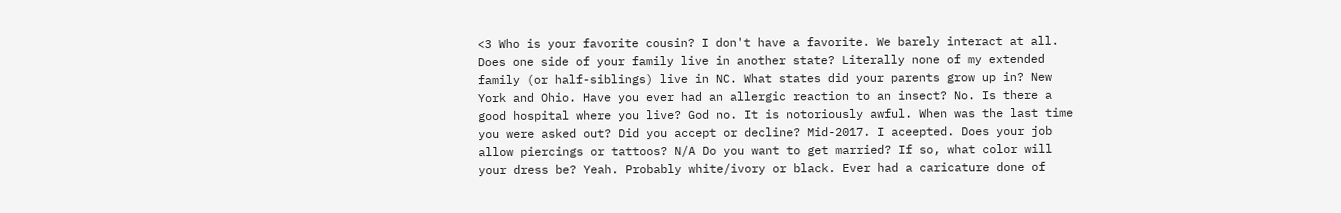<3 Who is your favorite cousin? I don't have a favorite. We barely interact at all. Does one side of your family live in another state? Literally none of my extended family (or half-siblings) live in NC. What states did your parents grow up in? New York and Ohio. Have you ever had an allergic reaction to an insect? No. Is there a good hospital where you live? God no. It is notoriously awful. When was the last time you were asked out? Did you accept or decline? Mid-2017. I aceepted. Does your job allow piercings or tattoos? N/A Do you want to get married? If so, what color will your dress be? Yeah. Probably white/ivory or black. Ever had a caricature done of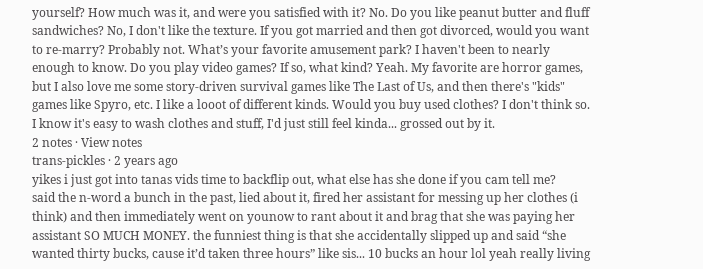yourself? How much was it, and were you satisfied with it? No. Do you like peanut butter and fluff sandwiches? No, I don't like the texture. If you got married and then got divorced, would you want to re-marry? Probably not. What’s your favorite amusement park? I haven't been to nearly enough to know. Do you play video games? If so, what kind? Yeah. My favorite are horror games, but I also love me some story-driven survival games like The Last of Us, and then there's "kids" games like Spyro, etc. I like a looot of different kinds. Would you buy used clothes? I don't think so. I know it's easy to wash clothes and stuff, I'd just still feel kinda... grossed out by it.
2 notes · View notes
trans-pickles · 2 years ago
yikes i just got into tanas vids time to backflip out, what else has she done if you cam tell me?
said the n-word a bunch in the past, lied about it, fired her assistant for messing up her clothes (i think) and then immediately went on younow to rant about it and brag that she was paying her assistant SO MUCH MONEY. the funniest thing is that she accidentally slipped up and said “she wanted thirty bucks, cause it’d taken three hours” like sis... 10 bucks an hour lol yeah really living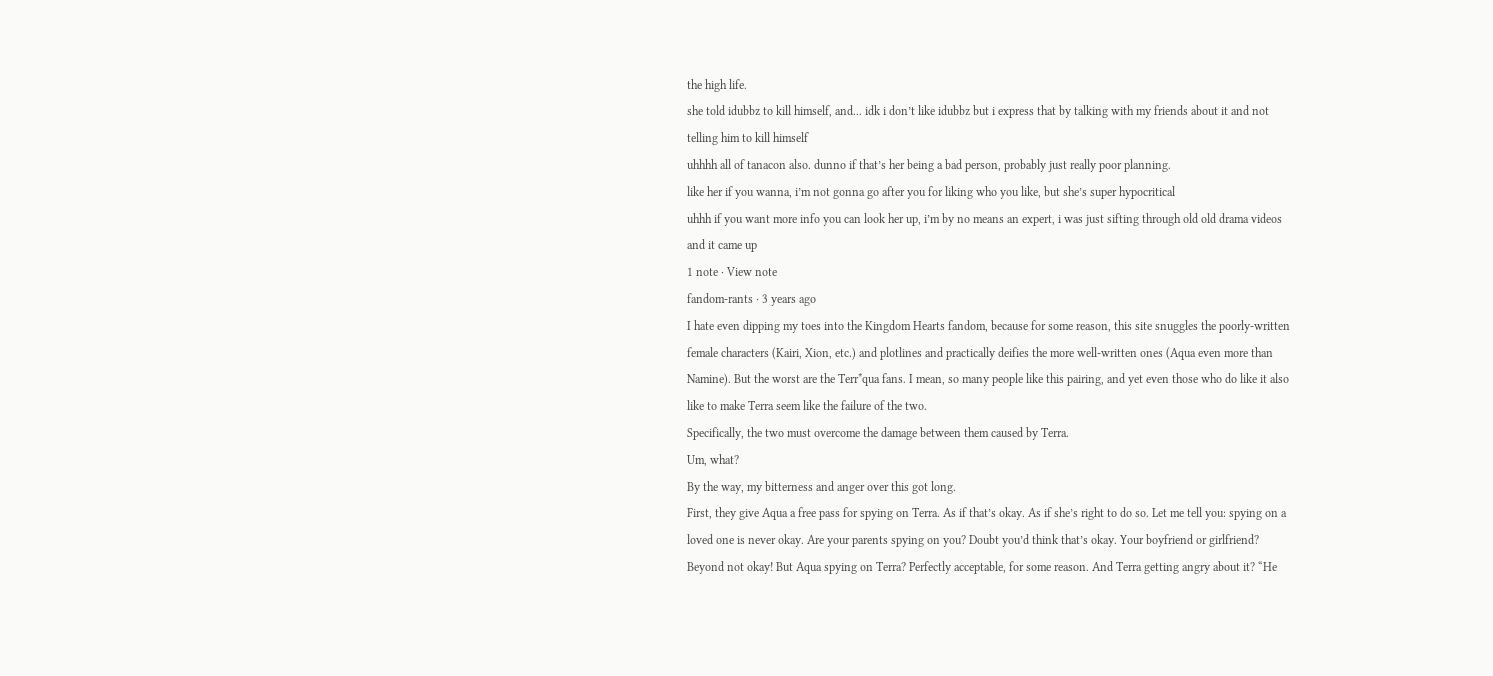the high life.
she told idubbz to kill himself, and... idk i don’t like idubbz but i express that by talking with my friends about it and not telling him to kill himself
uhhhh all of tanacon also. dunno if that’s her being a bad person, probably just really poor planning.
like her if you wanna, i’m not gonna go after you for liking who you like, but she’s super hypocritical
uhhh if you want more info you can look her up, i’m by no means an expert, i was just sifting through old old drama videos and it came up
1 note · View note
fandom-rants · 3 years ago
I hate even dipping my toes into the Kingdom Hearts fandom, because for some reason, this site snuggles the poorly-written female characters (Kairi, Xion, etc.) and plotlines and practically deifies the more well-written ones (Aqua even more than Namine). But the worst are the Terr*qua fans. I mean, so many people like this pairing, and yet even those who do like it also like to make Terra seem like the failure of the two.
Specifically, the two must overcome the damage between them caused by Terra.
Um, what?
By the way, my bitterness and anger over this got long.
First, they give Aqua a free pass for spying on Terra. As if that’s okay. As if she’s right to do so. Let me tell you: spying on a loved one is never okay. Are your parents spying on you? Doubt you’d think that’s okay. Your boyfriend or girlfriend? Beyond not okay! But Aqua spying on Terra? Perfectly acceptable, for some reason. And Terra getting angry about it? “He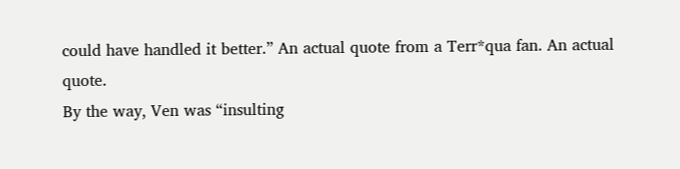could have handled it better.” An actual quote from a Terr*qua fan. An actual quote.
By the way, Ven was “insulting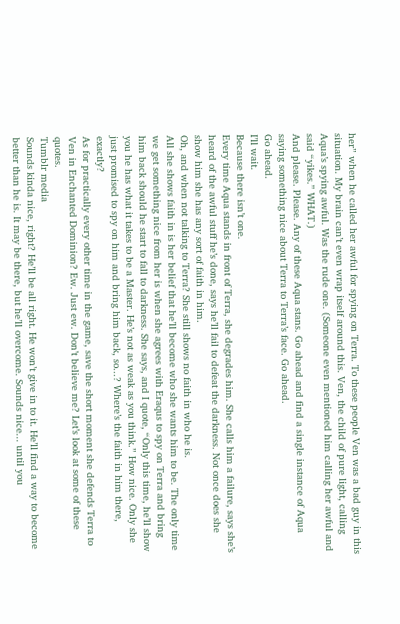her” when he called her awful for spying on Terra. To these people Ven was a bad guy in this situation. My brain can’t even wrap itself around this. Ven, the child of pure light, calling Aqua’s spying awful. Was the rude one. (Someone even mentioned him calling her awful and said “yikes.” WHAT.)
And please. Please. Any of these Aqua stans. Go ahead and find a single instance of Aqua saying something nice about Terra to Terra’s face. Go ahead.
Go ahead.
I’ll wait.
Because there isn’t one.
Every time Aqua stands in front of Terra, she degrades him. She calls him a failure, says she’s heard of the awful stuff he’s done, says he’ll fail to defeat the darkness. Not once does she show him she has any sort of faith in him.
Oh, and when not talking to Terra? She still shows no faith in who he is.
All she shows faith in is her belief that he’ll become who she wants him to be. The only time we get something nice from her is when she agrees with Eraqus to spy on Terra and bring him back should he start to fall to darkness. She says, and I quote, “Only this time, he’ll show you he has what it takes to be a Master. He’s not as weak as you think.” How nice. Only she just promised to spy on him and bring him back, so...? Where’s the faith in him there, exactly?
As for practically every other time in the game, save the short moment she defends Terra to Ven in Enchanted Dominion? Ew. Just ew. Don’t believe me? Let’s look at some of these quotes.
Tumblr media
Sounds kinda nice, right? He’ll be all right. He won’t give in to it. He’ll find a way to become better than he is. It may be there, but he’ll overcome. Sounds nice... until you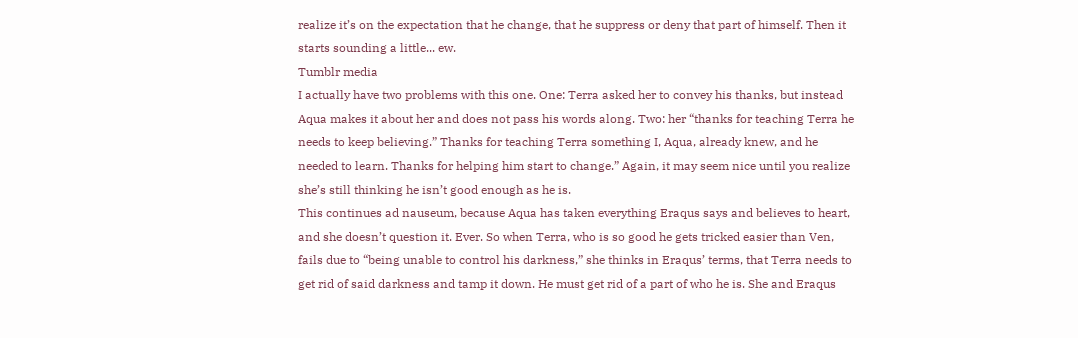realize it’s on the expectation that he change, that he suppress or deny that part of himself. Then it starts sounding a little... ew.
Tumblr media
I actually have two problems with this one. One: Terra asked her to convey his thanks, but instead Aqua makes it about her and does not pass his words along. Two: her “thanks for teaching Terra he needs to keep believing.” Thanks for teaching Terra something I, Aqua, already knew, and he needed to learn. Thanks for helping him start to change.” Again, it may seem nice until you realize she’s still thinking he isn’t good enough as he is.
This continues ad nauseum, because Aqua has taken everything Eraqus says and believes to heart, and she doesn’t question it. Ever. So when Terra, who is so good he gets tricked easier than Ven, fails due to “being unable to control his darkness,” she thinks in Eraqus’ terms, that Terra needs to get rid of said darkness and tamp it down. He must get rid of a part of who he is. She and Eraqus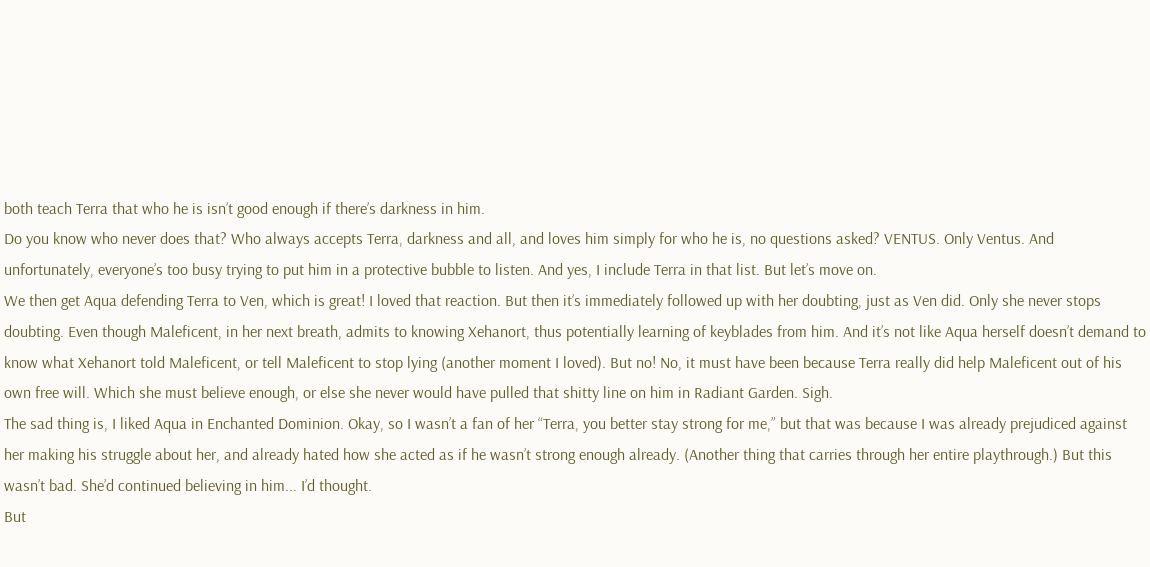both teach Terra that who he is isn’t good enough if there’s darkness in him.
Do you know who never does that? Who always accepts Terra, darkness and all, and loves him simply for who he is, no questions asked? VENTUS. Only Ventus. And unfortunately, everyone’s too busy trying to put him in a protective bubble to listen. And yes, I include Terra in that list. But let’s move on.
We then get Aqua defending Terra to Ven, which is great! I loved that reaction. But then it’s immediately followed up with her doubting, just as Ven did. Only she never stops doubting. Even though Maleficent, in her next breath, admits to knowing Xehanort, thus potentially learning of keyblades from him. And it’s not like Aqua herself doesn’t demand to know what Xehanort told Maleficent, or tell Maleficent to stop lying (another moment I loved). But no! No, it must have been because Terra really did help Maleficent out of his own free will. Which she must believe enough, or else she never would have pulled that shitty line on him in Radiant Garden. Sigh.
The sad thing is, I liked Aqua in Enchanted Dominion. Okay, so I wasn’t a fan of her “Terra, you better stay strong for me,” but that was because I was already prejudiced against her making his struggle about her, and already hated how she acted as if he wasn’t strong enough already. (Another thing that carries through her entire playthrough.) But this wasn’t bad. She’d continued believing in him... I’d thought.
But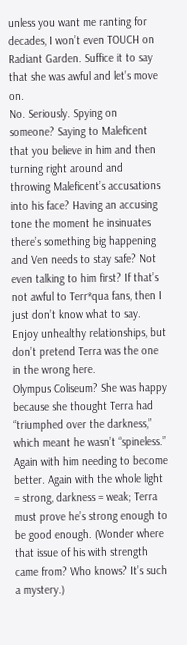unless you want me ranting for decades, I won’t even TOUCH on Radiant Garden. Suffice it to say that she was awful and let’s move on.
No. Seriously. Spying on someone? Saying to Maleficent that you believe in him and then turning right around and throwing Maleficent’s accusations into his face? Having an accusing tone the moment he insinuates there’s something big happening and Ven needs to stay safe? Not even talking to him first? If that’s not awful to Terr*qua fans, then I just don’t know what to say. Enjoy unhealthy relationships, but don’t pretend Terra was the one in the wrong here.
Olympus Coliseum? She was happy because she thought Terra had “triumphed over the darkness,” which meant he wasn’t “spineless.” Again with him needing to become better. Again with the whole light = strong, darkness = weak; Terra must prove he’s strong enough to be good enough. (Wonder where that issue of his with strength came from? Who knows? It’s such a mystery.)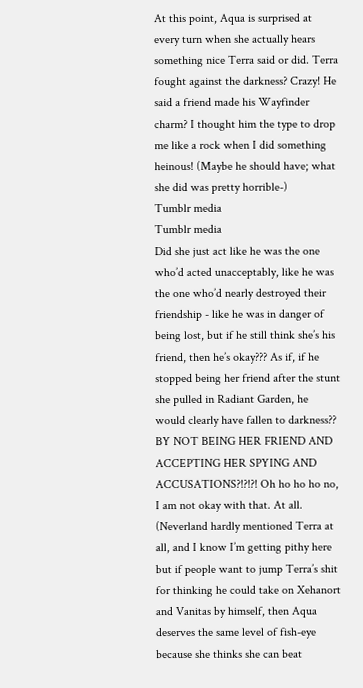At this point, Aqua is surprised at every turn when she actually hears something nice Terra said or did. Terra fought against the darkness? Crazy! He said a friend made his Wayfinder charm? I thought him the type to drop me like a rock when I did something heinous! (Maybe he should have; what she did was pretty horrible-)
Tumblr media
Tumblr media
Did she just act like he was the one who’d acted unacceptably, like he was the one who’d nearly destroyed their friendship - like he was in danger of being lost, but if he still think she’s his friend, then he’s okay??? As if, if he stopped being her friend after the stunt she pulled in Radiant Garden, he would clearly have fallen to darkness?? BY NOT BEING HER FRIEND AND ACCEPTING HER SPYING AND ACCUSATIONS?!?!?! Oh ho ho ho no, I am not okay with that. At all.
(Neverland hardly mentioned Terra at all, and I know I’m getting pithy here but if people want to jump Terra’s shit for thinking he could take on Xehanort and Vanitas by himself, then Aqua deserves the same level of fish-eye because she thinks she can beat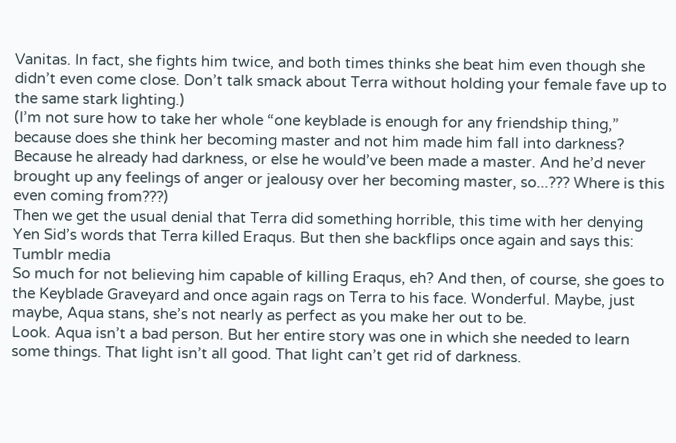Vanitas. In fact, she fights him twice, and both times thinks she beat him even though she didn’t even come close. Don’t talk smack about Terra without holding your female fave up to the same stark lighting.)
(I’m not sure how to take her whole “one keyblade is enough for any friendship thing,” because does she think her becoming master and not him made him fall into darkness? Because he already had darkness, or else he would’ve been made a master. And he’d never brought up any feelings of anger or jealousy over her becoming master, so...??? Where is this even coming from???)
Then we get the usual denial that Terra did something horrible, this time with her denying Yen Sid’s words that Terra killed Eraqus. But then she backflips once again and says this:
Tumblr media
So much for not believing him capable of killing Eraqus, eh? And then, of course, she goes to the Keyblade Graveyard and once again rags on Terra to his face. Wonderful. Maybe, just maybe, Aqua stans, she’s not nearly as perfect as you make her out to be.
Look. Aqua isn’t a bad person. But her entire story was one in which she needed to learn some things. That light isn’t all good. That light can’t get rid of darkness.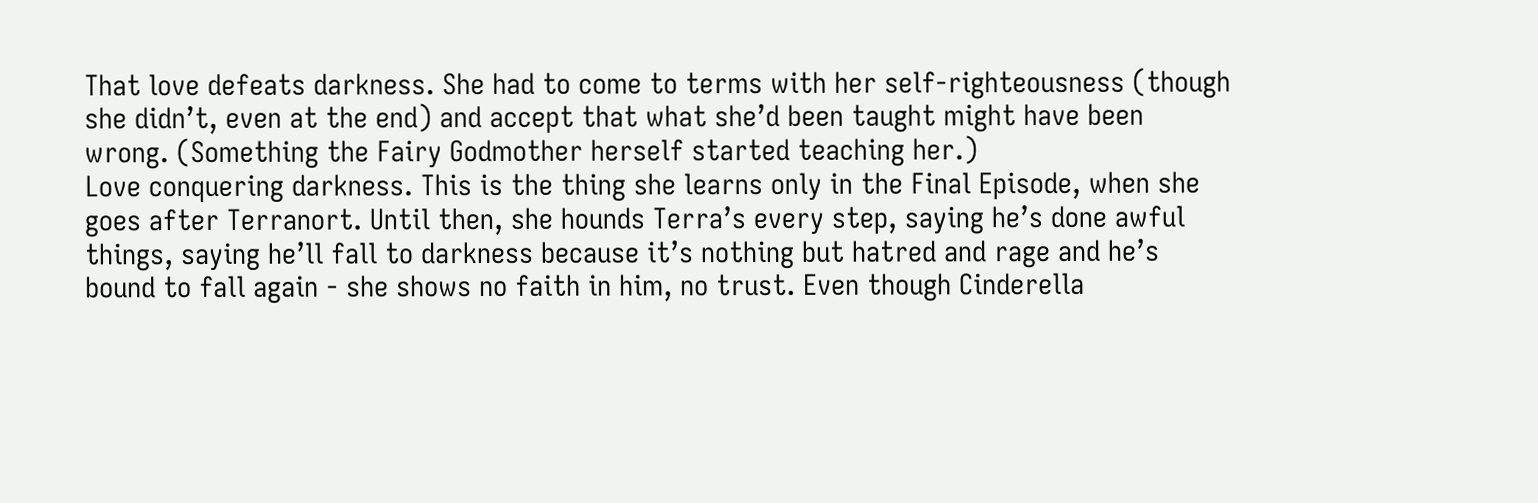That love defeats darkness. She had to come to terms with her self-righteousness (though she didn’t, even at the end) and accept that what she’d been taught might have been wrong. (Something the Fairy Godmother herself started teaching her.)
Love conquering darkness. This is the thing she learns only in the Final Episode, when she goes after Terranort. Until then, she hounds Terra’s every step, saying he’s done awful things, saying he’ll fall to darkness because it’s nothing but hatred and rage and he’s bound to fall again - she shows no faith in him, no trust. Even though Cinderella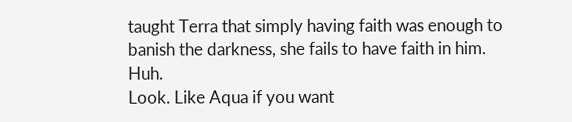taught Terra that simply having faith was enough to banish the darkness, she fails to have faith in him. Huh.
Look. Like Aqua if you want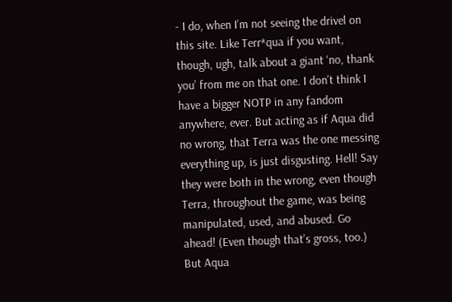- I do, when I’m not seeing the drivel on this site. Like Terr*qua if you want, though, ugh, talk about a giant ‘no, thank you’ from me on that one. I don’t think I have a bigger NOTP in any fandom anywhere, ever. But acting as if Aqua did no wrong, that Terra was the one messing everything up, is just disgusting. Hell! Say they were both in the wrong, even though Terra, throughout the game, was being manipulated, used, and abused. Go ahead! (Even though that’s gross, too.) But Aqua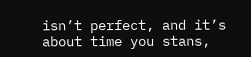isn’t perfect, and it’s about time you stans,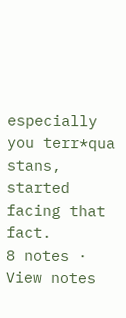especially you terr*qua stans, started facing that fact.
8 notes · View notes